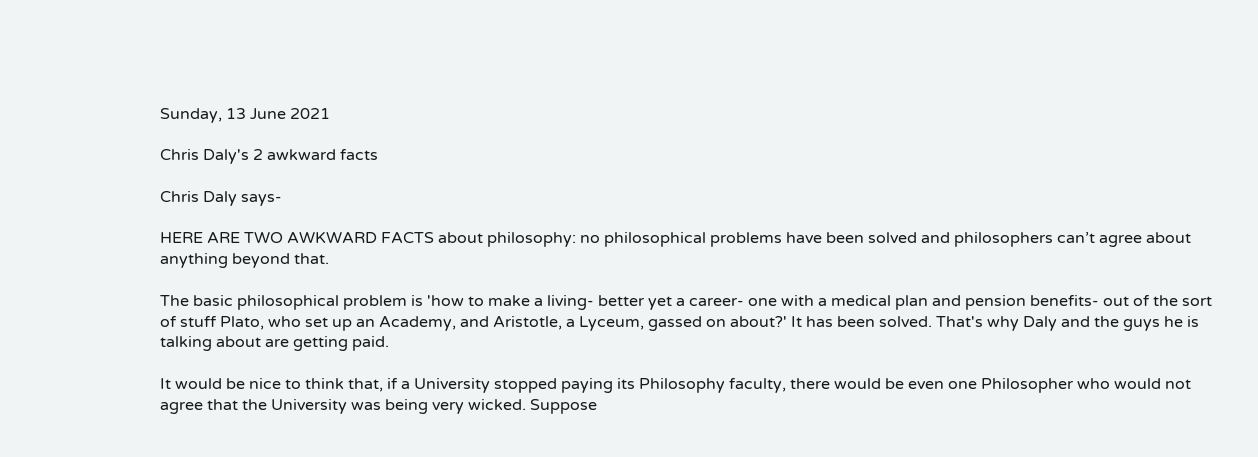Sunday, 13 June 2021

Chris Daly's 2 awkward facts

Chris Daly says-

HERE ARE TWO AWKWARD FACTS about philosophy: no philosophical problems have been solved and philosophers can’t agree about anything beyond that.

The basic philosophical problem is 'how to make a living- better yet a career- one with a medical plan and pension benefits- out of the sort of stuff Plato, who set up an Academy, and Aristotle, a Lyceum, gassed on about?' It has been solved. That's why Daly and the guys he is talking about are getting paid.

It would be nice to think that, if a University stopped paying its Philosophy faculty, there would be even one Philosopher who would not agree that the University was being very wicked. Suppose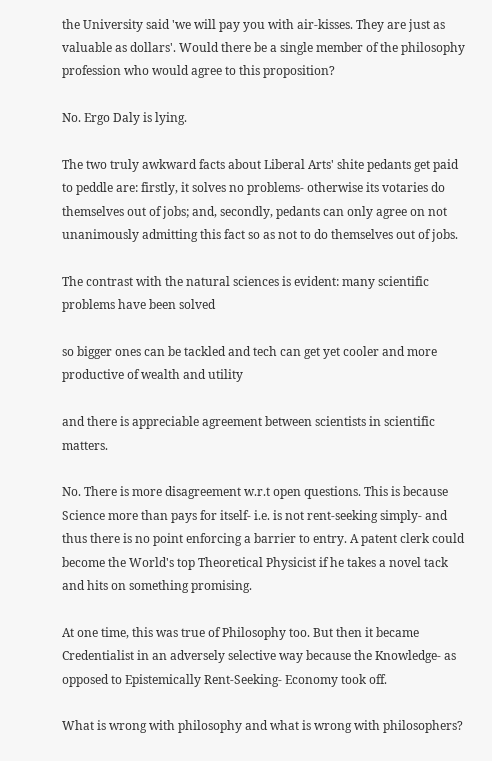the University said 'we will pay you with air-kisses. They are just as valuable as dollars'. Would there be a single member of the philosophy profession who would agree to this proposition?

No. Ergo Daly is lying.

The two truly awkward facts about Liberal Arts' shite pedants get paid to peddle are: firstly, it solves no problems- otherwise its votaries do themselves out of jobs; and, secondly, pedants can only agree on not unanimously admitting this fact so as not to do themselves out of jobs.

The contrast with the natural sciences is evident: many scientific problems have been solved

so bigger ones can be tackled and tech can get yet cooler and more productive of wealth and utility

and there is appreciable agreement between scientists in scientific matters.

No. There is more disagreement w.r.t open questions. This is because Science more than pays for itself- i.e. is not rent-seeking simply- and thus there is no point enforcing a barrier to entry. A patent clerk could become the World's top Theoretical Physicist if he takes a novel tack and hits on something promising.

At one time, this was true of Philosophy too. But then it became Credentialist in an adversely selective way because the Knowledge- as opposed to Epistemically Rent-Seeking- Economy took off.

What is wrong with philosophy and what is wrong with philosophers?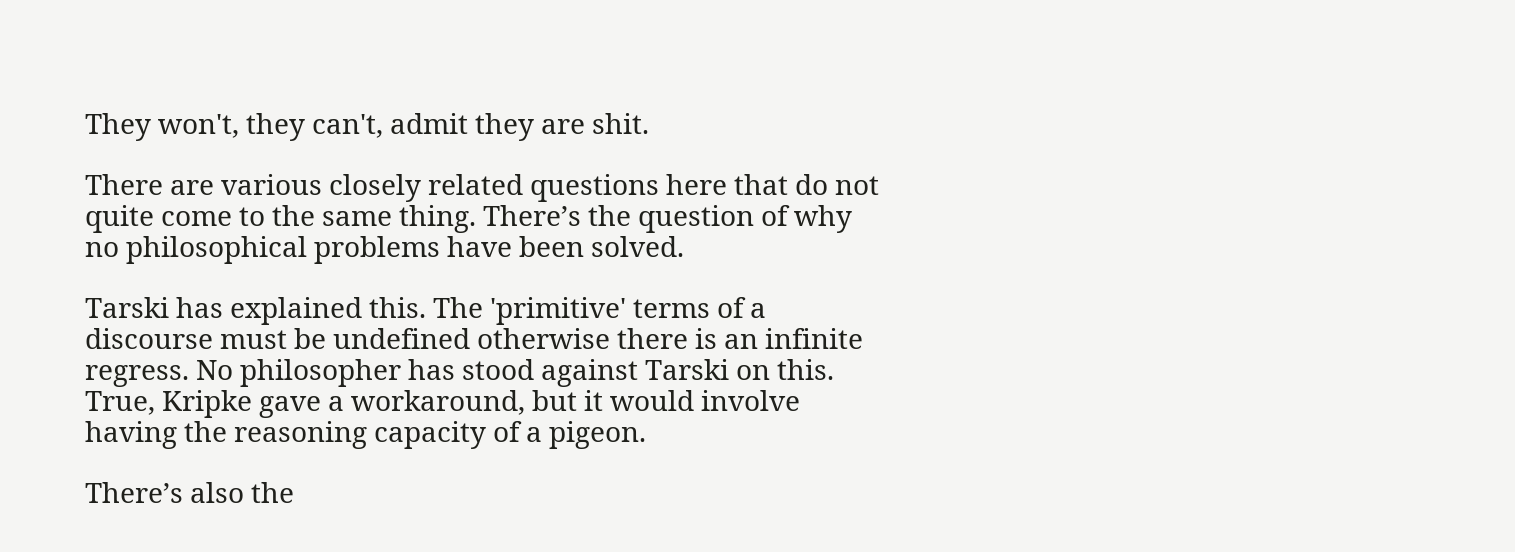They won't, they can't, admit they are shit.

There are various closely related questions here that do not quite come to the same thing. There’s the question of why no philosophical problems have been solved.

Tarski has explained this. The 'primitive' terms of a discourse must be undefined otherwise there is an infinite regress. No philosopher has stood against Tarski on this. True, Kripke gave a workaround, but it would involve having the reasoning capacity of a pigeon.

There’s also the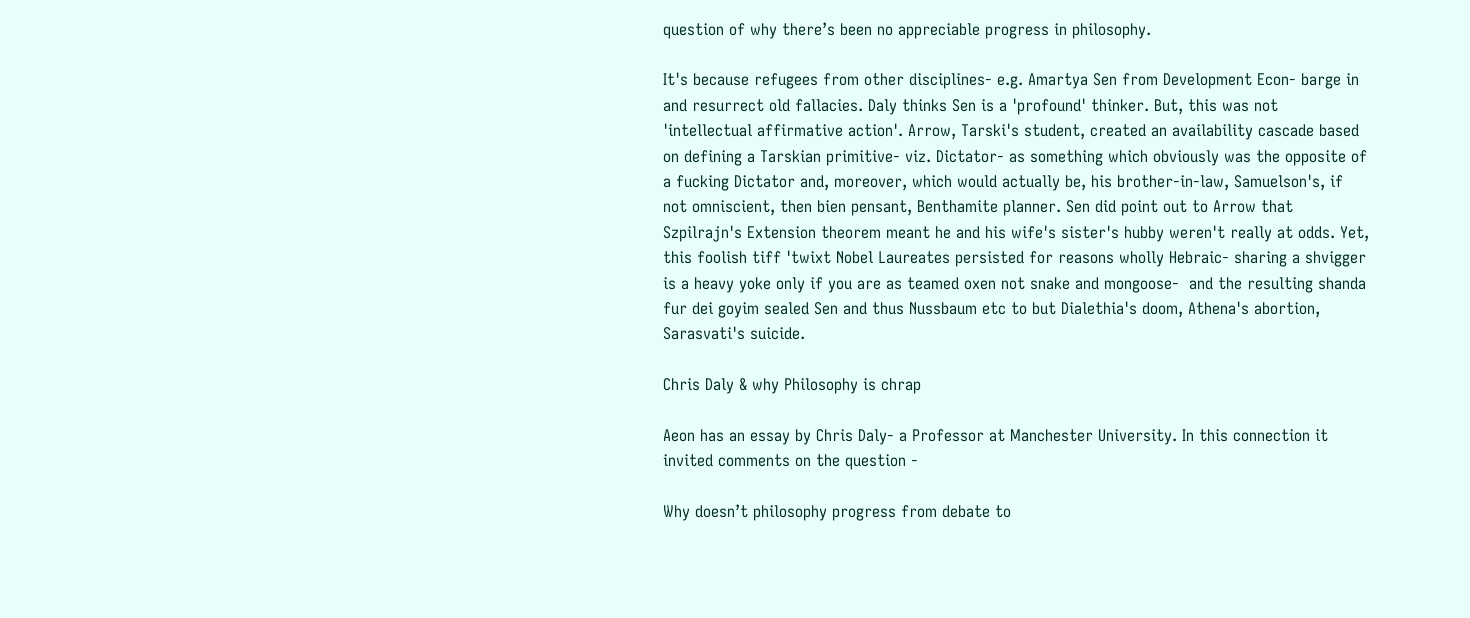question of why there’s been no appreciable progress in philosophy.

It's because refugees from other disciplines- e.g. Amartya Sen from Development Econ- barge in and resurrect old fallacies. Daly thinks Sen is a 'profound' thinker. But, this was not 'intellectual affirmative action'. Arrow, Tarski's student, created an availability cascade based on defining a Tarskian primitive- viz. Dictator- as something which obviously was the opposite of a fucking Dictator and, moreover, which would actually be, his brother-in-law, Samuelson's, if not omniscient, then bien pensant, Benthamite planner. Sen did point out to Arrow that Szpilrajn's Extension theorem meant he and his wife's sister's hubby weren't really at odds. Yet, this foolish tiff 'twixt Nobel Laureates persisted for reasons wholly Hebraic- sharing a shvigger is a heavy yoke only if you are as teamed oxen not snake and mongoose-  and the resulting shanda fur dei goyim sealed Sen and thus Nussbaum etc to but Dialethia's doom, Athena's abortion, Sarasvati's suicide.

Chris Daly & why Philosophy is chrap

Aeon has an essay by Chris Daly- a Professor at Manchester University. In this connection it invited comments on the question -

Why doesn’t philosophy progress from debate to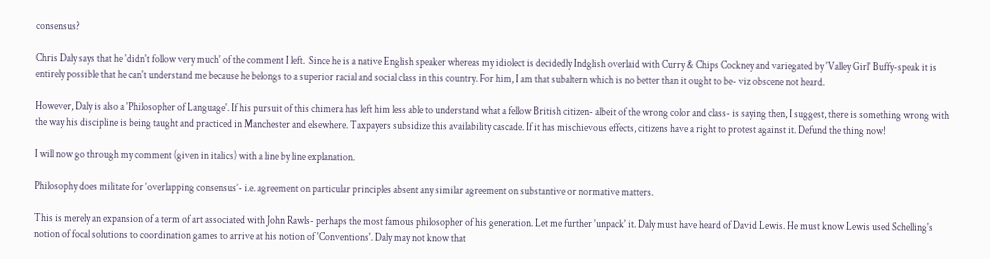consensus?

Chris Daly says that he 'didn't follow very much' of the comment I left.  Since he is a native English speaker whereas my idiolect is decidedly Indglish overlaid with Curry & Chips Cockney and variegated by 'Valley Girl' Buffy-speak it is entirely possible that he can't understand me because he belongs to a superior racial and social class in this country. For him, I am that subaltern which is no better than it ought to be- viz obscene not heard.

However, Daly is also a 'Philosopher of Language'. If his pursuit of this chimera has left him less able to understand what a fellow British citizen- albeit of the wrong color and class- is saying then, I suggest, there is something wrong with the way his discipline is being taught and practiced in Manchester and elsewhere. Taxpayers subsidize this availability cascade. If it has mischievous effects, citizens have a right to protest against it. Defund the thing now!

I will now go through my comment (given in italics) with a line by line explanation.

Philosophy does militate for ‘overlapping consensus’- i.e. agreement on particular principles absent any similar agreement on substantive or normative matters.

This is merely an expansion of a term of art associated with John Rawls- perhaps the most famous philosopher of his generation. Let me further 'unpack' it. Daly must have heard of David Lewis. He must know Lewis used Schelling's notion of focal solutions to coordination games to arrive at his notion of 'Conventions'. Daly may not know that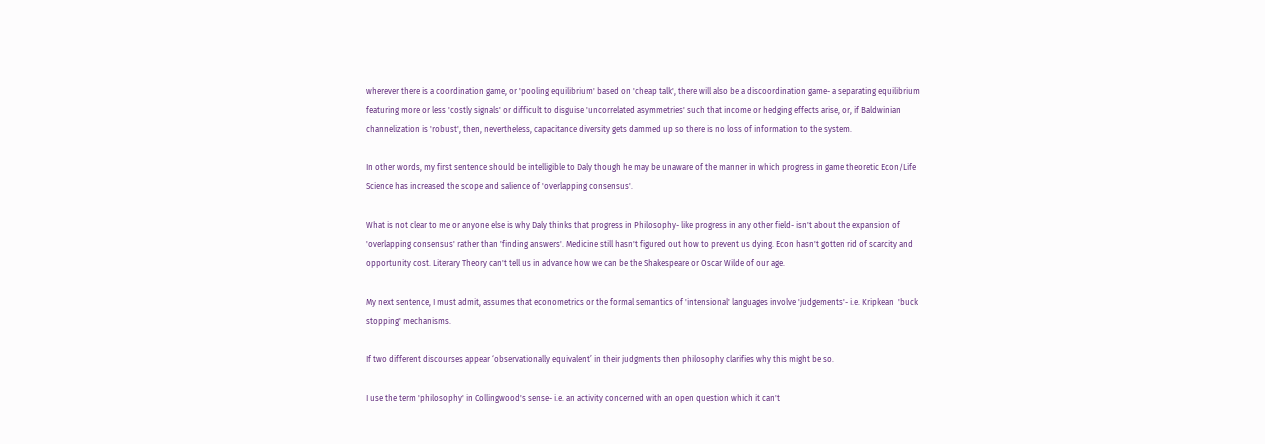wherever there is a coordination game, or 'pooling equilibrium' based on 'cheap talk', there will also be a discoordination game- a separating equilibrium featuring more or less 'costly signals' or difficult to disguise 'uncorrelated asymmetries' such that income or hedging effects arise, or, if Baldwinian channelization is 'robust', then, nevertheless, capacitance diversity gets dammed up so there is no loss of information to the system.

In other words, my first sentence should be intelligible to Daly though he may be unaware of the manner in which progress in game theoretic Econ/Life Science has increased the scope and salience of 'overlapping consensus'.

What is not clear to me or anyone else is why Daly thinks that progress in Philosophy- like progress in any other field- isn't about the expansion of 'overlapping consensus' rather than 'finding answers'. Medicine still hasn't figured out how to prevent us dying. Econ hasn't gotten rid of scarcity and opportunity cost. Literary Theory can't tell us in advance how we can be the Shakespeare or Oscar Wilde of our age.

My next sentence, I must admit, assumes that econometrics or the formal semantics of 'intensional' languages involve 'judgements'- i.e. Kripkean  'buck stopping' mechanisms.

If two different discourses appear ‘observationally equivalent’ in their judgments then philosophy clarifies why this might be so.

I use the term 'philosophy' in Collingwood's sense- i.e. an activity concerned with an open question which it can't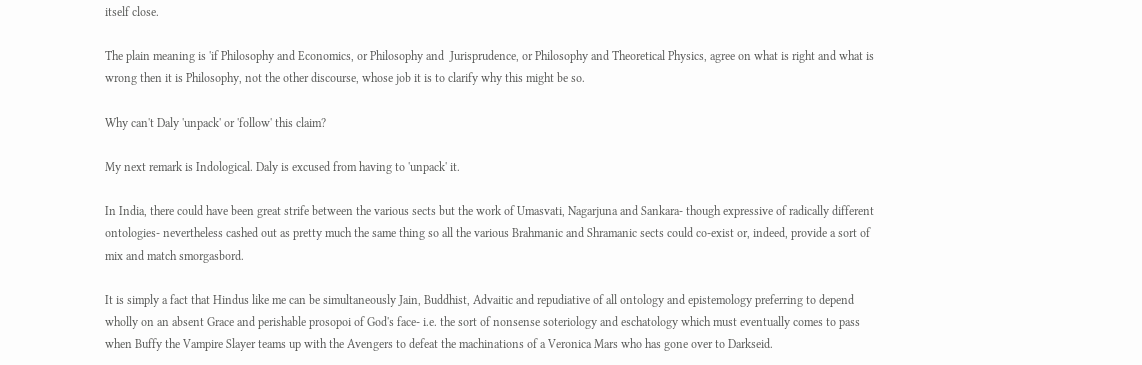itself close.

The plain meaning is 'if Philosophy and Economics, or Philosophy and  Jurisprudence, or Philosophy and Theoretical Physics, agree on what is right and what is wrong then it is Philosophy, not the other discourse, whose job it is to clarify why this might be so.

Why can't Daly 'unpack' or 'follow' this claim?

My next remark is Indological. Daly is excused from having to 'unpack' it.

In India, there could have been great strife between the various sects but the work of Umasvati, Nagarjuna and Sankara- though expressive of radically different ontologies- nevertheless cashed out as pretty much the same thing so all the various Brahmanic and Shramanic sects could co-exist or, indeed, provide a sort of mix and match smorgasbord.

It is simply a fact that Hindus like me can be simultaneously Jain, Buddhist, Advaitic and repudiative of all ontology and epistemology preferring to depend wholly on an absent Grace and perishable prosopoi of God's face- i.e. the sort of nonsense soteriology and eschatology which must eventually comes to pass when Buffy the Vampire Slayer teams up with the Avengers to defeat the machinations of a Veronica Mars who has gone over to Darkseid.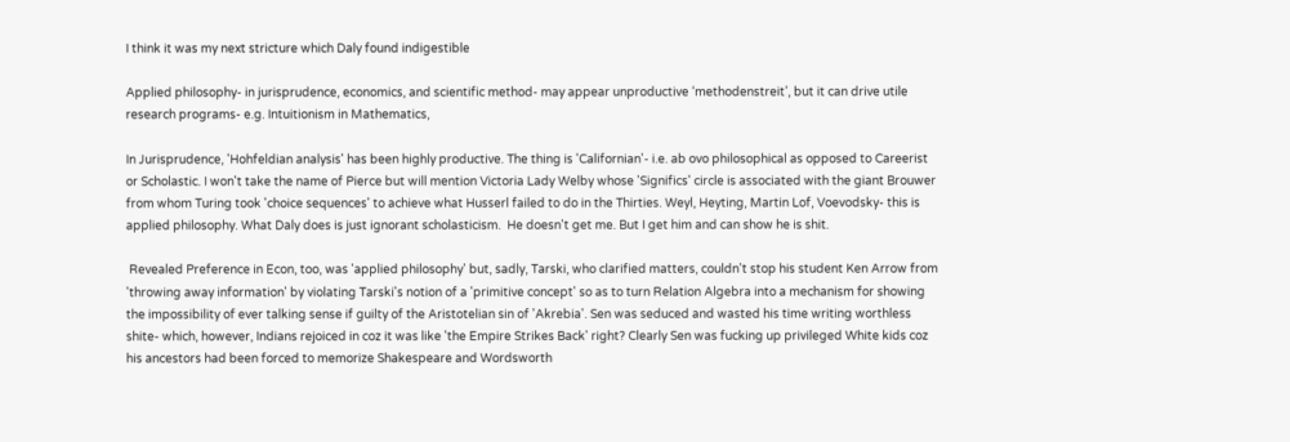I think it was my next stricture which Daly found indigestible

Applied philosophy- in jurisprudence, economics, and scientific method- may appear unproductive ‘methodenstreit’, but it can drive utile research programs- e.g. Intuitionism in Mathematics,

In Jurisprudence, 'Hohfeldian analysis' has been highly productive. The thing is 'Californian'- i.e. ab ovo philosophical as opposed to Careerist or Scholastic. I won't take the name of Pierce but will mention Victoria Lady Welby whose 'Significs' circle is associated with the giant Brouwer from whom Turing took 'choice sequences' to achieve what Husserl failed to do in the Thirties. Weyl, Heyting, Martin Lof, Voevodsky- this is applied philosophy. What Daly does is just ignorant scholasticism.  He doesn't get me. But I get him and can show he is shit.

 Revealed Preference in Econ, too, was 'applied philosophy' but, sadly, Tarski, who clarified matters, couldn't stop his student Ken Arrow from 'throwing away information' by violating Tarski's notion of a 'primitive concept' so as to turn Relation Algebra into a mechanism for showing the impossibility of ever talking sense if guilty of the Aristotelian sin of 'Akrebia'. Sen was seduced and wasted his time writing worthless shite- which, however, Indians rejoiced in coz it was like 'the Empire Strikes Back' right? Clearly Sen was fucking up privileged White kids coz his ancestors had been forced to memorize Shakespeare and Wordsworth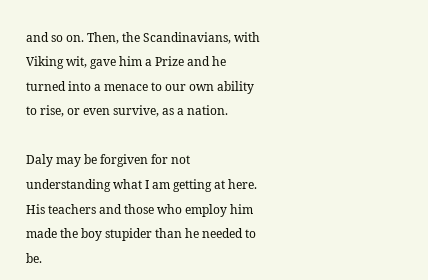and so on. Then, the Scandinavians, with Viking wit, gave him a Prize and he turned into a menace to our own ability to rise, or even survive, as a nation.

Daly may be forgiven for not understanding what I am getting at here. His teachers and those who employ him made the boy stupider than he needed to be.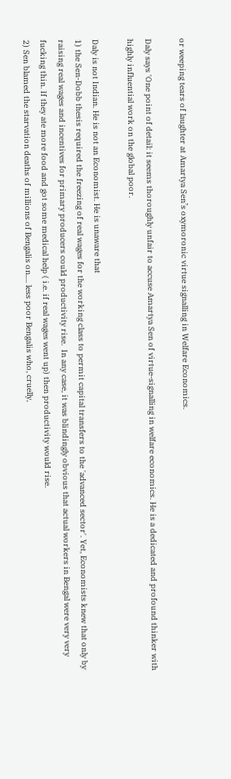or weeping tears of laughter at Amartya Sen’s oxymoronic virtue signalling in Welfare Economics.

Daly says 'One point of detail: it seems thoroughly unfair to accuse Amartya Sen of virtue-signalling in welfare economics. He is a dedicated and profound thinker with highly influential work on the global poor.

Daly is not Indian. He is not an Economist. He is unaware that
1) the Sen-Dobb thesis required the freezing of real wages for the working class to permit capital transfers to the 'advanced sector'. Yet, Economists knew that only by raising real wages and incentives for primary producers could productivity rise.  In any case, it was blindingly obvious that actual workers in Bengal were very very fucking thin. If they ate more food and got some medical help ( i.e. if real wages went up) then productivity would rise.
2) Sen blamed the starvation deaths of millions of Bengalis on.... less poor Bengalis who, cruelly,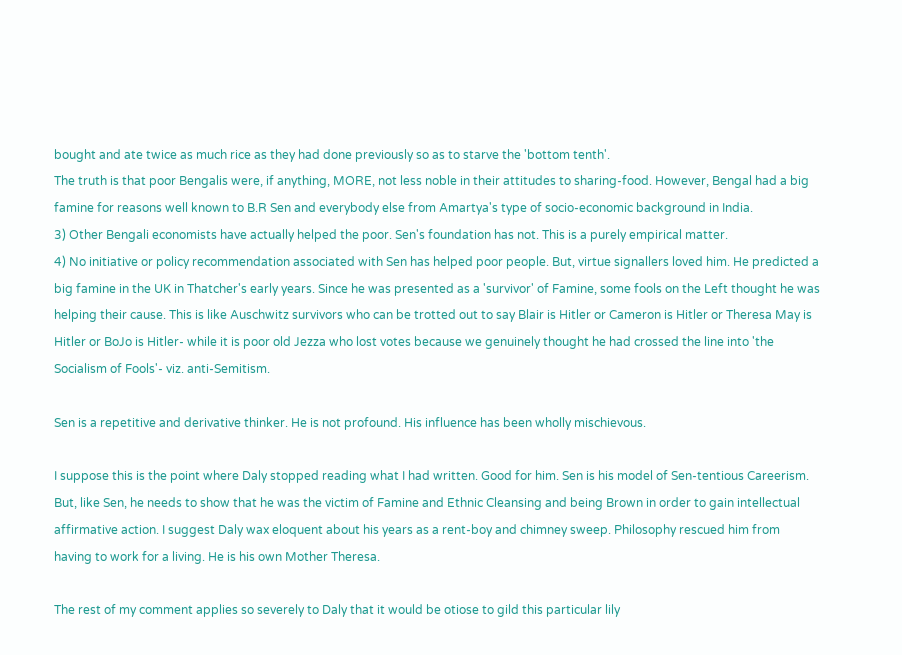bought and ate twice as much rice as they had done previously so as to starve the 'bottom tenth'.
The truth is that poor Bengalis were, if anything, MORE, not less noble in their attitudes to sharing-food. However, Bengal had a big famine for reasons well known to B.R Sen and everybody else from Amartya's type of socio-economic background in India.
3) Other Bengali economists have actually helped the poor. Sen's foundation has not. This is a purely empirical matter.
4) No initiative or policy recommendation associated with Sen has helped poor people. But, virtue signallers loved him. He predicted a big famine in the UK in Thatcher's early years. Since he was presented as a 'survivor' of Famine, some fools on the Left thought he was helping their cause. This is like Auschwitz survivors who can be trotted out to say Blair is Hitler or Cameron is Hitler or Theresa May is Hitler or BoJo is Hitler- while it is poor old Jezza who lost votes because we genuinely thought he had crossed the line into 'the Socialism of Fools'- viz. anti-Semitism.

Sen is a repetitive and derivative thinker. He is not profound. His influence has been wholly mischievous.

I suppose this is the point where Daly stopped reading what I had written. Good for him. Sen is his model of Sen-tentious Careerism. But, like Sen, he needs to show that he was the victim of Famine and Ethnic Cleansing and being Brown in order to gain intellectual affirmative action. I suggest Daly wax eloquent about his years as a rent-boy and chimney sweep. Philosophy rescued him from having to work for a living. He is his own Mother Theresa.

The rest of my comment applies so severely to Daly that it would be otiose to gild this particular lily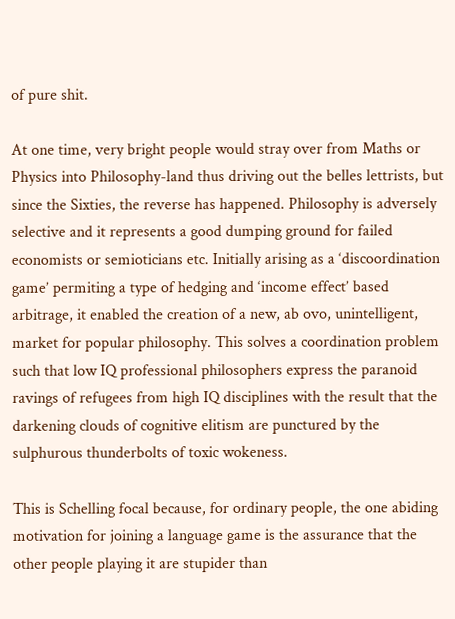of pure shit.

At one time, very bright people would stray over from Maths or Physics into Philosophy-land thus driving out the belles lettrists, but since the Sixties, the reverse has happened. Philosophy is adversely selective and it represents a good dumping ground for failed economists or semioticians etc. Initially arising as a ‘discoordination game’ permiting a type of hedging and ‘income effect’ based arbitrage, it enabled the creation of a new, ab ovo, unintelligent, market for popular philosophy. This solves a coordination problem such that low IQ professional philosophers express the paranoid ravings of refugees from high IQ disciplines with the result that the darkening clouds of cognitive elitism are punctured by the sulphurous thunderbolts of toxic wokeness.

This is Schelling focal because, for ordinary people, the one abiding motivation for joining a language game is the assurance that the other people playing it are stupider than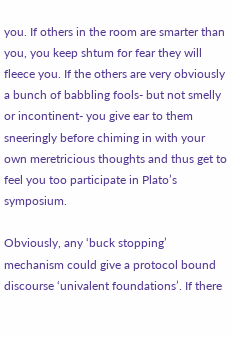you. If others in the room are smarter than you, you keep shtum for fear they will fleece you. If the others are very obviously a bunch of babbling fools- but not smelly or incontinent- you give ear to them sneeringly before chiming in with your own meretricious thoughts and thus get to feel you too participate in Plato’s symposium.

Obviously, any ‘buck stopping’ mechanism could give a protocol bound discourse ‘univalent foundations’. If there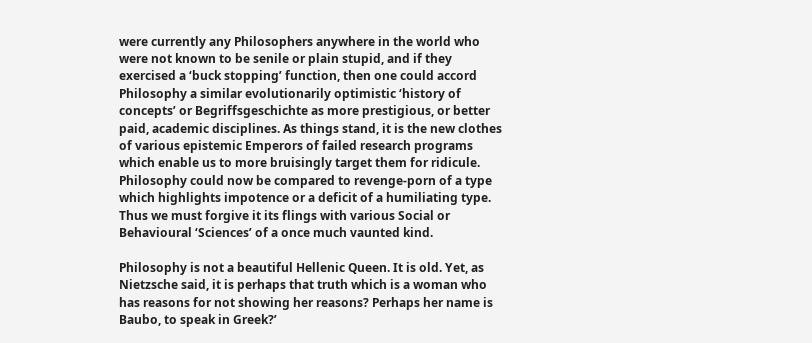were currently any Philosophers anywhere in the world who were not known to be senile or plain stupid, and if they exercised a ‘buck stopping’ function, then one could accord Philosophy a similar evolutionarily optimistic ‘history of concepts’ or Begriffsgeschichte as more prestigious, or better paid, academic disciplines. As things stand, it is the new clothes of various epistemic Emperors of failed research programs which enable us to more bruisingly target them for ridicule. Philosophy could now be compared to revenge-porn of a type which highlights impotence or a deficit of a humiliating type. Thus we must forgive it its flings with various Social or Behavioural ‘Sciences’ of a once much vaunted kind.

Philosophy is not a beautiful Hellenic Queen. It is old. Yet, as Nietzsche said, it is perhaps that truth which is a woman who has reasons for not showing her reasons? Perhaps her name is Baubo, to speak in Greek?’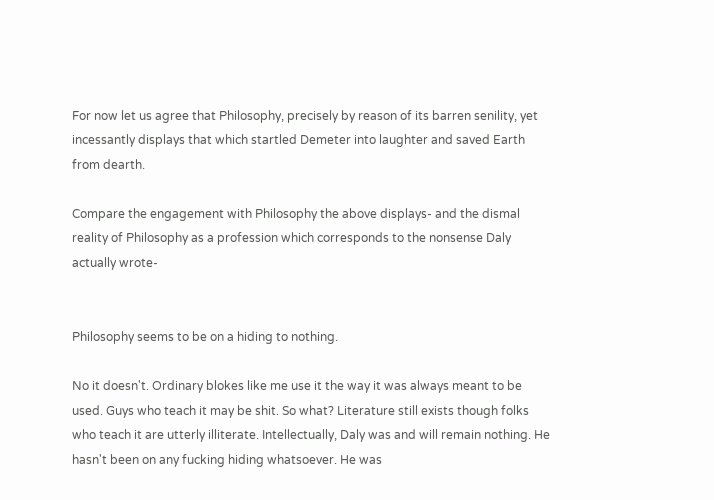For now let us agree that Philosophy, precisely by reason of its barren senility, yet incessantly displays that which startled Demeter into laughter and saved Earth from dearth.

Compare the engagement with Philosophy the above displays- and the dismal reality of Philosophy as a profession which corresponds to the nonsense Daly actually wrote-


Philosophy seems to be on a hiding to nothing.

No it doesn't. Ordinary blokes like me use it the way it was always meant to be used. Guys who teach it may be shit. So what? Literature still exists though folks who teach it are utterly illiterate. Intellectually, Daly was and will remain nothing. He hasn't been on any fucking hiding whatsoever. He was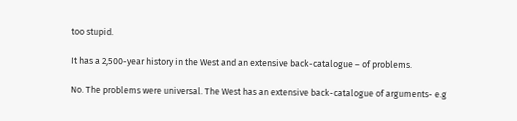too stupid.

It has a 2,500-year history in the West and an extensive back-catalogue – of problems.

No. The problems were universal. The West has an extensive back-catalogue of arguments- e.g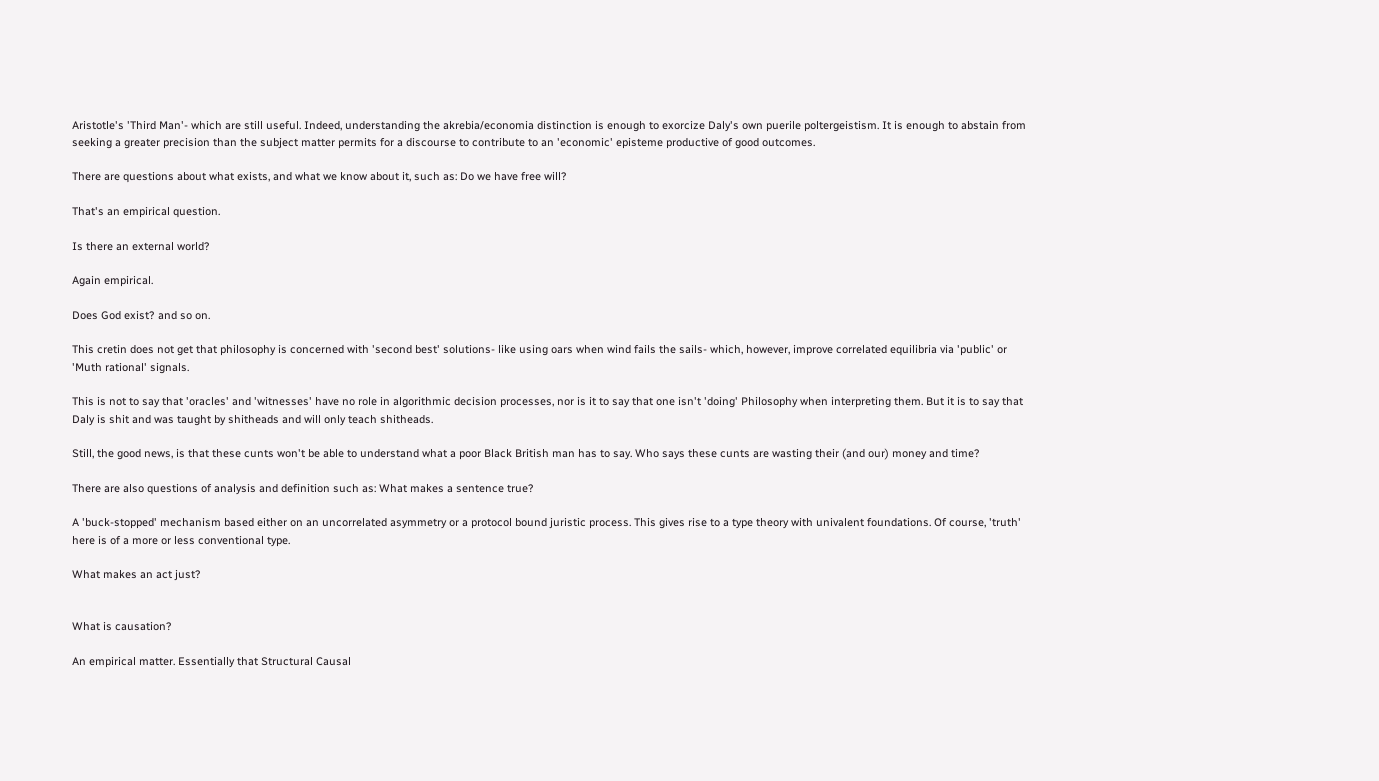Aristotle's 'Third Man'- which are still useful. Indeed, understanding the akrebia/economia distinction is enough to exorcize Daly's own puerile poltergeistism. It is enough to abstain from seeking a greater precision than the subject matter permits for a discourse to contribute to an 'economic' episteme productive of good outcomes.

There are questions about what exists, and what we know about it, such as: Do we have free will?

That's an empirical question.

Is there an external world?

Again empirical.

Does God exist? and so on.

This cretin does not get that philosophy is concerned with 'second best' solutions- like using oars when wind fails the sails- which, however, improve correlated equilibria via 'public' or 'Muth rational' signals.

This is not to say that 'oracles' and 'witnesses' have no role in algorithmic decision processes, nor is it to say that one isn't 'doing' Philosophy when interpreting them. But it is to say that Daly is shit and was taught by shitheads and will only teach shitheads.

Still, the good news, is that these cunts won't be able to understand what a poor Black British man has to say. Who says these cunts are wasting their (and our) money and time?

There are also questions of analysis and definition such as: What makes a sentence true?

A 'buck-stopped' mechanism based either on an uncorrelated asymmetry or a protocol bound juristic process. This gives rise to a type theory with univalent foundations. Of course, 'truth' here is of a more or less conventional type.

What makes an act just?


What is causation?

An empirical matter. Essentially that Structural Causal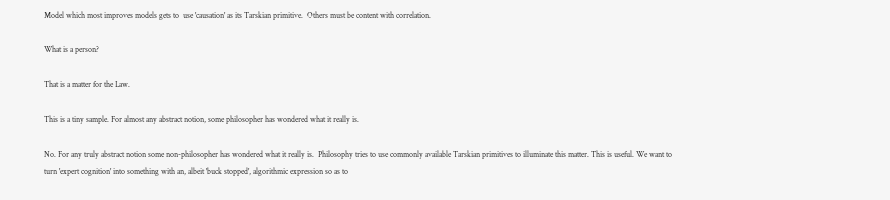Model which most improves models gets to  use 'causation' as its Tarskian primitive.  Others must be content with correlation.

What is a person?

That is a matter for the Law.

This is a tiny sample. For almost any abstract notion, some philosopher has wondered what it really is.

No. For any truly abstract notion some non-philosopher has wondered what it really is.  Philosophy tries to use commonly available Tarskian primitives to illuminate this matter. This is useful. We want to turn 'expert cognition' into something with an, albeit 'buck stopped', algorithmic expression so as to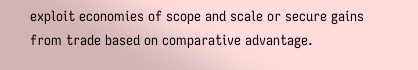exploit economies of scope and scale or secure gains from trade based on comparative advantage.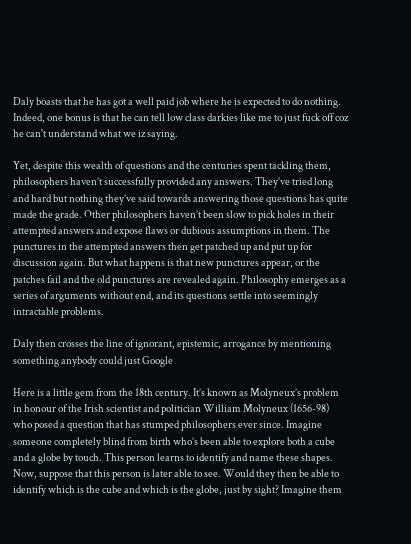Daly boasts that he has got a well paid job where he is expected to do nothing. Indeed, one bonus is that he can tell low class darkies like me to just fuck off coz he can't understand what we iz saying.

Yet, despite this wealth of questions and the centuries spent tackling them, philosophers haven’t successfully provided any answers. They’ve tried long and hard but nothing they’ve said towards answering those questions has quite made the grade. Other philosophers haven’t been slow to pick holes in their attempted answers and expose flaws or dubious assumptions in them. The punctures in the attempted answers then get patched up and put up for discussion again. But what happens is that new punctures appear, or the patches fail and the old punctures are revealed again. Philosophy emerges as a series of arguments without end, and its questions settle into seemingly intractable problems.

Daly then crosses the line of ignorant, epistemic, arrogance by mentioning something anybody could just Google

Here is a little gem from the 18th century. It’s known as Molyneux’s problem in honour of the Irish scientist and politician William Molyneux (1656-98) who posed a question that has stumped philosophers ever since. Imagine someone completely blind from birth who’s been able to explore both a cube and a globe by touch. This person learns to identify and name these shapes. Now, suppose that this person is later able to see. Would they then be able to identify which is the cube and which is the globe, just by sight? Imagine them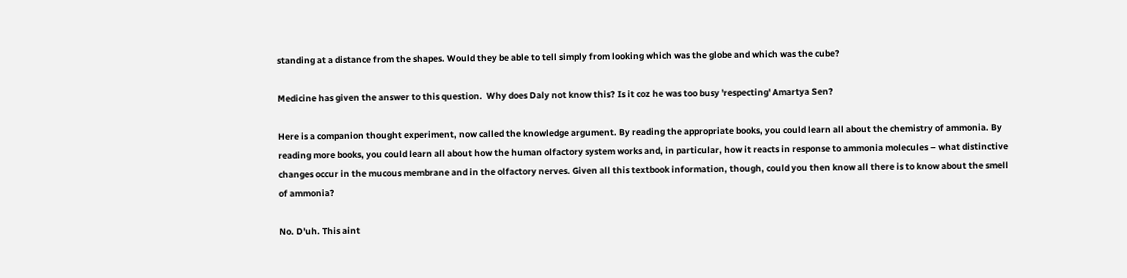standing at a distance from the shapes. Would they be able to tell simply from looking which was the globe and which was the cube?

Medicine has given the answer to this question.  Why does Daly not know this? Is it coz he was too busy 'respecting' Amartya Sen?

Here is a companion thought experiment, now called the knowledge argument. By reading the appropriate books, you could learn all about the chemistry of ammonia. By reading more books, you could learn all about how the human olfactory system works and, in particular, how it reacts in response to ammonia molecules – what distinctive changes occur in the mucous membrane and in the olfactory nerves. Given all this textbook information, though, could you then know all there is to know about the smell of ammonia?

No. D'uh. This aint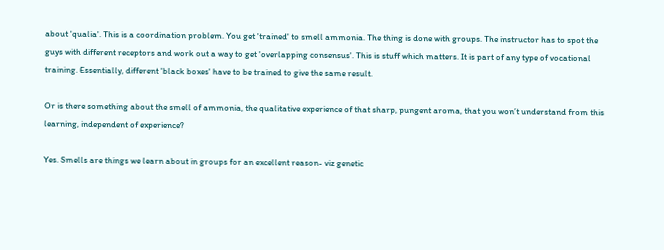about 'qualia'. This is a coordination problem. You get 'trained' to smell ammonia. The thing is done with groups. The instructor has to spot the guys with different receptors and work out a way to get 'overlapping consensus'. This is stuff which matters. It is part of any type of vocational training. Essentially, different 'black boxes' have to be trained to give the same result.

Or is there something about the smell of ammonia, the qualitative experience of that sharp, pungent aroma, that you won’t understand from this learning, independent of experience?

Yes. Smells are things we learn about in groups for an excellent reason- viz genetic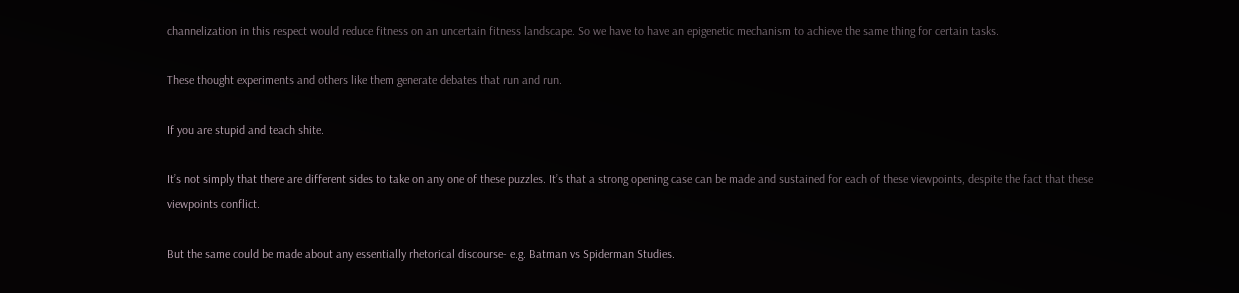channelization in this respect would reduce fitness on an uncertain fitness landscape. So we have to have an epigenetic mechanism to achieve the same thing for certain tasks.

These thought experiments and others like them generate debates that run and run.

If you are stupid and teach shite.

It’s not simply that there are different sides to take on any one of these puzzles. It’s that a strong opening case can be made and sustained for each of these viewpoints, despite the fact that these viewpoints conflict.

But the same could be made about any essentially rhetorical discourse- e.g. Batman vs Spiderman Studies.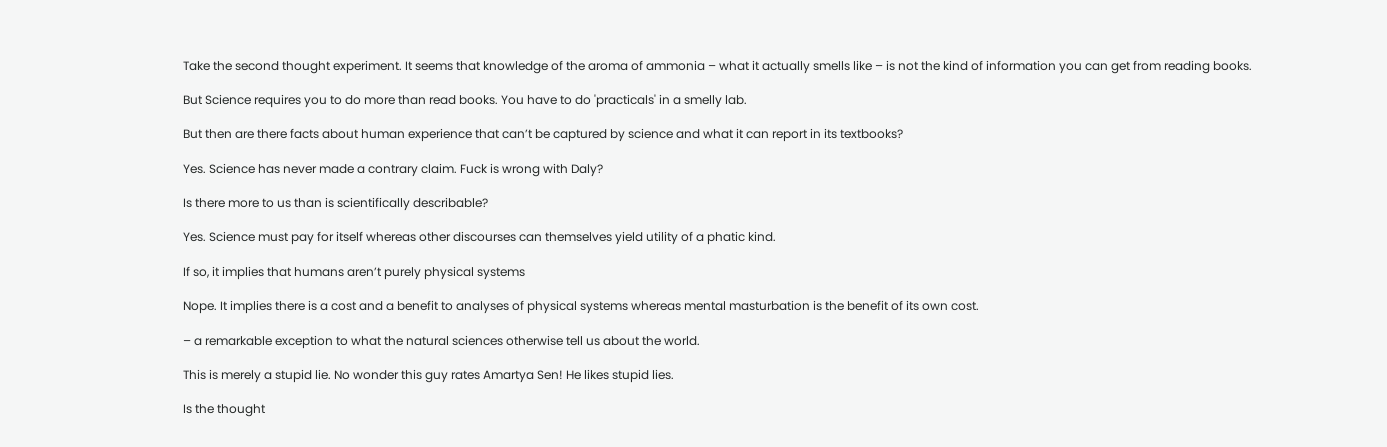Take the second thought experiment. It seems that knowledge of the aroma of ammonia – what it actually smells like – is not the kind of information you can get from reading books.

But Science requires you to do more than read books. You have to do 'practicals' in a smelly lab.

But then are there facts about human experience that can’t be captured by science and what it can report in its textbooks?

Yes. Science has never made a contrary claim. Fuck is wrong with Daly?

Is there more to us than is scientifically describable?

Yes. Science must pay for itself whereas other discourses can themselves yield utility of a phatic kind.

If so, it implies that humans aren’t purely physical systems

Nope. It implies there is a cost and a benefit to analyses of physical systems whereas mental masturbation is the benefit of its own cost.

– a remarkable exception to what the natural sciences otherwise tell us about the world.

This is merely a stupid lie. No wonder this guy rates Amartya Sen! He likes stupid lies.

Is the thought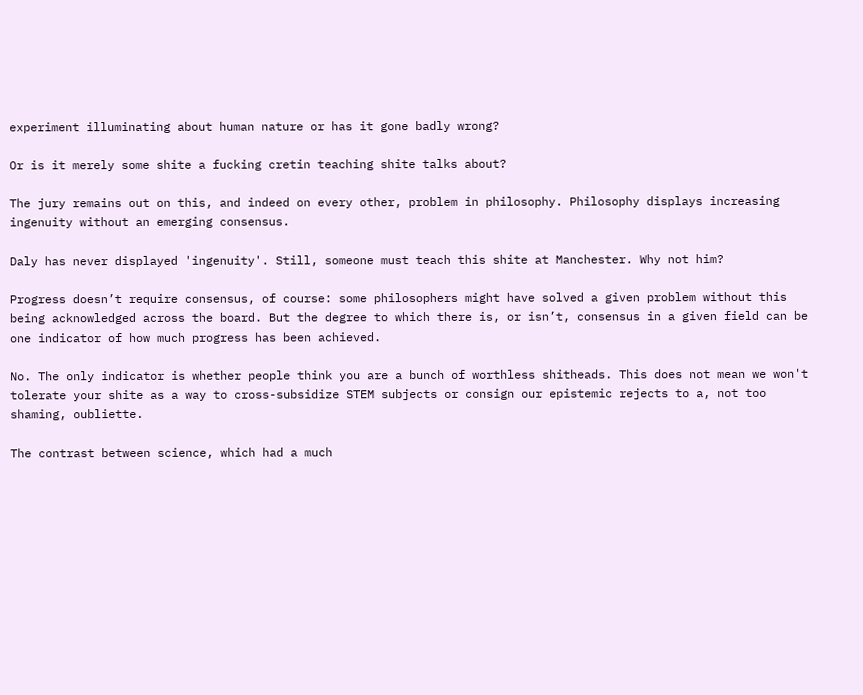experiment illuminating about human nature or has it gone badly wrong?

Or is it merely some shite a fucking cretin teaching shite talks about?

The jury remains out on this, and indeed on every other, problem in philosophy. Philosophy displays increasing ingenuity without an emerging consensus.

Daly has never displayed 'ingenuity'. Still, someone must teach this shite at Manchester. Why not him?

Progress doesn’t require consensus, of course: some philosophers might have solved a given problem without this being acknowledged across the board. But the degree to which there is, or isn’t, consensus in a given field can be one indicator of how much progress has been achieved.

No. The only indicator is whether people think you are a bunch of worthless shitheads. This does not mean we won't tolerate your shite as a way to cross-subsidize STEM subjects or consign our epistemic rejects to a, not too shaming, oubliette.

The contrast between science, which had a much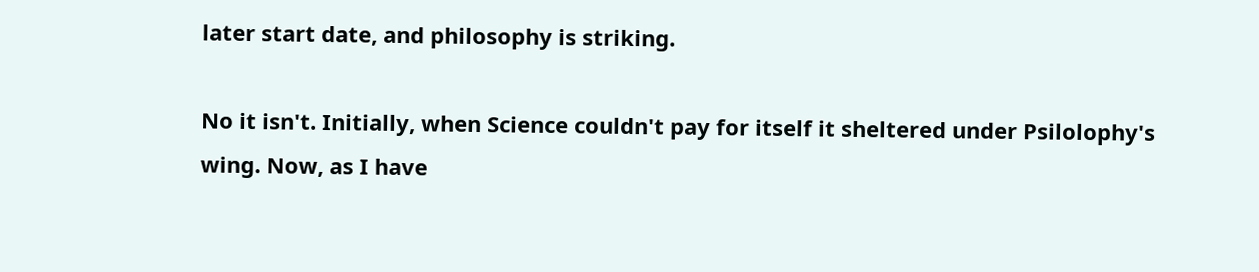later start date, and philosophy is striking.

No it isn't. Initially, when Science couldn't pay for itself it sheltered under Psilolophy's wing. Now, as I have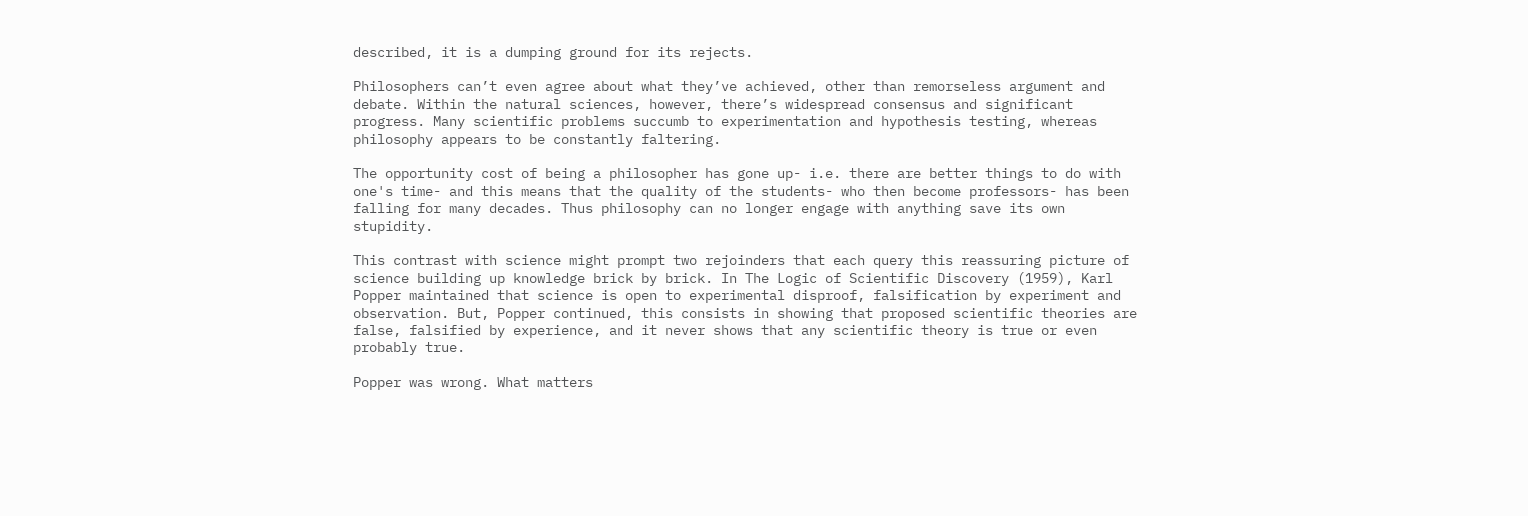described, it is a dumping ground for its rejects.

Philosophers can’t even agree about what they’ve achieved, other than remorseless argument and debate. Within the natural sciences, however, there’s widespread consensus and significant progress. Many scientific problems succumb to experimentation and hypothesis testing, whereas philosophy appears to be constantly faltering.

The opportunity cost of being a philosopher has gone up- i.e. there are better things to do with one's time- and this means that the quality of the students- who then become professors- has been falling for many decades. Thus philosophy can no longer engage with anything save its own stupidity.

This contrast with science might prompt two rejoinders that each query this reassuring picture of science building up knowledge brick by brick. In The Logic of Scientific Discovery (1959), Karl Popper maintained that science is open to experimental disproof, falsification by experiment and observation. But, Popper continued, this consists in showing that proposed scientific theories are false, falsified by experience, and it never shows that any scientific theory is true or even probably true.

Popper was wrong. What matters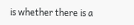is whether there is a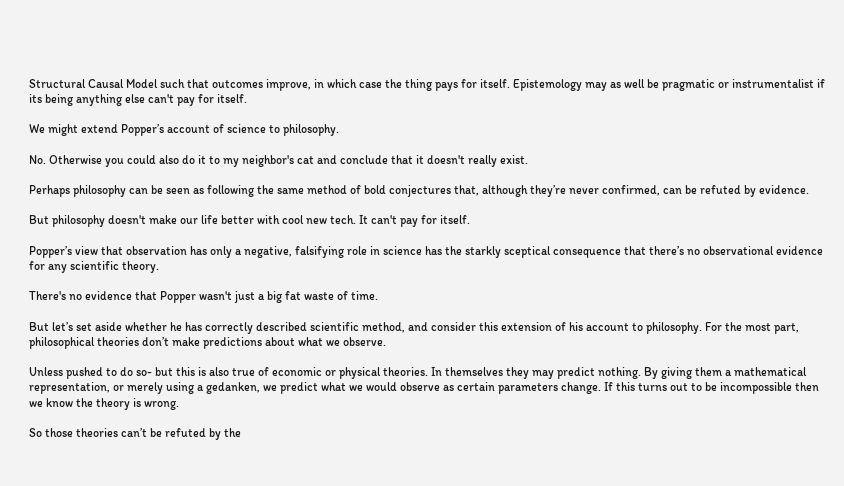Structural Causal Model such that outcomes improve, in which case the thing pays for itself. Epistemology may as well be pragmatic or instrumentalist if its being anything else can't pay for itself.

We might extend Popper’s account of science to philosophy.

No. Otherwise you could also do it to my neighbor's cat and conclude that it doesn't really exist.

Perhaps philosophy can be seen as following the same method of bold conjectures that, although they’re never confirmed, can be refuted by evidence.

But philosophy doesn't make our life better with cool new tech. It can't pay for itself.

Popper’s view that observation has only a negative, falsifying role in science has the starkly sceptical consequence that there’s no observational evidence for any scientific theory.

There's no evidence that Popper wasn't just a big fat waste of time.

But let’s set aside whether he has correctly described scientific method, and consider this extension of his account to philosophy. For the most part, philosophical theories don’t make predictions about what we observe.

Unless pushed to do so- but this is also true of economic or physical theories. In themselves they may predict nothing. By giving them a mathematical representation, or merely using a gedanken, we predict what we would observe as certain parameters change. If this turns out to be incompossible then we know the theory is wrong.

So those theories can’t be refuted by the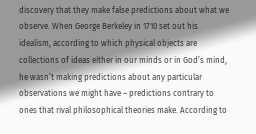discovery that they make false predictions about what we observe. When George Berkeley in 1710 set out his idealism, according to which physical objects are collections of ideas either in our minds or in God’s mind, he wasn’t making predictions about any particular observations we might have – predictions contrary to ones that rival philosophical theories make. According to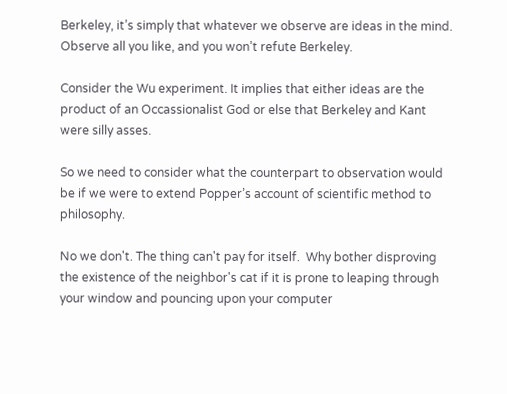Berkeley, it’s simply that whatever we observe are ideas in the mind. Observe all you like, and you won’t refute Berkeley.

Consider the Wu experiment. It implies that either ideas are the product of an Occassionalist God or else that Berkeley and Kant were silly asses.

So we need to consider what the counterpart to observation would be if we were to extend Popper’s account of scientific method to philosophy.

No we don't. The thing can't pay for itself.  Why bother disproving the existence of the neighbor's cat if it is prone to leaping through your window and pouncing upon your computer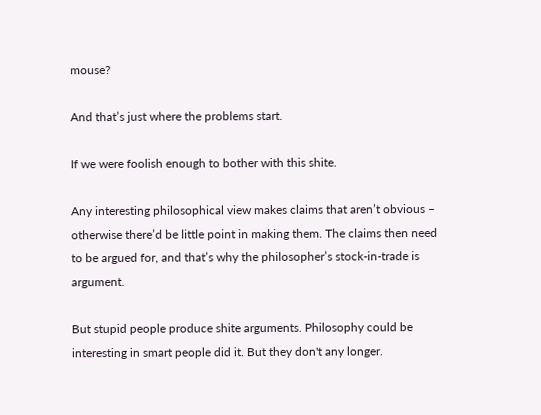mouse?

And that’s just where the problems start.

If we were foolish enough to bother with this shite.

Any interesting philosophical view makes claims that aren’t obvious – otherwise there’d be little point in making them. The claims then need to be argued for, and that’s why the philosopher’s stock-in-trade is argument.

But stupid people produce shite arguments. Philosophy could be interesting in smart people did it. But they don't any longer.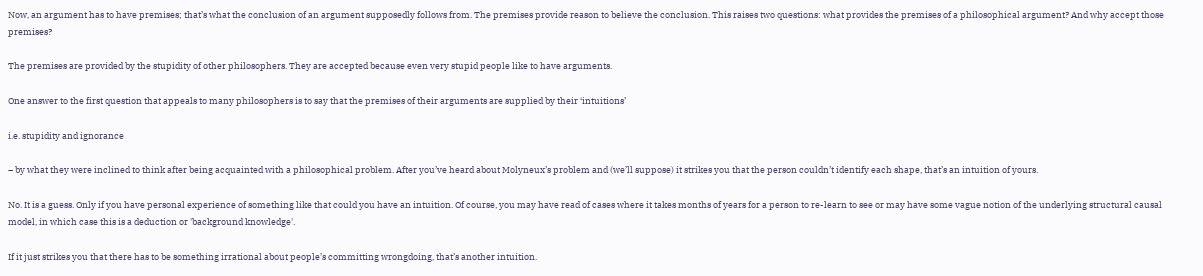Now, an argument has to have premises; that’s what the conclusion of an argument supposedly follows from. The premises provide reason to believe the conclusion. This raises two questions: what provides the premises of a philosophical argument? And why accept those premises?

The premises are provided by the stupidity of other philosophers. They are accepted because even very stupid people like to have arguments.

One answer to the first question that appeals to many philosophers is to say that the premises of their arguments are supplied by their ‘intuitions’

i.e. stupidity and ignorance

– by what they were inclined to think after being acquainted with a philosophical problem. After you’ve heard about Molyneux’s problem and (we’ll suppose) it strikes you that the person couldn’t identify each shape, that’s an intuition of yours.

No. It is a guess. Only if you have personal experience of something like that could you have an intuition. Of course, you may have read of cases where it takes months of years for a person to re-learn to see or may have some vague notion of the underlying structural causal model, in which case this is a deduction or 'background knowledge'.

If it just strikes you that there has to be something irrational about people’s committing wrongdoing, that’s another intuition.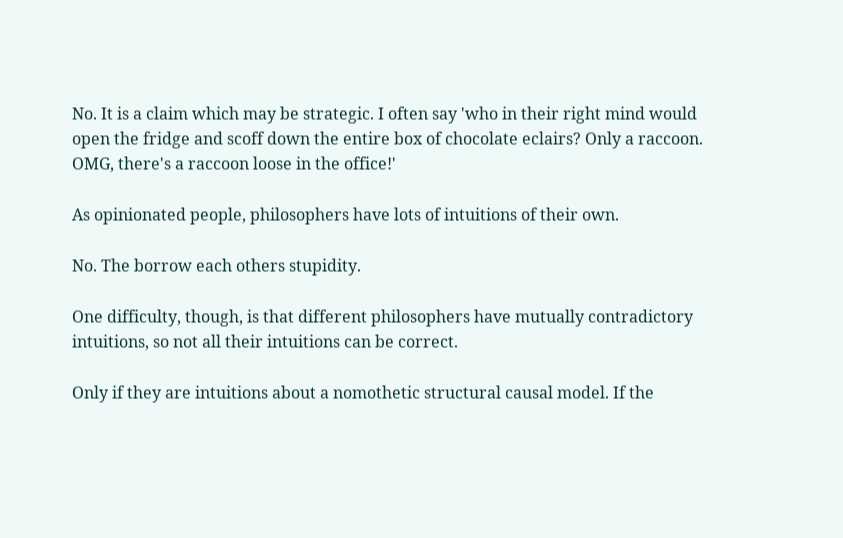No. It is a claim which may be strategic. I often say 'who in their right mind would open the fridge and scoff down the entire box of chocolate eclairs? Only a raccoon. OMG, there's a raccoon loose in the office!'

As opinionated people, philosophers have lots of intuitions of their own.

No. The borrow each others stupidity.

One difficulty, though, is that different philosophers have mutually contradictory intuitions, so not all their intuitions can be correct.

Only if they are intuitions about a nomothetic structural causal model. If the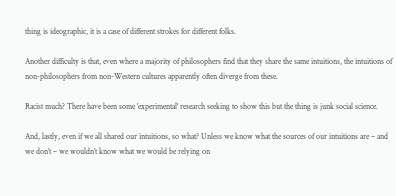thing is ideographic, it is a case of different strokes for different folks.

Another difficulty is that, even where a majority of philosophers find that they share the same intuitions, the intuitions of non-philosophers from non-Western cultures apparently often diverge from these.

Racist much? There have been some 'experimental' research seeking to show this but the thing is junk social science.

And, lastly, even if we all shared our intuitions, so what? Unless we know what the sources of our intuitions are – and we don’t – we wouldn’t know what we would be relying on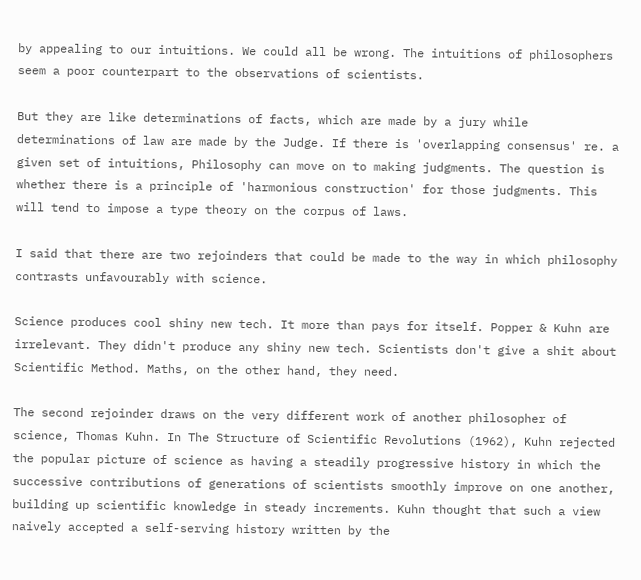by appealing to our intuitions. We could all be wrong. The intuitions of philosophers seem a poor counterpart to the observations of scientists.

But they are like determinations of facts, which are made by a jury while determinations of law are made by the Judge. If there is 'overlapping consensus' re. a given set of intuitions, Philosophy can move on to making judgments. The question is whether there is a principle of 'harmonious construction' for those judgments. This will tend to impose a type theory on the corpus of laws.

I said that there are two rejoinders that could be made to the way in which philosophy contrasts unfavourably with science.

Science produces cool shiny new tech. It more than pays for itself. Popper & Kuhn are irrelevant. They didn't produce any shiny new tech. Scientists don't give a shit about Scientific Method. Maths, on the other hand, they need.

The second rejoinder draws on the very different work of another philosopher of science, Thomas Kuhn. In The Structure of Scientific Revolutions (1962), Kuhn rejected the popular picture of science as having a steadily progressive history in which the successive contributions of generations of scientists smoothly improve on one another, building up scientific knowledge in steady increments. Kuhn thought that such a view naively accepted a self-serving history written by the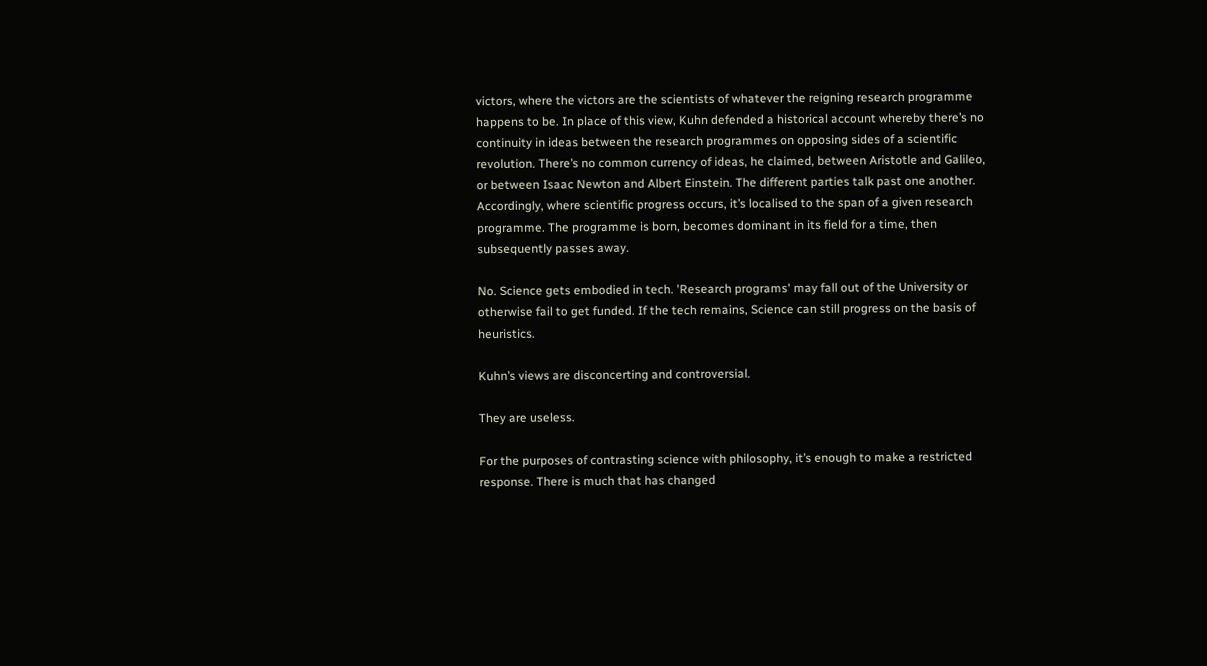victors, where the victors are the scientists of whatever the reigning research programme happens to be. In place of this view, Kuhn defended a historical account whereby there’s no continuity in ideas between the research programmes on opposing sides of a scientific revolution. There’s no common currency of ideas, he claimed, between Aristotle and Galileo, or between Isaac Newton and Albert Einstein. The different parties talk past one another. Accordingly, where scientific progress occurs, it’s localised to the span of a given research programme. The programme is born, becomes dominant in its field for a time, then subsequently passes away.

No. Science gets embodied in tech. 'Research programs' may fall out of the University or otherwise fail to get funded. If the tech remains, Science can still progress on the basis of heuristics.

Kuhn’s views are disconcerting and controversial.

They are useless.

For the purposes of contrasting science with philosophy, it’s enough to make a restricted response. There is much that has changed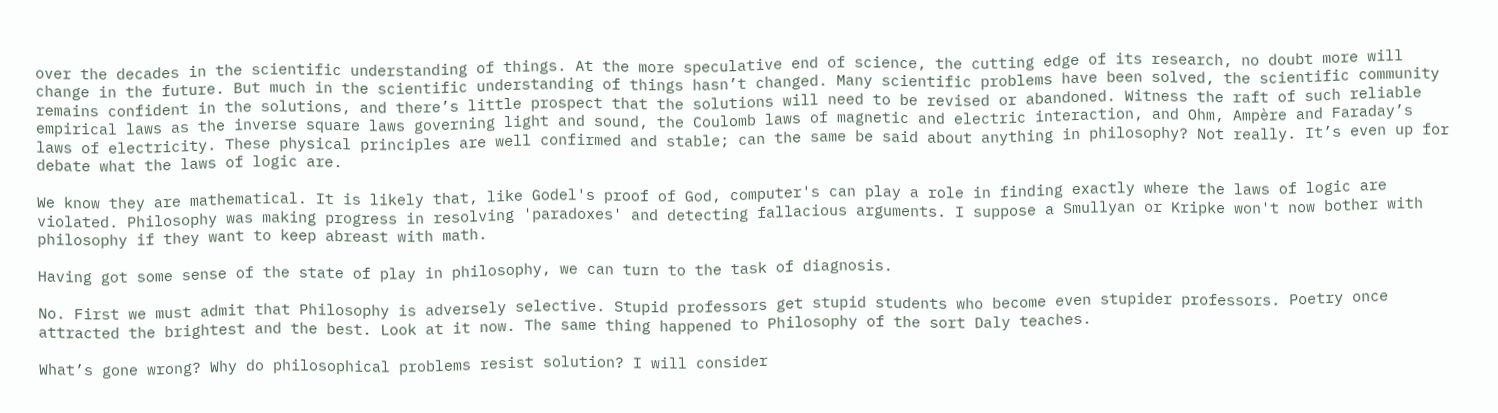over the decades in the scientific understanding of things. At the more speculative end of science, the cutting edge of its research, no doubt more will change in the future. But much in the scientific understanding of things hasn’t changed. Many scientific problems have been solved, the scientific community remains confident in the solutions, and there’s little prospect that the solutions will need to be revised or abandoned. Witness the raft of such reliable empirical laws as the inverse square laws governing light and sound, the Coulomb laws of magnetic and electric interaction, and Ohm, Ampère and Faraday’s laws of electricity. These physical principles are well confirmed and stable; can the same be said about anything in philosophy? Not really. It’s even up for debate what the laws of logic are.

We know they are mathematical. It is likely that, like Godel's proof of God, computer's can play a role in finding exactly where the laws of logic are violated. Philosophy was making progress in resolving 'paradoxes' and detecting fallacious arguments. I suppose a Smullyan or Kripke won't now bother with philosophy if they want to keep abreast with math.

Having got some sense of the state of play in philosophy, we can turn to the task of diagnosis.

No. First we must admit that Philosophy is adversely selective. Stupid professors get stupid students who become even stupider professors. Poetry once attracted the brightest and the best. Look at it now. The same thing happened to Philosophy of the sort Daly teaches.

What’s gone wrong? Why do philosophical problems resist solution? I will consider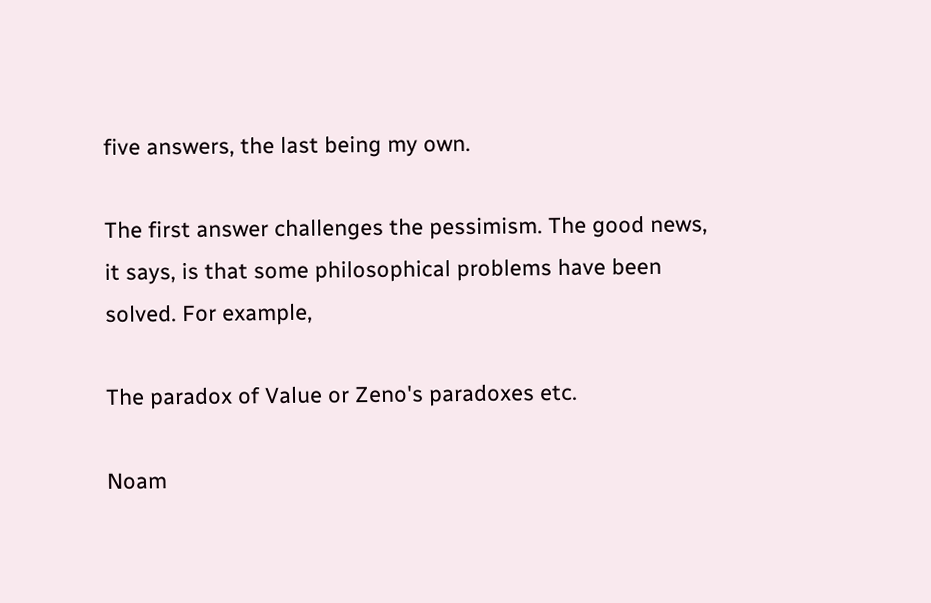five answers, the last being my own.

The first answer challenges the pessimism. The good news, it says, is that some philosophical problems have been solved. For example,

The paradox of Value or Zeno's paradoxes etc.

Noam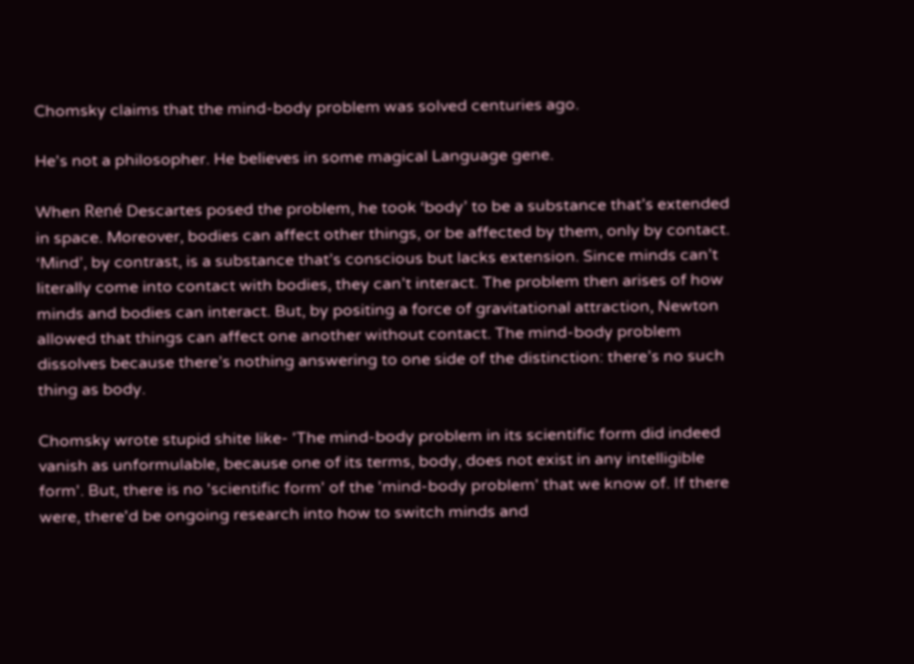Chomsky claims that the mind-body problem was solved centuries ago.

He's not a philosopher. He believes in some magical Language gene.

When René Descartes posed the problem, he took ‘body’ to be a substance that’s extended in space. Moreover, bodies can affect other things, or be affected by them, only by contact. ‘Mind’, by contrast, is a substance that’s conscious but lacks extension. Since minds can’t literally come into contact with bodies, they can’t interact. The problem then arises of how minds and bodies can interact. But, by positing a force of gravitational attraction, Newton allowed that things can affect one another without contact. The mind-body problem dissolves because there’s nothing answering to one side of the distinction: there’s no such thing as body.

Chomsky wrote stupid shite like- 'The mind-body problem in its scientific form did indeed vanish as unformulable, because one of its terms, body, does not exist in any intelligible form'. But, there is no 'scientific form' of the 'mind-body problem' that we know of. If there were, there'd be ongoing research into how to switch minds and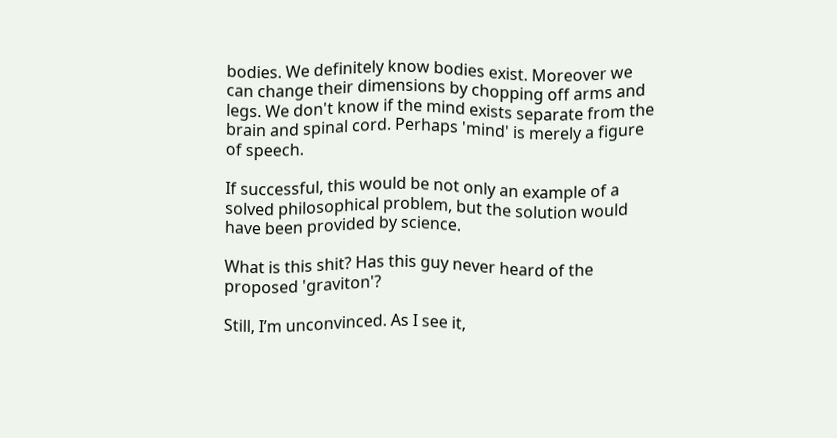bodies. We definitely know bodies exist. Moreover we can change their dimensions by chopping off arms and legs. We don't know if the mind exists separate from the brain and spinal cord. Perhaps 'mind' is merely a figure of speech.

If successful, this would be not only an example of a solved philosophical problem, but the solution would have been provided by science.

What is this shit? Has this guy never heard of the proposed 'graviton'?

Still, I’m unconvinced. As I see it,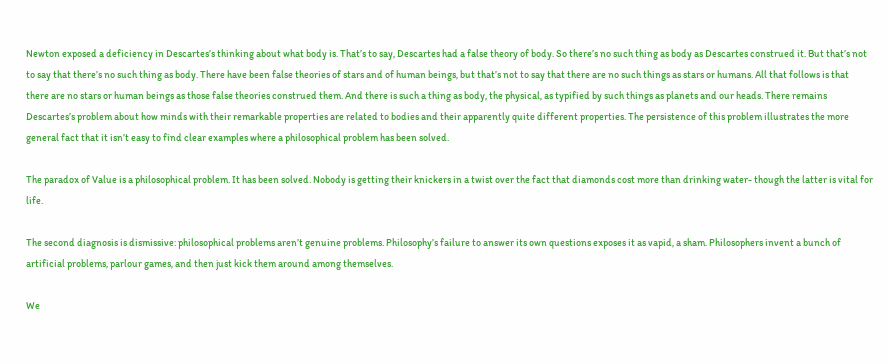Newton exposed a deficiency in Descartes’s thinking about what body is. That’s to say, Descartes had a false theory of body. So there’s no such thing as body as Descartes construed it. But that’s not to say that there’s no such thing as body. There have been false theories of stars and of human beings, but that’s not to say that there are no such things as stars or humans. All that follows is that there are no stars or human beings as those false theories construed them. And there is such a thing as body, the physical, as typified by such things as planets and our heads. There remains Descartes’s problem about how minds with their remarkable properties are related to bodies and their apparently quite different properties. The persistence of this problem illustrates the more general fact that it isn’t easy to find clear examples where a philosophical problem has been solved.

The paradox of Value is a philosophical problem. It has been solved. Nobody is getting their knickers in a twist over the fact that diamonds cost more than drinking water- though the latter is vital for life.

The second diagnosis is dismissive: philosophical problems aren’t genuine problems. Philosophy’s failure to answer its own questions exposes it as vapid, a sham. Philosophers invent a bunch of artificial problems, parlour games, and then just kick them around among themselves.

We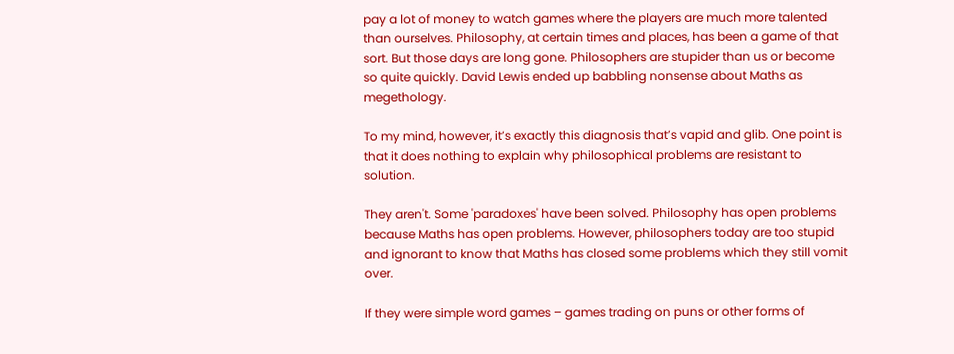pay a lot of money to watch games where the players are much more talented than ourselves. Philosophy, at certain times and places, has been a game of that sort. But those days are long gone. Philosophers are stupider than us or become so quite quickly. David Lewis ended up babbling nonsense about Maths as megethology.

To my mind, however, it’s exactly this diagnosis that’s vapid and glib. One point is that it does nothing to explain why philosophical problems are resistant to solution.

They aren't. Some 'paradoxes' have been solved. Philosophy has open problems because Maths has open problems. However, philosophers today are too stupid and ignorant to know that Maths has closed some problems which they still vomit over.

If they were simple word games – games trading on puns or other forms of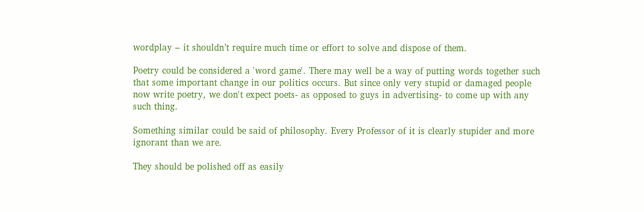wordplay – it shouldn’t require much time or effort to solve and dispose of them.

Poetry could be considered a 'word game'. There may well be a way of putting words together such that some important change in our politics occurs. But since only very stupid or damaged people now write poetry, we don't expect poets- as opposed to guys in advertising- to come up with any such thing.

Something similar could be said of philosophy. Every Professor of it is clearly stupider and more ignorant than we are.

They should be polished off as easily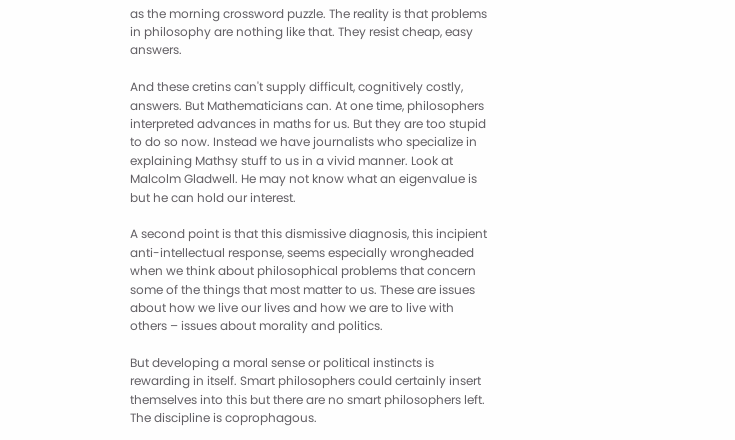as the morning crossword puzzle. The reality is that problems in philosophy are nothing like that. They resist cheap, easy answers.

And these cretins can't supply difficult, cognitively costly, answers. But Mathematicians can. At one time, philosophers interpreted advances in maths for us. But they are too stupid to do so now. Instead we have journalists who specialize in explaining Mathsy stuff to us in a vivid manner. Look at Malcolm Gladwell. He may not know what an eigenvalue is but he can hold our interest.

A second point is that this dismissive diagnosis, this incipient anti-intellectual response, seems especially wrongheaded when we think about philosophical problems that concern some of the things that most matter to us. These are issues about how we live our lives and how we are to live with others – issues about morality and politics.

But developing a moral sense or political instincts is rewarding in itself. Smart philosophers could certainly insert themselves into this but there are no smart philosophers left. The discipline is coprophagous.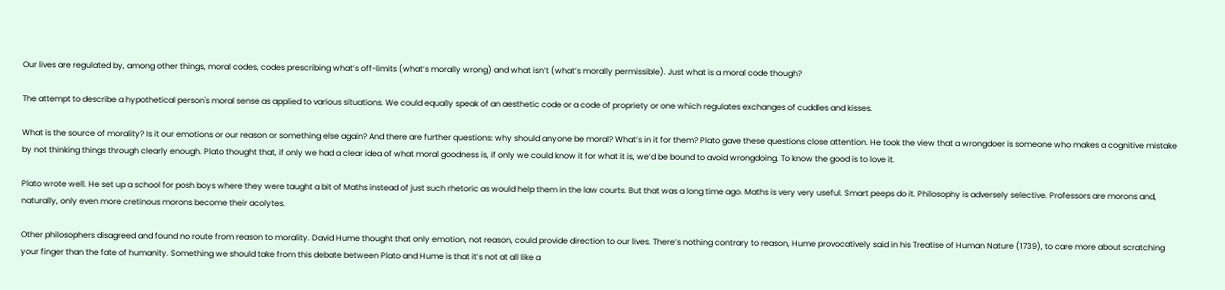Our lives are regulated by, among other things, moral codes, codes prescribing what’s off-limits (what’s morally wrong) and what isn’t (what’s morally permissible). Just what is a moral code though?

The attempt to describe a hypothetical person's moral sense as applied to various situations. We could equally speak of an aesthetic code or a code of propriety or one which regulates exchanges of cuddles and kisses.

What is the source of morality? Is it our emotions or our reason or something else again? And there are further questions: why should anyone be moral? What’s in it for them? Plato gave these questions close attention. He took the view that a wrongdoer is someone who makes a cognitive mistake by not thinking things through clearly enough. Plato thought that, if only we had a clear idea of what moral goodness is, if only we could know it for what it is, we’d be bound to avoid wrongdoing. To know the good is to love it.

Plato wrote well. He set up a school for posh boys where they were taught a bit of Maths instead of just such rhetoric as would help them in the law courts. But that was a long time ago. Maths is very very useful. Smart peeps do it. Philosophy is adversely selective. Professors are morons and, naturally, only even more cretinous morons become their acolytes.

Other philosophers disagreed and found no route from reason to morality. David Hume thought that only emotion, not reason, could provide direction to our lives. There’s nothing contrary to reason, Hume provocatively said in his Treatise of Human Nature (1739), to care more about scratching your finger than the fate of humanity. Something we should take from this debate between Plato and Hume is that it’s not at all like a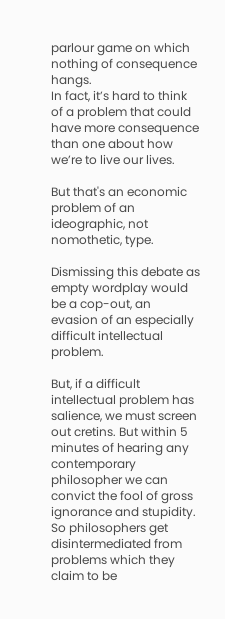parlour game on which nothing of consequence hangs.
In fact, it’s hard to think of a problem that could have more consequence than one about how we’re to live our lives.

But that's an economic problem of an ideographic, not nomothetic, type.

Dismissing this debate as empty wordplay would be a cop-out, an evasion of an especially difficult intellectual problem.

But, if a difficult intellectual problem has salience, we must screen out cretins. But within 5 minutes of hearing any contemporary philosopher we can convict the fool of gross ignorance and stupidity. So philosophers get disintermediated from problems which they claim to be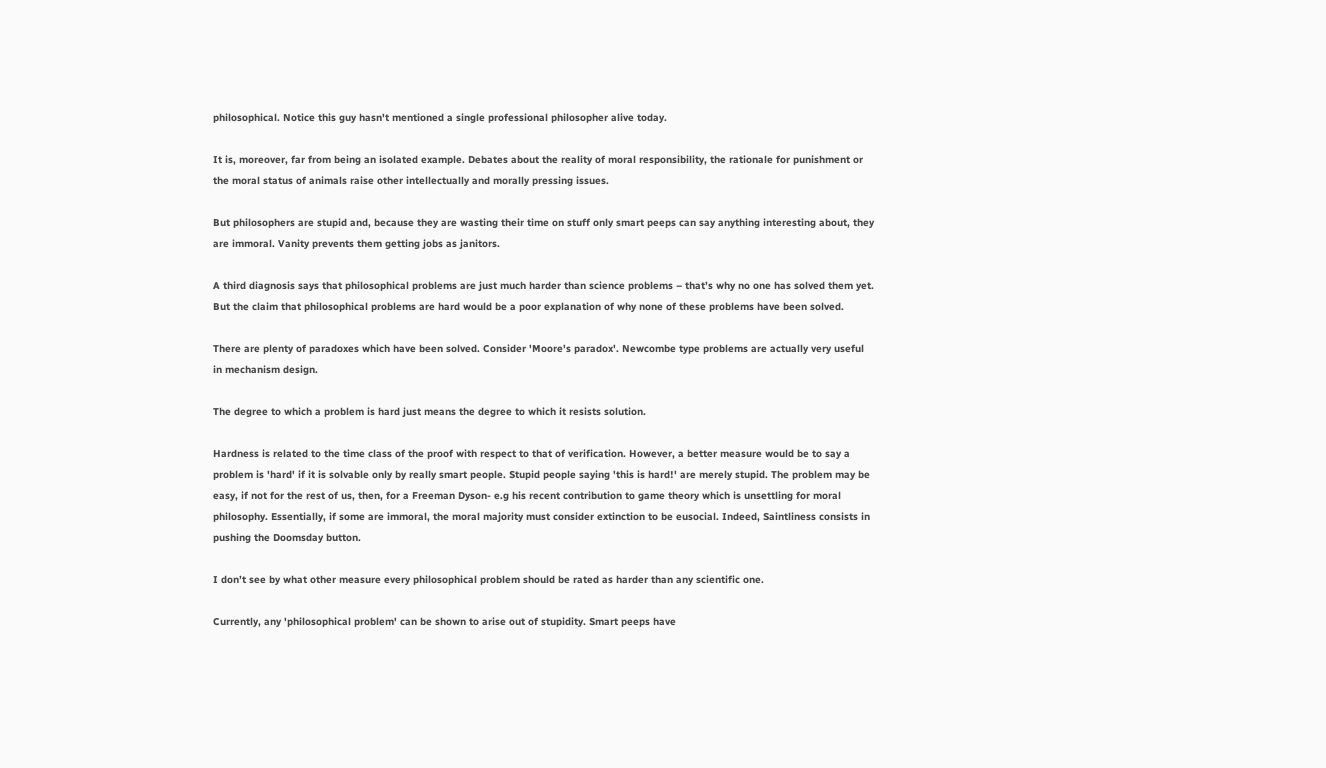philosophical. Notice this guy hasn't mentioned a single professional philosopher alive today.

It is, moreover, far from being an isolated example. Debates about the reality of moral responsibility, the rationale for punishment or the moral status of animals raise other intellectually and morally pressing issues.

But philosophers are stupid and, because they are wasting their time on stuff only smart peeps can say anything interesting about, they are immoral. Vanity prevents them getting jobs as janitors.

A third diagnosis says that philosophical problems are just much harder than science problems – that’s why no one has solved them yet. But the claim that philosophical problems are hard would be a poor explanation of why none of these problems have been solved.

There are plenty of paradoxes which have been solved. Consider 'Moore's paradox'. Newcombe type problems are actually very useful in mechanism design.

The degree to which a problem is hard just means the degree to which it resists solution.

Hardness is related to the time class of the proof with respect to that of verification. However, a better measure would be to say a problem is 'hard' if it is solvable only by really smart people. Stupid people saying 'this is hard!' are merely stupid. The problem may be easy, if not for the rest of us, then, for a Freeman Dyson- e.g his recent contribution to game theory which is unsettling for moral philosophy. Essentially, if some are immoral, the moral majority must consider extinction to be eusocial. Indeed, Saintliness consists in pushing the Doomsday button.

I don’t see by what other measure every philosophical problem should be rated as harder than any scientific one.

Currently, any 'philosophical problem' can be shown to arise out of stupidity. Smart peeps have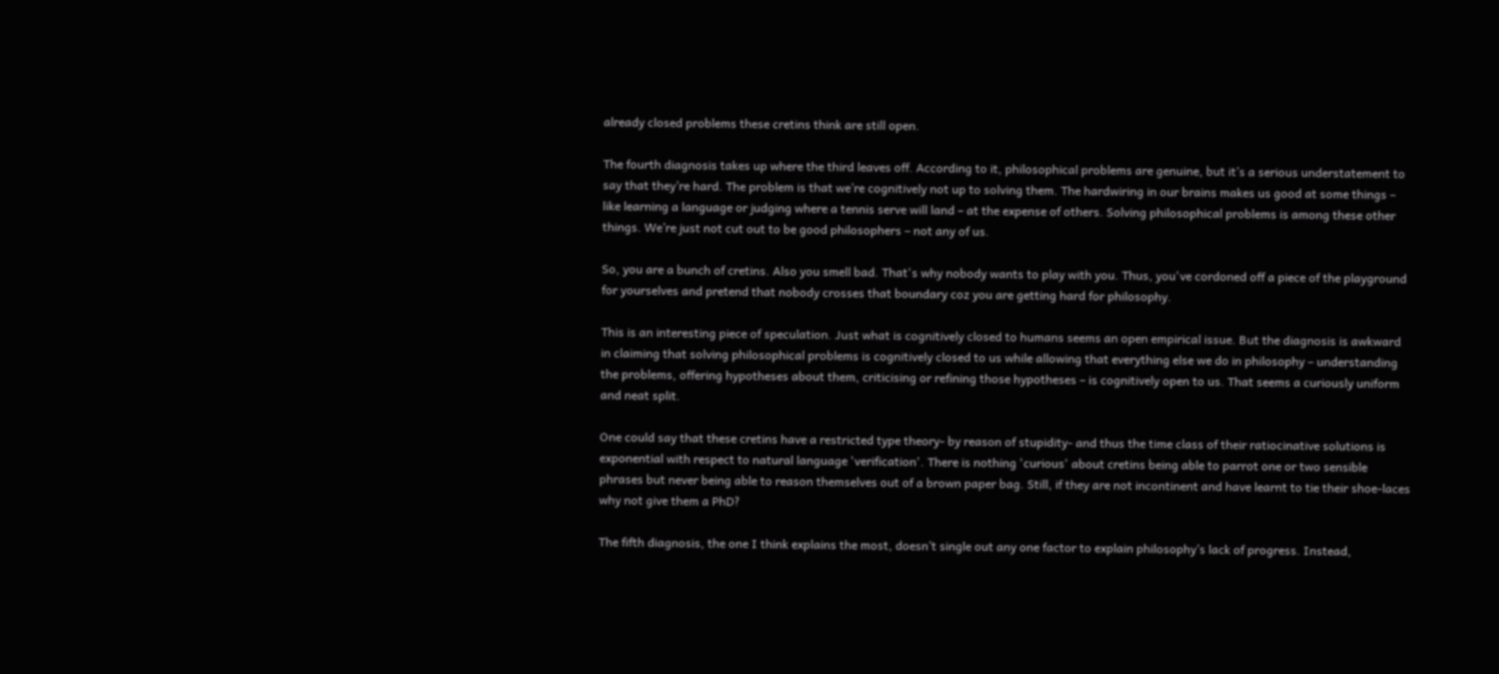already closed problems these cretins think are still open.

The fourth diagnosis takes up where the third leaves off. According to it, philosophical problems are genuine, but it’s a serious understatement to say that they’re hard. The problem is that we’re cognitively not up to solving them. The hardwiring in our brains makes us good at some things – like learning a language or judging where a tennis serve will land – at the expense of others. Solving philosophical problems is among these other things. We’re just not cut out to be good philosophers – not any of us.

So, you are a bunch of cretins. Also you smell bad. That's why nobody wants to play with you. Thus, you've cordoned off a piece of the playground for yourselves and pretend that nobody crosses that boundary coz you are getting hard for philosophy.

This is an interesting piece of speculation. Just what is cognitively closed to humans seems an open empirical issue. But the diagnosis is awkward in claiming that solving philosophical problems is cognitively closed to us while allowing that everything else we do in philosophy – understanding the problems, offering hypotheses about them, criticising or refining those hypotheses – is cognitively open to us. That seems a curiously uniform and neat split.

One could say that these cretins have a restricted type theory- by reason of stupidity- and thus the time class of their ratiocinative solutions is exponential with respect to natural language 'verification'. There is nothing 'curious' about cretins being able to parrot one or two sensible phrases but never being able to reason themselves out of a brown paper bag. Still, if they are not incontinent and have learnt to tie their shoe-laces why not give them a PhD?

The fifth diagnosis, the one I think explains the most, doesn’t single out any one factor to explain philosophy’s lack of progress. Instead,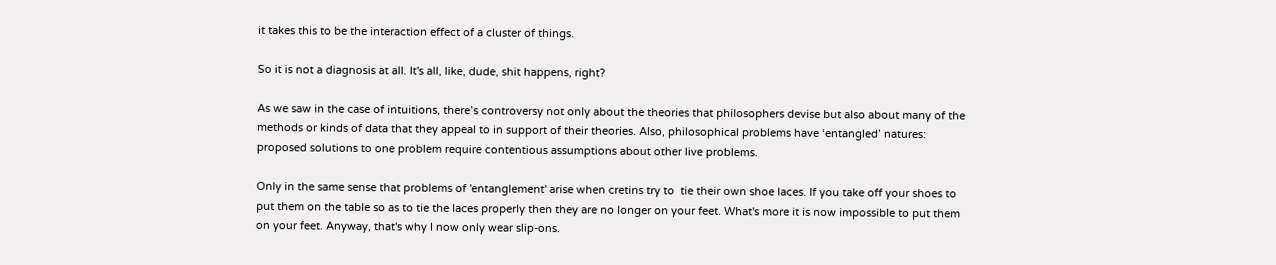it takes this to be the interaction effect of a cluster of things.

So it is not a diagnosis at all. It's all, like, dude, shit happens, right?

As we saw in the case of intuitions, there’s controversy not only about the theories that philosophers devise but also about many of the methods or kinds of data that they appeal to in support of their theories. Also, philosophical problems have ‘entangled’ natures: proposed solutions to one problem require contentious assumptions about other live problems.

Only in the same sense that problems of 'entanglement' arise when cretins try to  tie their own shoe laces. If you take off your shoes to put them on the table so as to tie the laces properly then they are no longer on your feet. What's more it is now impossible to put them on your feet. Anyway, that's why I now only wear slip-ons.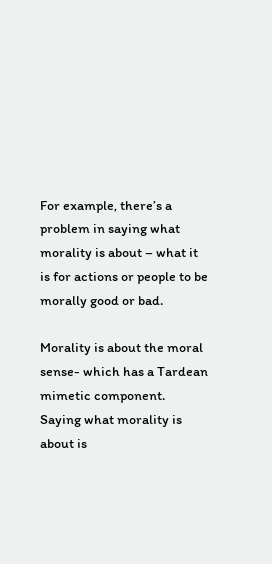For example, there’s a problem in saying what morality is about – what it is for actions or people to be morally good or bad.

Morality is about the moral sense- which has a Tardean mimetic component. Saying what morality is about is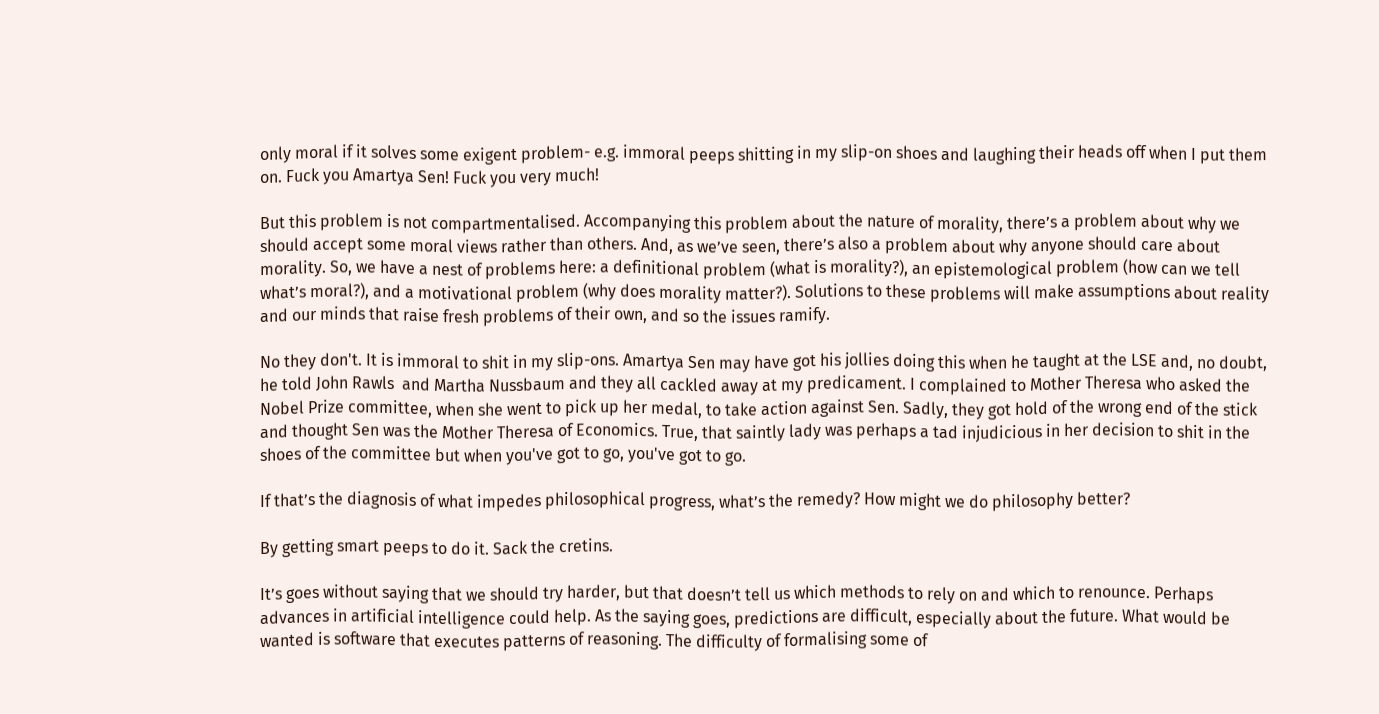only moral if it solves some exigent problem- e.g. immoral peeps shitting in my slip-on shoes and laughing their heads off when I put them on. Fuck you Amartya Sen! Fuck you very much!

But this problem is not compartmentalised. Accompanying this problem about the nature of morality, there’s a problem about why we should accept some moral views rather than others. And, as we’ve seen, there’s also a problem about why anyone should care about morality. So, we have a nest of problems here: a definitional problem (what is morality?), an epistemological problem (how can we tell what’s moral?), and a motivational problem (why does morality matter?). Solutions to these problems will make assumptions about reality and our minds that raise fresh problems of their own, and so the issues ramify.

No they don't. It is immoral to shit in my slip-ons. Amartya Sen may have got his jollies doing this when he taught at the LSE and, no doubt, he told John Rawls  and Martha Nussbaum and they all cackled away at my predicament. I complained to Mother Theresa who asked the Nobel Prize committee, when she went to pick up her medal, to take action against Sen. Sadly, they got hold of the wrong end of the stick and thought Sen was the Mother Theresa of Economics. True, that saintly lady was perhaps a tad injudicious in her decision to shit in the shoes of the committee but when you've got to go, you've got to go.

If that’s the diagnosis of what impedes philosophical progress, what’s the remedy? How might we do philosophy better?

By getting smart peeps to do it. Sack the cretins.

It’s goes without saying that we should try harder, but that doesn’t tell us which methods to rely on and which to renounce. Perhaps advances in artificial intelligence could help. As the saying goes, predictions are difficult, especially about the future. What would be wanted is software that executes patterns of reasoning. The difficulty of formalising some of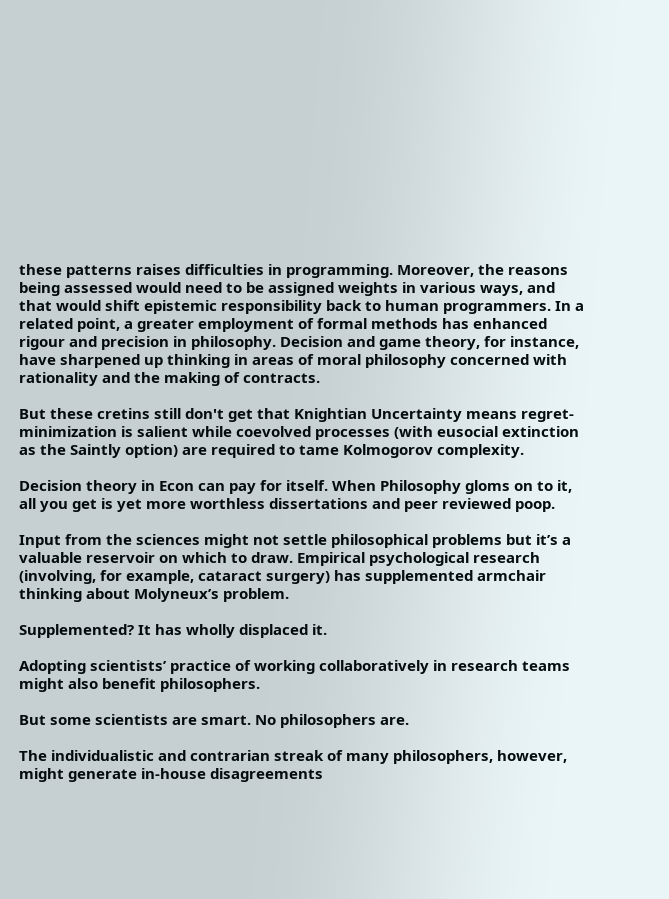these patterns raises difficulties in programming. Moreover, the reasons being assessed would need to be assigned weights in various ways, and that would shift epistemic responsibility back to human programmers. In a related point, a greater employment of formal methods has enhanced rigour and precision in philosophy. Decision and game theory, for instance, have sharpened up thinking in areas of moral philosophy concerned with rationality and the making of contracts.

But these cretins still don't get that Knightian Uncertainty means regret-minimization is salient while coevolved processes (with eusocial extinction as the Saintly option) are required to tame Kolmogorov complexity.

Decision theory in Econ can pay for itself. When Philosophy gloms on to it, all you get is yet more worthless dissertations and peer reviewed poop.

Input from the sciences might not settle philosophical problems but it’s a valuable reservoir on which to draw. Empirical psychological research (involving, for example, cataract surgery) has supplemented armchair thinking about Molyneux’s problem.

Supplemented? It has wholly displaced it.

Adopting scientists’ practice of working collaboratively in research teams might also benefit philosophers.

But some scientists are smart. No philosophers are.

The individualistic and contrarian streak of many philosophers, however, might generate in-house disagreements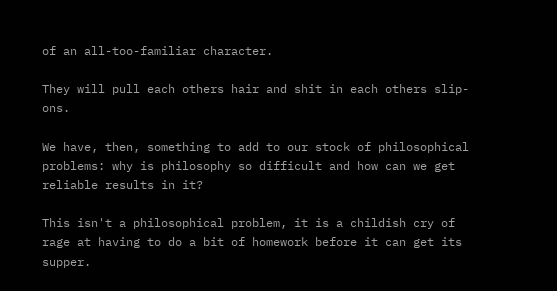of an all-too-familiar character.

They will pull each others hair and shit in each others slip-ons.

We have, then, something to add to our stock of philosophical problems: why is philosophy so difficult and how can we get reliable results in it?

This isn't a philosophical problem, it is a childish cry of rage at having to do a bit of homework before it can get its supper.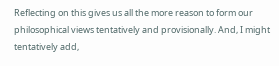Reflecting on this gives us all the more reason to form our philosophical views tentatively and provisionally. And, I might tentatively add,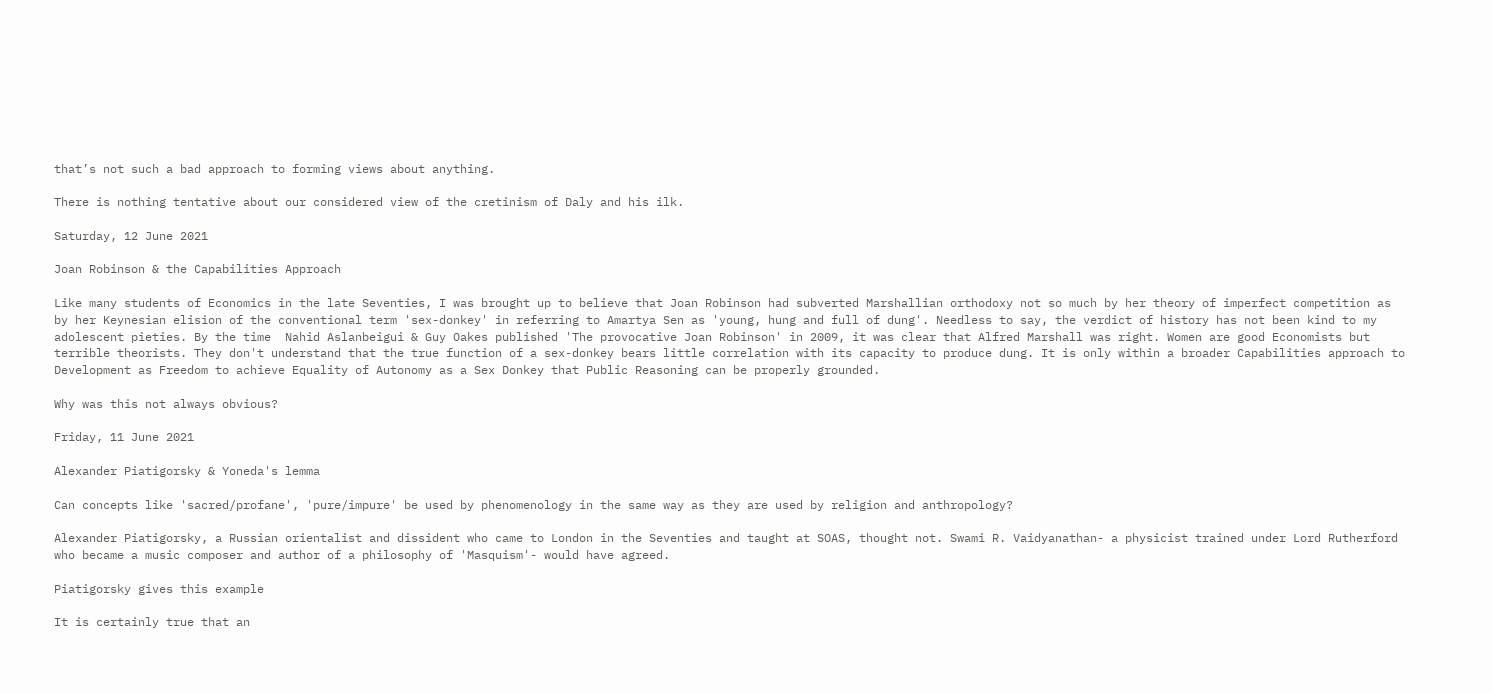that’s not such a bad approach to forming views about anything.

There is nothing tentative about our considered view of the cretinism of Daly and his ilk.

Saturday, 12 June 2021

Joan Robinson & the Capabilities Approach

Like many students of Economics in the late Seventies, I was brought up to believe that Joan Robinson had subverted Marshallian orthodoxy not so much by her theory of imperfect competition as by her Keynesian elision of the conventional term 'sex-donkey' in referring to Amartya Sen as 'young, hung and full of dung'. Needless to say, the verdict of history has not been kind to my adolescent pieties. By the time  Nahid Aslanbeigui & Guy Oakes published 'The provocative Joan Robinson' in 2009, it was clear that Alfred Marshall was right. Women are good Economists but terrible theorists. They don't understand that the true function of a sex-donkey bears little correlation with its capacity to produce dung. It is only within a broader Capabilities approach to Development as Freedom to achieve Equality of Autonomy as a Sex Donkey that Public Reasoning can be properly grounded.

Why was this not always obvious?

Friday, 11 June 2021

Alexander Piatigorsky & Yoneda's lemma

Can concepts like 'sacred/profane', 'pure/impure' be used by phenomenology in the same way as they are used by religion and anthropology?

Alexander Piatigorsky, a Russian orientalist and dissident who came to London in the Seventies and taught at SOAS, thought not. Swami R. Vaidyanathan- a physicist trained under Lord Rutherford who became a music composer and author of a philosophy of 'Masquism'- would have agreed.

Piatigorsky gives this example

It is certainly true that an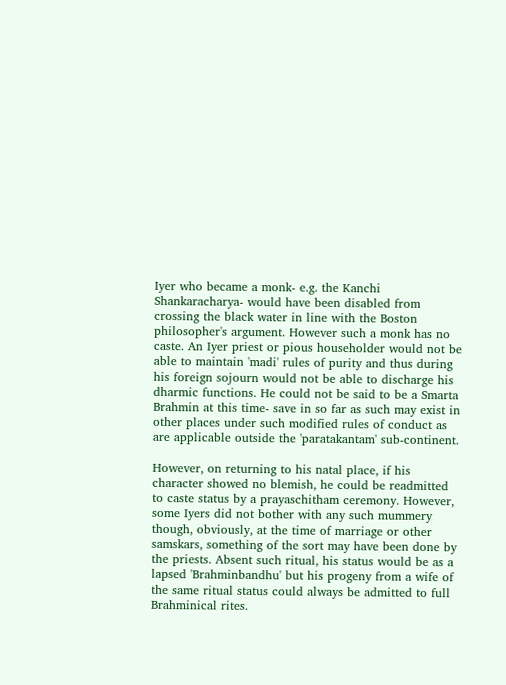Iyer who became a monk- e.g. the Kanchi Shankaracharya- would have been disabled from crossing the black water in line with the Boston philosopher's argument. However such a monk has no caste. An Iyer priest or pious householder would not be able to maintain 'madi' rules of purity and thus during his foreign sojourn would not be able to discharge his dharmic functions. He could not be said to be a Smarta Brahmin at this time- save in so far as such may exist in other places under such modified rules of conduct as are applicable outside the 'paratakantam' sub-continent.

However, on returning to his natal place, if his character showed no blemish, he could be readmitted to caste status by a prayaschitham ceremony. However, some Iyers did not bother with any such mummery though, obviously, at the time of marriage or other samskars, something of the sort may have been done by the priests. Absent such ritual, his status would be as a lapsed 'Brahminbandhu' but his progeny from a wife of the same ritual status could always be admitted to full Brahminical rites.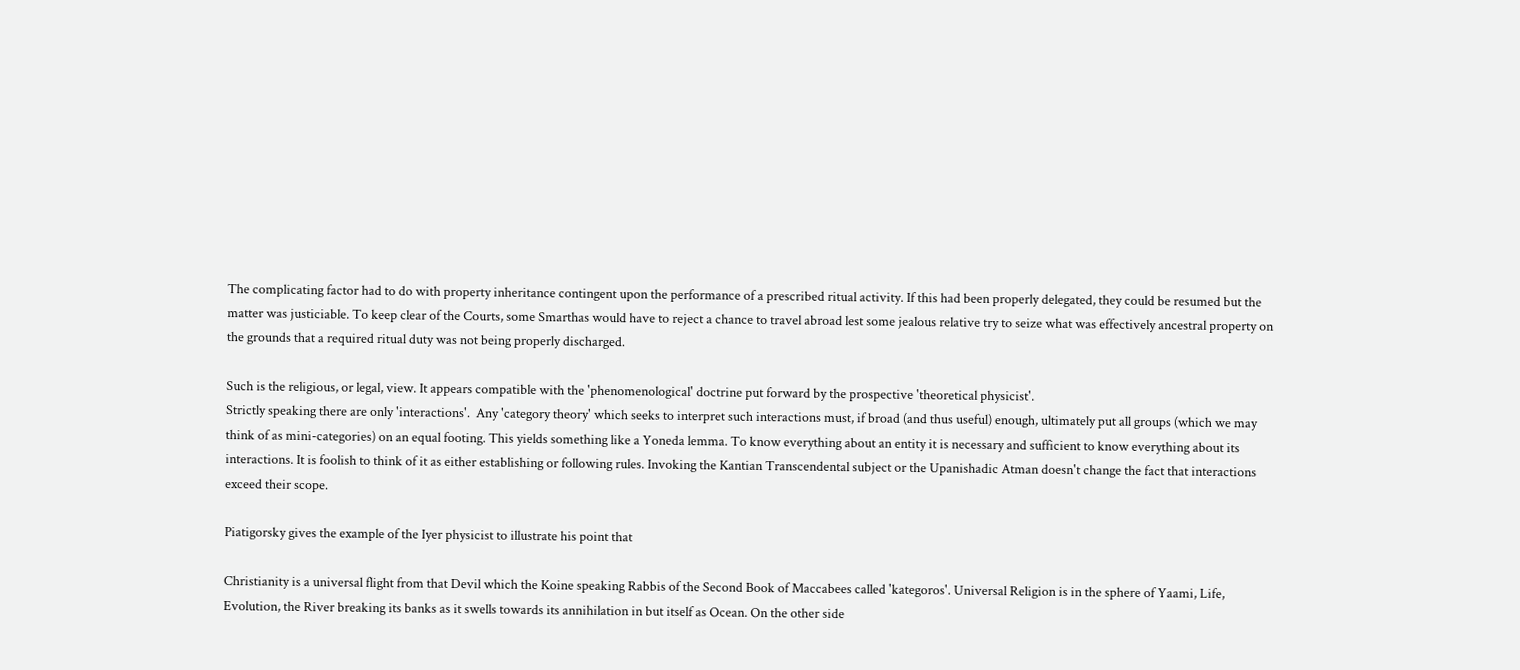The complicating factor had to do with property inheritance contingent upon the performance of a prescribed ritual activity. If this had been properly delegated, they could be resumed but the matter was justiciable. To keep clear of the Courts, some Smarthas would have to reject a chance to travel abroad lest some jealous relative try to seize what was effectively ancestral property on the grounds that a required ritual duty was not being properly discharged.

Such is the religious, or legal, view. It appears compatible with the 'phenomenological' doctrine put forward by the prospective 'theoretical physicist'.
Strictly speaking there are only 'interactions'.  Any 'category theory' which seeks to interpret such interactions must, if broad (and thus useful) enough, ultimately put all groups (which we may think of as mini-categories) on an equal footing. This yields something like a Yoneda lemma. To know everything about an entity it is necessary and sufficient to know everything about its interactions. It is foolish to think of it as either establishing or following rules. Invoking the Kantian Transcendental subject or the Upanishadic Atman doesn't change the fact that interactions exceed their scope.

Piatigorsky gives the example of the Iyer physicist to illustrate his point that

Christianity is a universal flight from that Devil which the Koine speaking Rabbis of the Second Book of Maccabees called 'kategoros'. Universal Religion is in the sphere of Yaami, Life, Evolution, the River breaking its banks as it swells towards its annihilation in but itself as Ocean. On the other side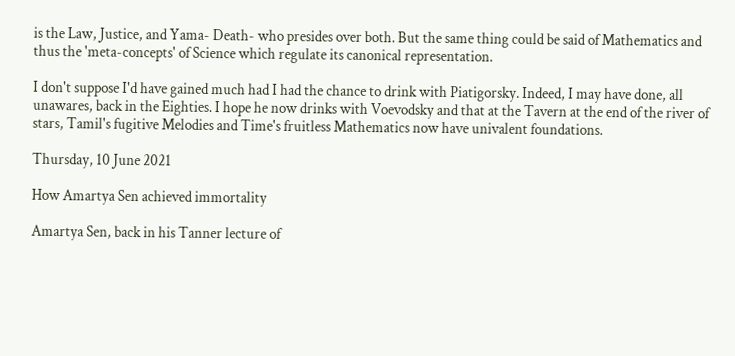is the Law, Justice, and Yama- Death- who presides over both. But the same thing could be said of Mathematics and thus the 'meta-concepts' of Science which regulate its canonical representation.

I don't suppose I'd have gained much had I had the chance to drink with Piatigorsky. Indeed, I may have done, all unawares, back in the Eighties. I hope he now drinks with Voevodsky and that at the Tavern at the end of the river of stars, Tamil's fugitive Melodies and Time's fruitless Mathematics now have univalent foundations.

Thursday, 10 June 2021

How Amartya Sen achieved immortality

Amartya Sen, back in his Tanner lecture of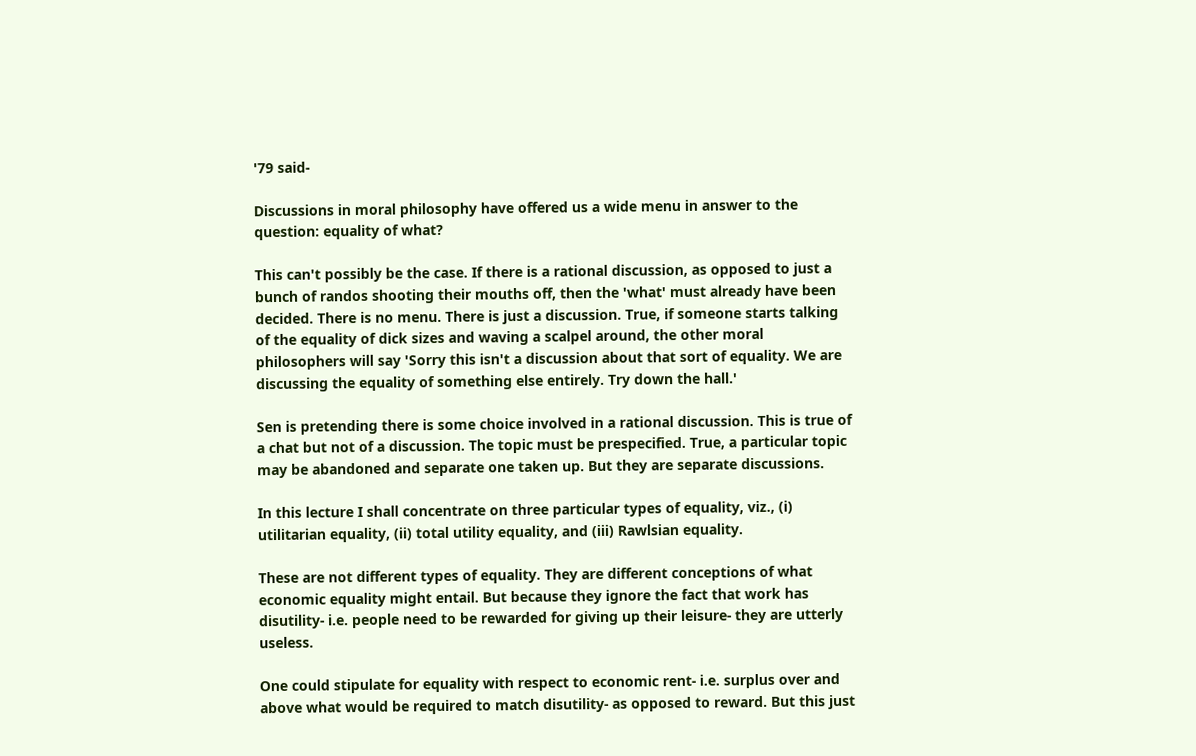'79 said-

Discussions in moral philosophy have offered us a wide menu in answer to the question: equality of what?

This can't possibly be the case. If there is a rational discussion, as opposed to just a bunch of randos shooting their mouths off, then the 'what' must already have been decided. There is no menu. There is just a discussion. True, if someone starts talking of the equality of dick sizes and waving a scalpel around, the other moral philosophers will say 'Sorry this isn't a discussion about that sort of equality. We are discussing the equality of something else entirely. Try down the hall.'

Sen is pretending there is some choice involved in a rational discussion. This is true of a chat but not of a discussion. The topic must be prespecified. True, a particular topic may be abandoned and separate one taken up. But they are separate discussions.

In this lecture I shall concentrate on three particular types of equality, viz., (i) utilitarian equality, (ii) total utility equality, and (iii) Rawlsian equality.

These are not different types of equality. They are different conceptions of what economic equality might entail. But because they ignore the fact that work has disutility- i.e. people need to be rewarded for giving up their leisure- they are utterly useless.

One could stipulate for equality with respect to economic rent- i.e. surplus over and above what would be required to match disutility- as opposed to reward. But this just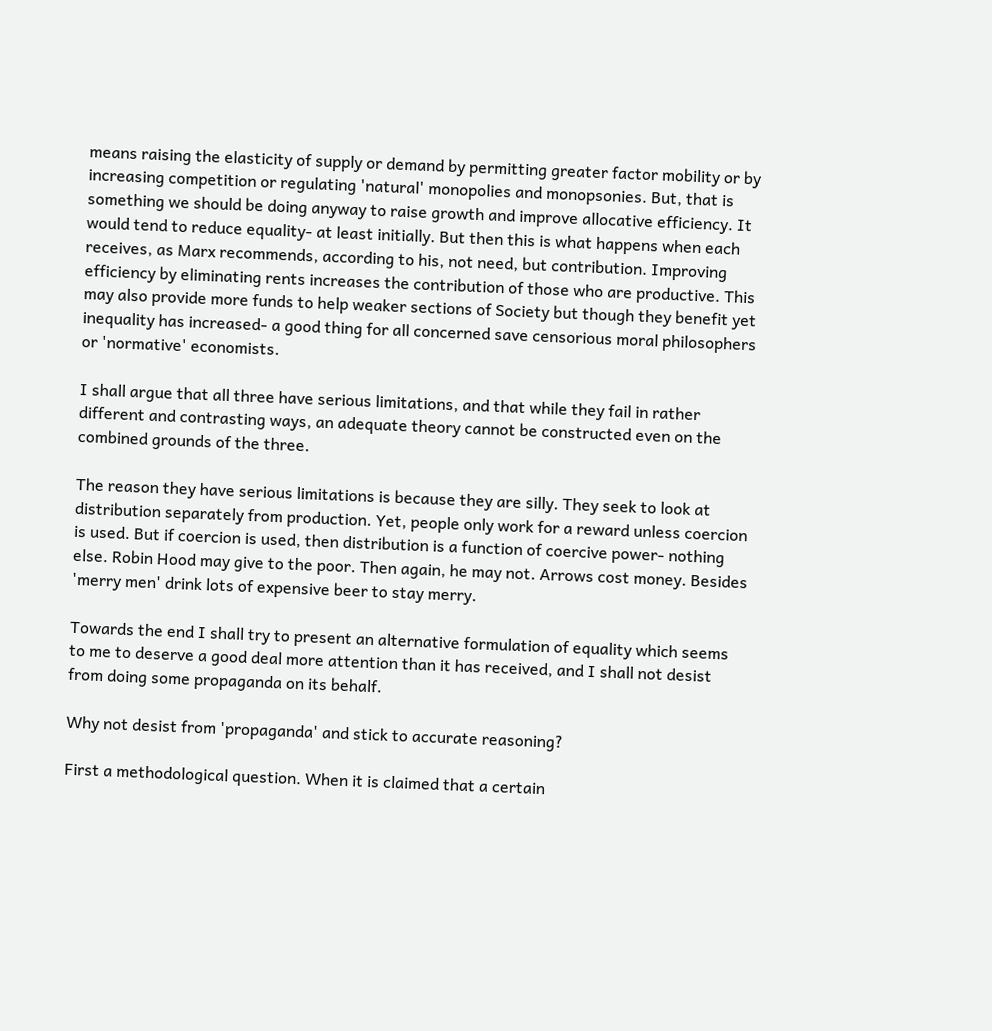means raising the elasticity of supply or demand by permitting greater factor mobility or by increasing competition or regulating 'natural' monopolies and monopsonies. But, that is something we should be doing anyway to raise growth and improve allocative efficiency. It would tend to reduce equality- at least initially. But then this is what happens when each receives, as Marx recommends, according to his, not need, but contribution. Improving efficiency by eliminating rents increases the contribution of those who are productive. This may also provide more funds to help weaker sections of Society but though they benefit yet inequality has increased- a good thing for all concerned save censorious moral philosophers or 'normative' economists.

I shall argue that all three have serious limitations, and that while they fail in rather different and contrasting ways, an adequate theory cannot be constructed even on the combined grounds of the three.

The reason they have serious limitations is because they are silly. They seek to look at distribution separately from production. Yet, people only work for a reward unless coercion is used. But if coercion is used, then distribution is a function of coercive power- nothing else. Robin Hood may give to the poor. Then again, he may not. Arrows cost money. Besides 'merry men' drink lots of expensive beer to stay merry.

Towards the end I shall try to present an alternative formulation of equality which seems to me to deserve a good deal more attention than it has received, and I shall not desist from doing some propaganda on its behalf.

Why not desist from 'propaganda' and stick to accurate reasoning?

First a methodological question. When it is claimed that a certain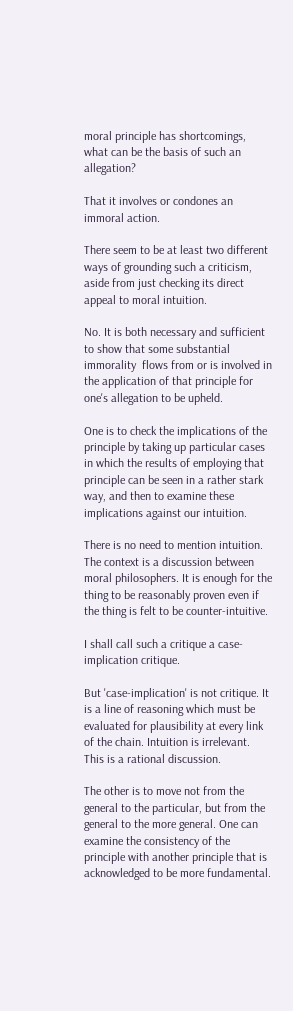moral principle has shortcomings, what can be the basis of such an allegation?

That it involves or condones an immoral action.

There seem to be at least two different ways of grounding such a criticism, aside from just checking its direct appeal to moral intuition.

No. It is both necessary and sufficient to show that some substantial immorality  flows from or is involved in the application of that principle for one's allegation to be upheld.

One is to check the implications of the principle by taking up particular cases in which the results of employing that principle can be seen in a rather stark way, and then to examine these implications against our intuition.

There is no need to mention intuition. The context is a discussion between moral philosophers. It is enough for the thing to be reasonably proven even if the thing is felt to be counter-intuitive.

I shall call such a critique a case-implication critique.

But 'case-implication' is not critique. It is a line of reasoning which must be evaluated for plausibility at every link of the chain. Intuition is irrelevant. This is a rational discussion.

The other is to move not from the general to the particular, but from the general to the more general. One can examine the consistency of the principle with another principle that is acknowledged to be more fundamental.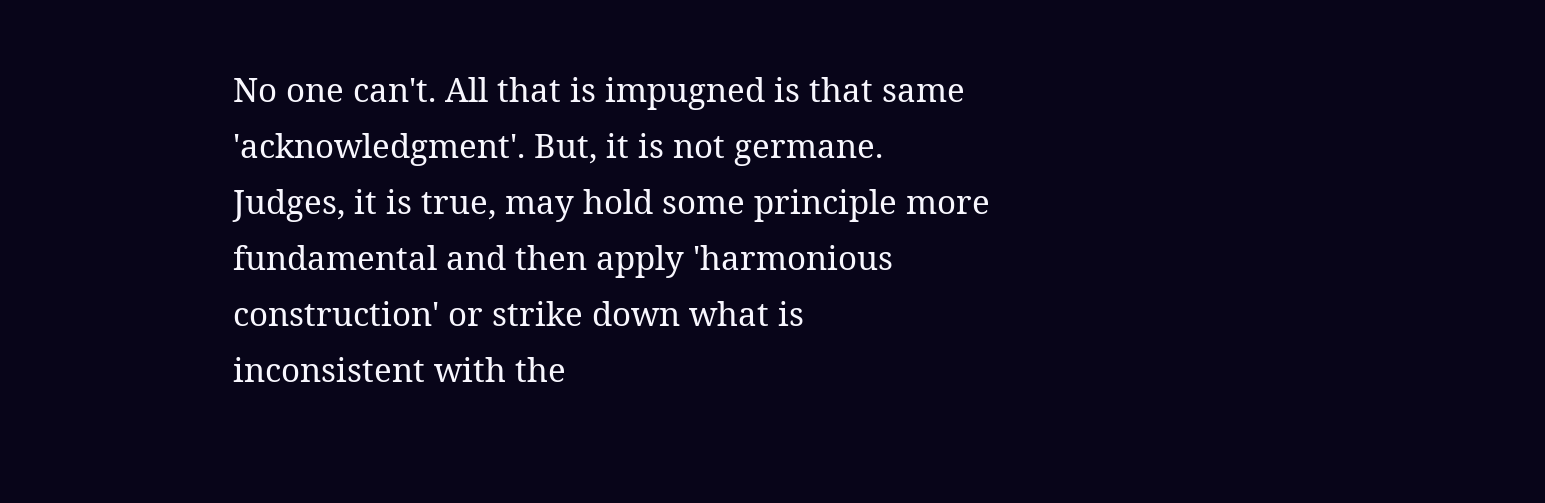No one can't. All that is impugned is that same 'acknowledgment'. But, it is not germane. Judges, it is true, may hold some principle more fundamental and then apply 'harmonious construction' or strike down what is inconsistent with the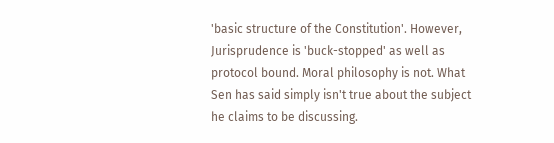'basic structure of the Constitution'. However, Jurisprudence is 'buck-stopped' as well as protocol bound. Moral philosophy is not. What Sen has said simply isn't true about the subject he claims to be discussing.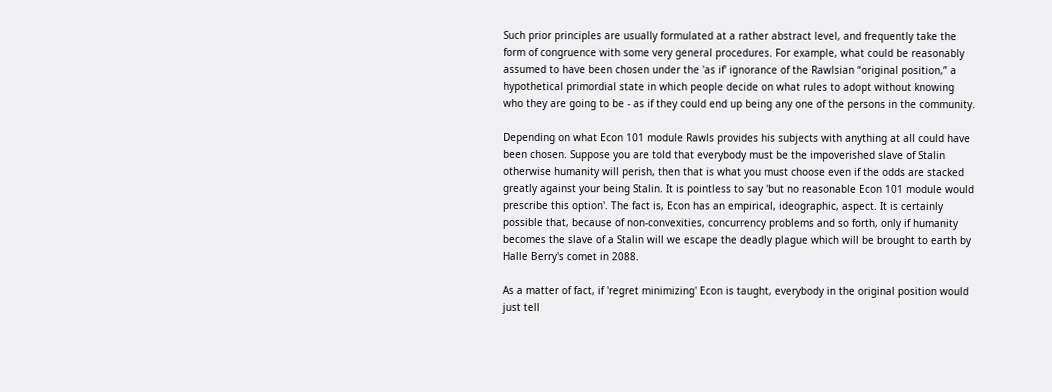Such prior principles are usually formulated at a rather abstract level, and frequently take the form of congruence with some very general procedures. For example, what could be reasonably assumed to have been chosen under the 'as if' ignorance of the Rawlsian “original position,” a hypothetical primordial state in which people decide on what rules to adopt without knowing who they are going to be - as if they could end up being any one of the persons in the community.

Depending on what Econ 101 module Rawls provides his subjects with anything at all could have been chosen. Suppose you are told that everybody must be the impoverished slave of Stalin otherwise humanity will perish, then that is what you must choose even if the odds are stacked greatly against your being Stalin. It is pointless to say 'but no reasonable Econ 101 module would prescribe this option'. The fact is, Econ has an empirical, ideographic, aspect. It is certainly possible that, because of non-convexities, concurrency problems and so forth, only if humanity becomes the slave of a Stalin will we escape the deadly plague which will be brought to earth by Halle Berry's comet in 2088.

As a matter of fact, if 'regret minimizing' Econ is taught, everybody in the original position would just tell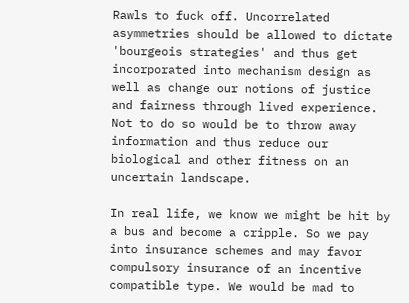Rawls to fuck off. Uncorrelated asymmetries should be allowed to dictate 'bourgeois strategies' and thus get incorporated into mechanism design as well as change our notions of justice and fairness through lived experience. Not to do so would be to throw away information and thus reduce our biological and other fitness on an uncertain landscape.

In real life, we know we might be hit by a bus and become a cripple. So we pay into insurance schemes and may favor compulsory insurance of an incentive compatible type. We would be mad to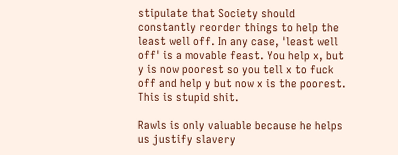stipulate that Society should constantly reorder things to help the least well off. In any case, 'least well off' is a movable feast. You help x, but y is now poorest so you tell x to fuck off and help y but now x is the poorest. This is stupid shit.

Rawls is only valuable because he helps us justify slavery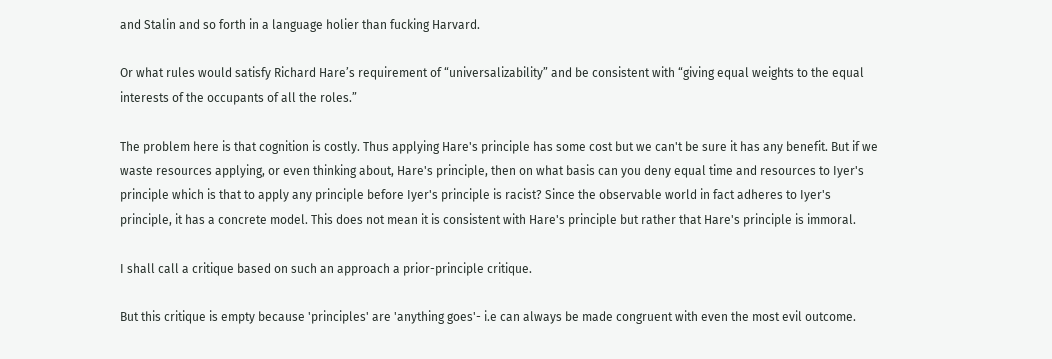and Stalin and so forth in a language holier than fucking Harvard.

Or what rules would satisfy Richard Hare’s requirement of “universalizability” and be consistent with “giving equal weights to the equal interests of the occupants of all the roles.”

The problem here is that cognition is costly. Thus applying Hare's principle has some cost but we can't be sure it has any benefit. But if we waste resources applying, or even thinking about, Hare's principle, then on what basis can you deny equal time and resources to Iyer's principle which is that to apply any principle before Iyer's principle is racist? Since the observable world in fact adheres to Iyer's principle, it has a concrete model. This does not mean it is consistent with Hare's principle but rather that Hare's principle is immoral.

I shall call a critique based on such an approach a prior-principle critique.

But this critique is empty because 'principles' are 'anything goes'- i.e can always be made congruent with even the most evil outcome.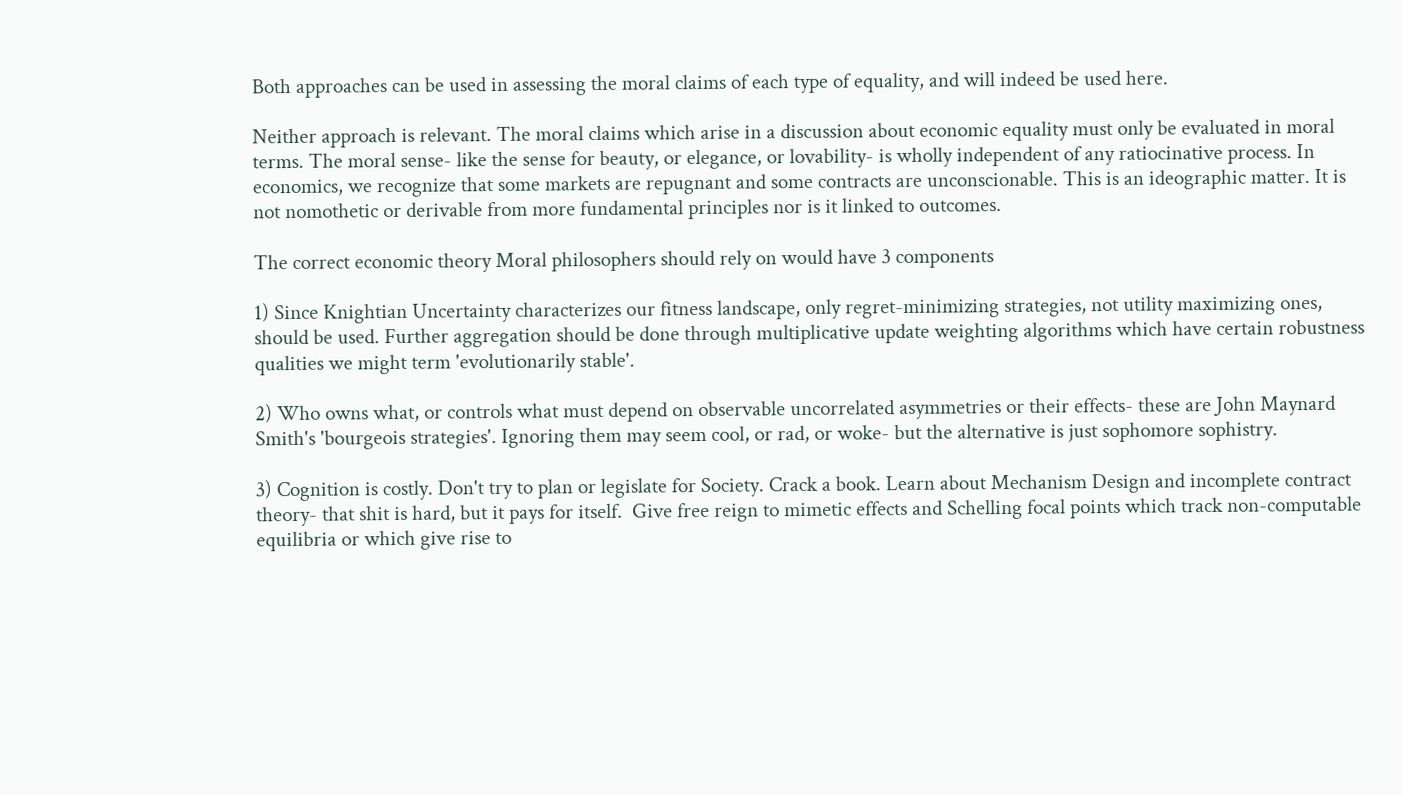Both approaches can be used in assessing the moral claims of each type of equality, and will indeed be used here.

Neither approach is relevant. The moral claims which arise in a discussion about economic equality must only be evaluated in moral terms. The moral sense- like the sense for beauty, or elegance, or lovability- is wholly independent of any ratiocinative process. In economics, we recognize that some markets are repugnant and some contracts are unconscionable. This is an ideographic matter. It is not nomothetic or derivable from more fundamental principles nor is it linked to outcomes.

The correct economic theory Moral philosophers should rely on would have 3 components

1) Since Knightian Uncertainty characterizes our fitness landscape, only regret-minimizing strategies, not utility maximizing ones, should be used. Further aggregation should be done through multiplicative update weighting algorithms which have certain robustness qualities we might term 'evolutionarily stable'.

2) Who owns what, or controls what must depend on observable uncorrelated asymmetries or their effects- these are John Maynard Smith's 'bourgeois strategies'. Ignoring them may seem cool, or rad, or woke- but the alternative is just sophomore sophistry.

3) Cognition is costly. Don't try to plan or legislate for Society. Crack a book. Learn about Mechanism Design and incomplete contract theory- that shit is hard, but it pays for itself.  Give free reign to mimetic effects and Schelling focal points which track non-computable equilibria or which give rise to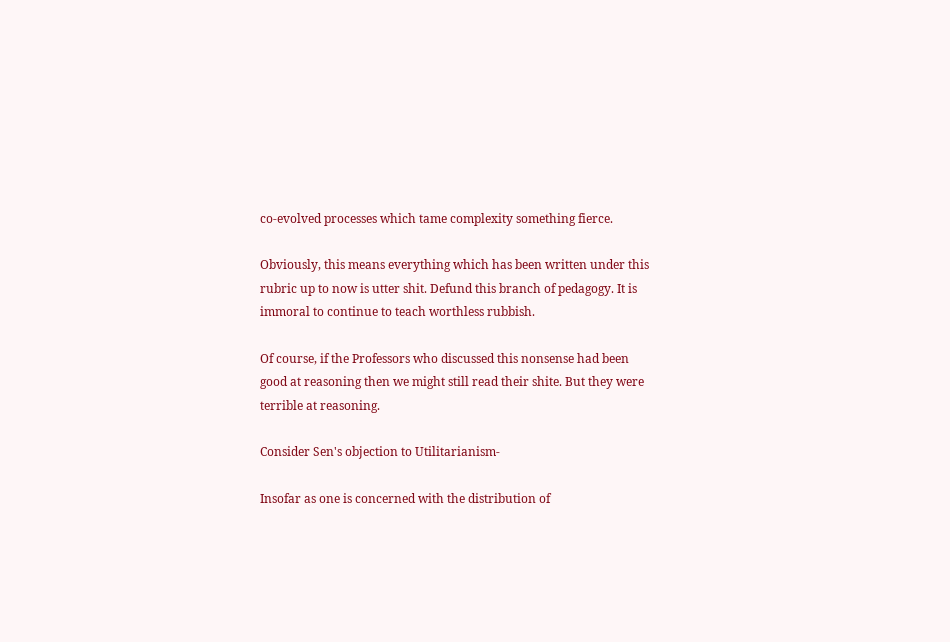co-evolved processes which tame complexity something fierce.

Obviously, this means everything which has been written under this rubric up to now is utter shit. Defund this branch of pedagogy. It is immoral to continue to teach worthless rubbish.

Of course, if the Professors who discussed this nonsense had been good at reasoning then we might still read their shite. But they were terrible at reasoning.

Consider Sen's objection to Utilitarianism-

Insofar as one is concerned with the distribution of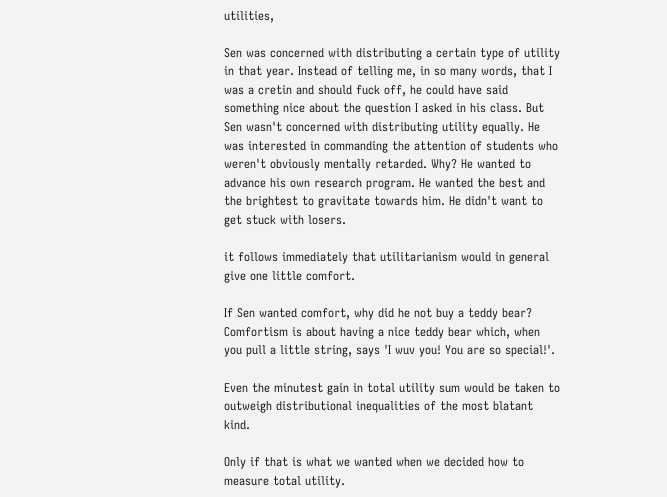utilities,

Sen was concerned with distributing a certain type of utility in that year. Instead of telling me, in so many words, that I was a cretin and should fuck off, he could have said something nice about the question I asked in his class. But Sen wasn't concerned with distributing utility equally. He was interested in commanding the attention of students who weren't obviously mentally retarded. Why? He wanted to advance his own research program. He wanted the best and the brightest to gravitate towards him. He didn't want to get stuck with losers.

it follows immediately that utilitarianism would in general give one little comfort.

If Sen wanted comfort, why did he not buy a teddy bear? Comfortism is about having a nice teddy bear which, when you pull a little string, says 'I wuv you! You are so special!'.

Even the minutest gain in total utility sum would be taken to outweigh distributional inequalities of the most blatant kind.

Only if that is what we wanted when we decided how to measure total utility.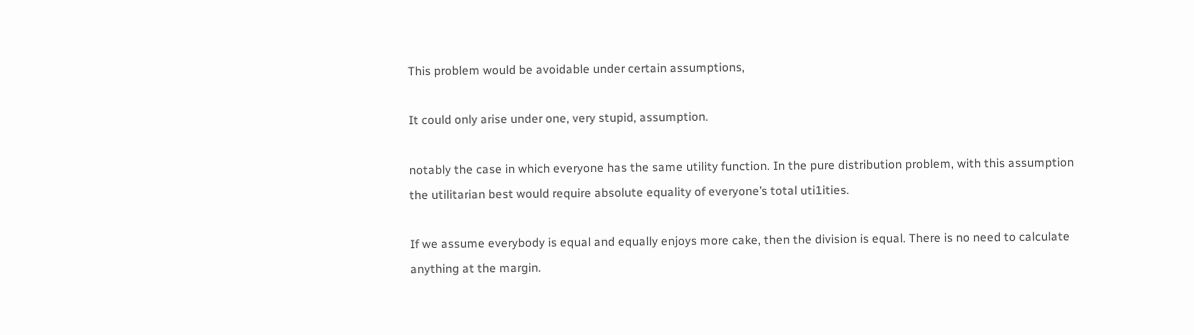This problem would be avoidable under certain assumptions,

It could only arise under one, very stupid, assumption.

notably the case in which everyone has the same utility function. In the pure distribution problem, with this assumption the utilitarian best would require absolute equality of everyone’s total uti1ities.

If we assume everybody is equal and equally enjoys more cake, then the division is equal. There is no need to calculate anything at the margin.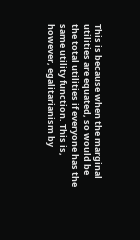This is because when the marginal utilities are equated, so would be the total utilities if everyone has the same utility function. This is, however, egalitarianism by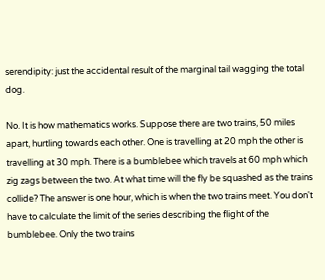serendipity: just the accidental result of the marginal tail wagging the total dog.

No. It is how mathematics works. Suppose there are two trains, 50 miles apart, hurtling towards each other. One is travelling at 20 mph the other is travelling at 30 mph. There is a bumblebee which travels at 60 mph which zig zags between the two. At what time will the fly be squashed as the trains collide? The answer is one hour, which is when the two trains meet. You don't have to calculate the limit of the series describing the flight of the bumblebee. Only the two trains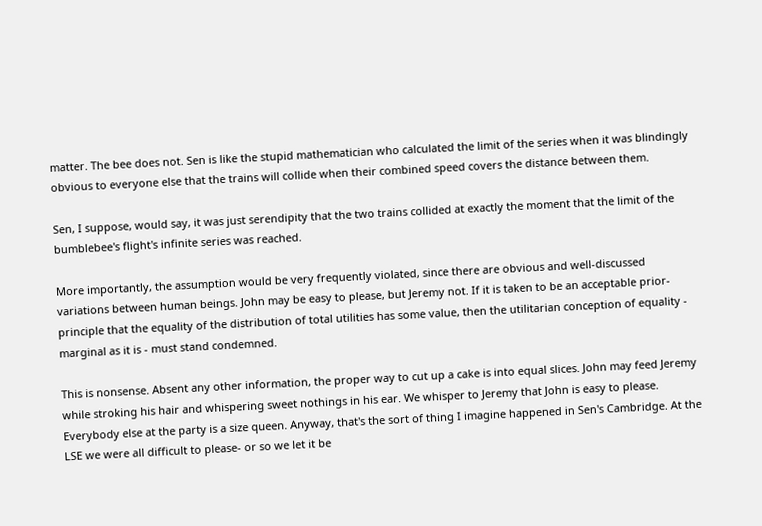matter. The bee does not. Sen is like the stupid mathematician who calculated the limit of the series when it was blindingly obvious to everyone else that the trains will collide when their combined speed covers the distance between them.

Sen, I suppose, would say, it was just serendipity that the two trains collided at exactly the moment that the limit of the bumblebee's flight's infinite series was reached.

More importantly, the assumption would be very frequently violated, since there are obvious and well-discussed variations between human beings. John may be easy to please, but Jeremy not. If it is taken to be an acceptable prior-principle that the equality of the distribution of total utilities has some value, then the utilitarian conception of equality - marginal as it is - must stand condemned.

This is nonsense. Absent any other information, the proper way to cut up a cake is into equal slices. John may feed Jeremy while stroking his hair and whispering sweet nothings in his ear. We whisper to Jeremy that John is easy to please. Everybody else at the party is a size queen. Anyway, that's the sort of thing I imagine happened in Sen's Cambridge. At the LSE we were all difficult to please- or so we let it be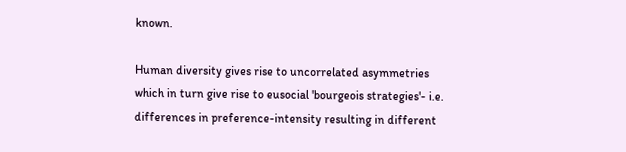known.

Human diversity gives rise to uncorrelated asymmetries which in turn give rise to eusocial 'bourgeois strategies'- i.e. differences in preference-intensity resulting in different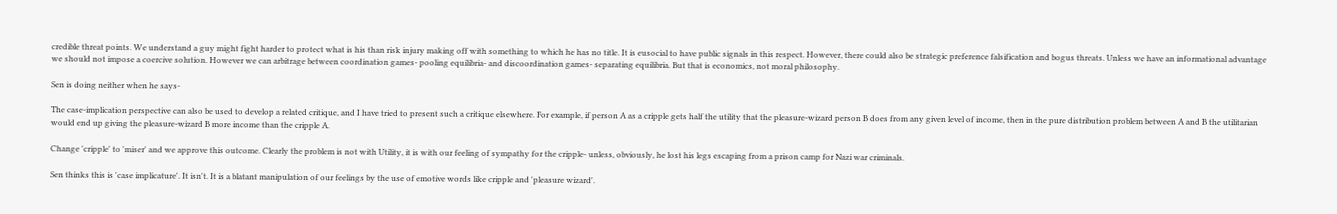credible threat points. We understand a guy might fight harder to protect what is his than risk injury making off with something to which he has no title. It is eusocial to have public signals in this respect. However, there could also be strategic preference falsification and bogus threats. Unless we have an informational advantage we should not impose a coercive solution. However we can arbitrage between coordination games- pooling equilibria- and discoordination games- separating equilibria. But that is economics, not moral philosophy.

Sen is doing neither when he says-

The case-implication perspective can also be used to develop a related critique, and I have tried to present such a critique elsewhere. For example, if person A as a cripple gets half the utility that the pleasure-wizard person B does from any given level of income, then in the pure distribution problem between A and B the utilitarian would end up giving the pleasure-wizard B more income than the cripple A.

Change 'cripple' to 'miser' and we approve this outcome. Clearly the problem is not with Utility, it is with our feeling of sympathy for the cripple- unless, obviously, he lost his legs escaping from a prison camp for Nazi war criminals.

Sen thinks this is 'case implicature'. It isn't. It is a blatant manipulation of our feelings by the use of emotive words like cripple and 'pleasure wizard'.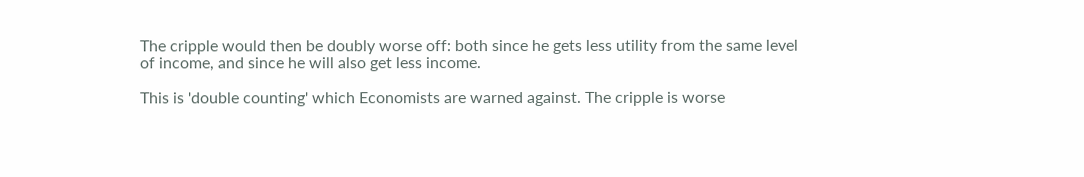The cripple would then be doubly worse off: both since he gets less utility from the same level of income, and since he will also get less income.

This is 'double counting' which Economists are warned against. The cripple is worse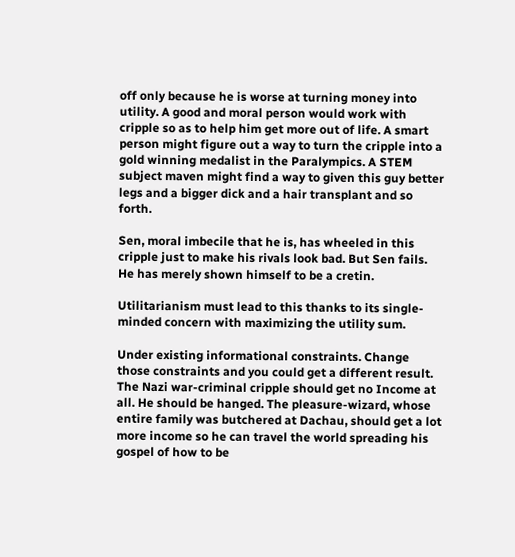off only because he is worse at turning money into utility. A good and moral person would work with cripple so as to help him get more out of life. A smart person might figure out a way to turn the cripple into a gold winning medalist in the Paralympics. A STEM subject maven might find a way to given this guy better legs and a bigger dick and a hair transplant and so forth.

Sen, moral imbecile that he is, has wheeled in this cripple just to make his rivals look bad. But Sen fails. He has merely shown himself to be a cretin.

Utilitarianism must lead to this thanks to its single-minded concern with maximizing the utility sum.

Under existing informational constraints. Change those constraints and you could get a different result. The Nazi war-criminal cripple should get no Income at all. He should be hanged. The pleasure-wizard, whose entire family was butchered at Dachau, should get a lot more income so he can travel the world spreading his gospel of how to be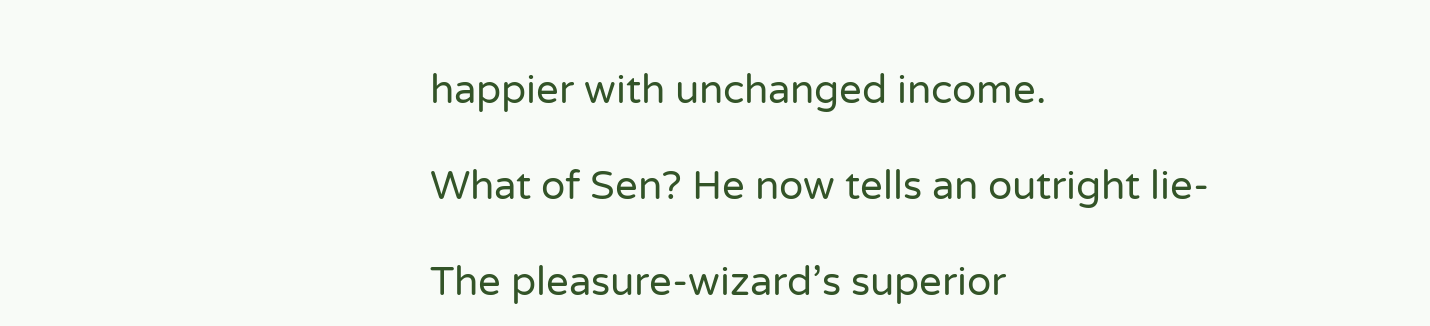happier with unchanged income.

What of Sen? He now tells an outright lie-

The pleasure-wizard’s superior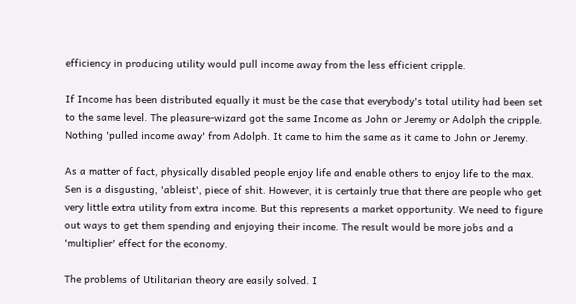efficiency in producing utility would pull income away from the less efficient cripple.

If Income has been distributed equally it must be the case that everybody's total utility had been set to the same level. The pleasure-wizard got the same Income as John or Jeremy or Adolph the cripple. Nothing 'pulled income away' from Adolph. It came to him the same as it came to John or Jeremy.

As a matter of fact, physically disabled people enjoy life and enable others to enjoy life to the max. Sen is a disgusting, 'ableist', piece of shit. However, it is certainly true that there are people who get very little extra utility from extra income. But this represents a market opportunity. We need to figure out ways to get them spending and enjoying their income. The result would be more jobs and a 'multiplier' effect for the economy.

The problems of Utilitarian theory are easily solved. I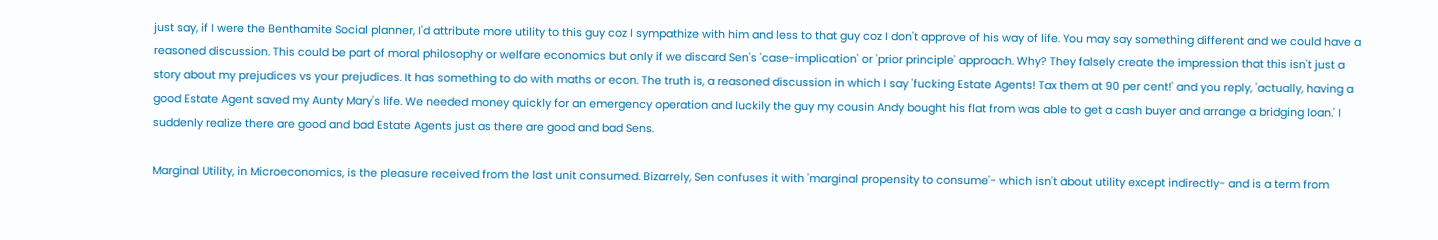just say, if I were the Benthamite Social planner, I'd attribute more utility to this guy coz I sympathize with him and less to that guy coz I don't approve of his way of life. You may say something different and we could have a reasoned discussion. This could be part of moral philosophy or welfare economics but only if we discard Sen's 'case-implication' or 'prior principle' approach. Why? They falsely create the impression that this isn't just a story about my prejudices vs your prejudices. It has something to do with maths or econ. The truth is, a reasoned discussion in which I say 'fucking Estate Agents! Tax them at 90 per cent!' and you reply, 'actually, having a good Estate Agent saved my Aunty Mary's life. We needed money quickly for an emergency operation and luckily the guy my cousin Andy bought his flat from was able to get a cash buyer and arrange a bridging loan.' I suddenly realize there are good and bad Estate Agents just as there are good and bad Sens.

Marginal Utility, in Microeconomics, is the pleasure received from the last unit consumed. Bizarrely, Sen confuses it with 'marginal propensity to consume'- which isn't about utility except indirectly- and is a term from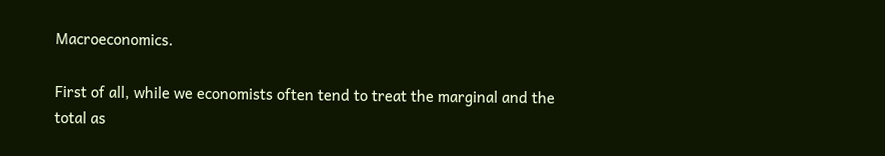Macroeconomics.

First of all, while we economists often tend to treat the marginal and the total as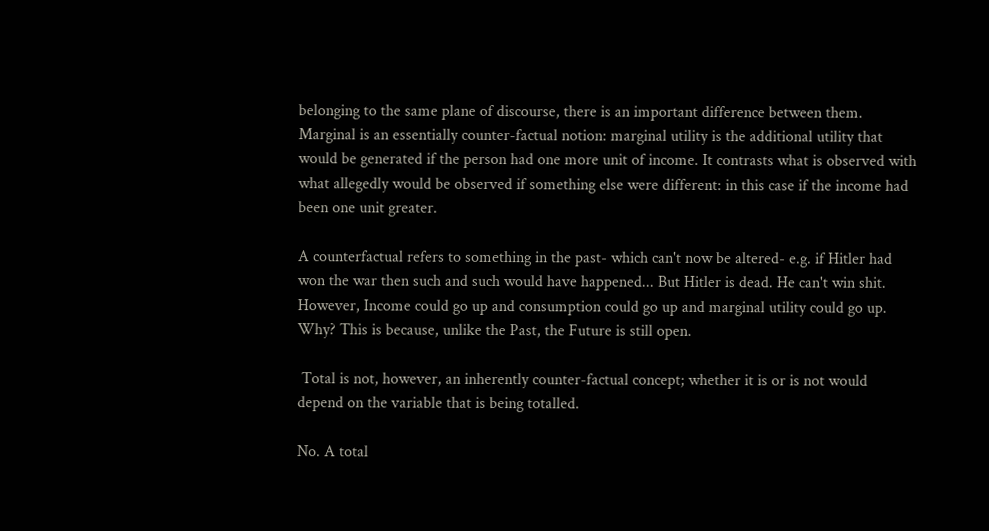belonging to the same plane of discourse, there is an important difference between them. Marginal is an essentially counter-factual notion: marginal utility is the additional utility that would be generated if the person had one more unit of income. It contrasts what is observed with what allegedly would be observed if something else were different: in this case if the income had been one unit greater.

A counterfactual refers to something in the past- which can't now be altered- e.g. if Hitler had won the war then such and such would have happened... But Hitler is dead. He can't win shit. However, Income could go up and consumption could go up and marginal utility could go up. Why? This is because, unlike the Past, the Future is still open.

 Total is not, however, an inherently counter-factual concept; whether it is or is not would depend on the variable that is being totalled.

No. A total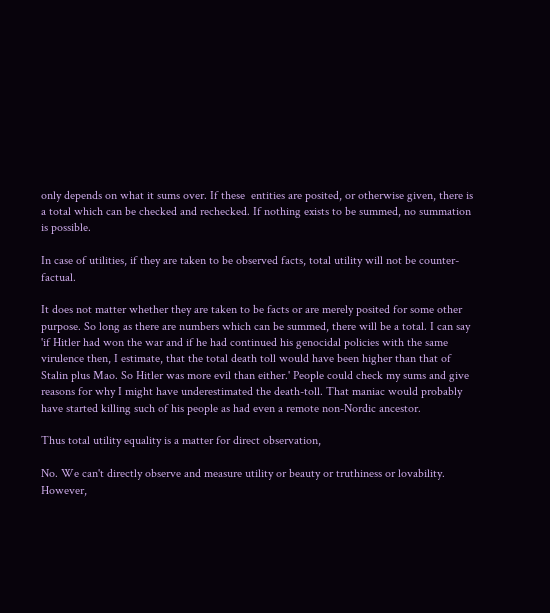only depends on what it sums over. If these  entities are posited, or otherwise given, there is a total which can be checked and rechecked. If nothing exists to be summed, no summation is possible.

In case of utilities, if they are taken to be observed facts, total utility will not be counter-factual.

It does not matter whether they are taken to be facts or are merely posited for some other purpose. So long as there are numbers which can be summed, there will be a total. I can say 'if Hitler had won the war and if he had continued his genocidal policies with the same virulence then, I estimate, that the total death toll would have been higher than that of Stalin plus Mao. So Hitler was more evil than either.' People could check my sums and give reasons for why I might have underestimated the death-toll. That maniac would probably have started killing such of his people as had even a remote non-Nordic ancestor.

Thus total utility equality is a matter for direct observation,

No. We can't directly observe and measure utility or beauty or truthiness or lovability. However,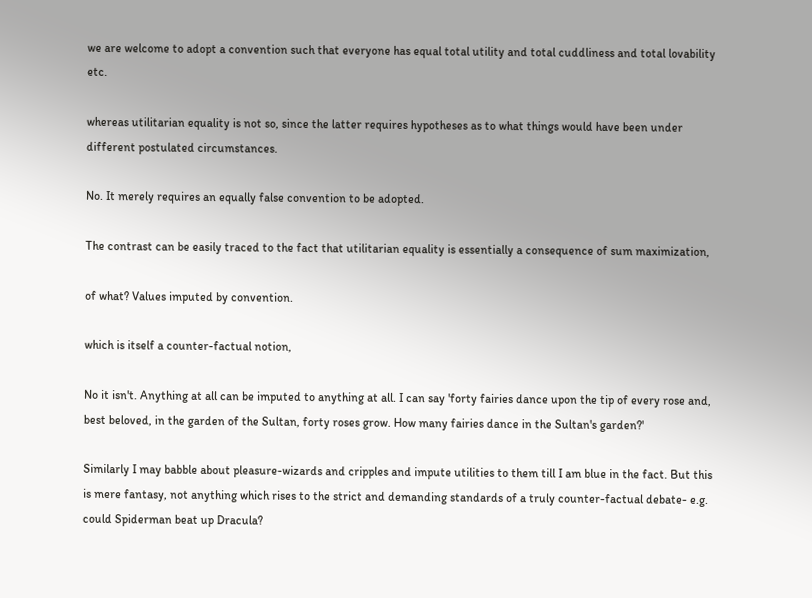we are welcome to adopt a convention such that everyone has equal total utility and total cuddliness and total lovability etc.

whereas utilitarian equality is not so, since the latter requires hypotheses as to what things would have been under different postulated circumstances.

No. It merely requires an equally false convention to be adopted.

The contrast can be easily traced to the fact that utilitarian equality is essentially a consequence of sum maximization,

of what? Values imputed by convention.

which is itself a counter-factual notion,

No it isn't. Anything at all can be imputed to anything at all. I can say 'forty fairies dance upon the tip of every rose and, best beloved, in the garden of the Sultan, forty roses grow. How many fairies dance in the Sultan's garden?'

Similarly I may babble about pleasure-wizards and cripples and impute utilities to them till I am blue in the fact. But this is mere fantasy, not anything which rises to the strict and demanding standards of a truly counter-factual debate- e.g. could Spiderman beat up Dracula?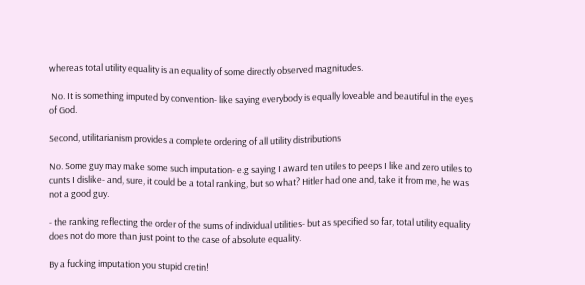whereas total utility equality is an equality of some directly observed magnitudes.

 No. It is something imputed by convention- like saying everybody is equally loveable and beautiful in the eyes of God.

Second, utilitarianism provides a complete ordering of all utility distributions

No. Some guy may make some such imputation- e.g saying I award ten utiles to peeps I like and zero utiles to cunts I dislike- and, sure, it could be a total ranking, but so what? Hitler had one and, take it from me, he was not a good guy.

- the ranking reflecting the order of the sums of individual utilities- but as specified so far, total utility equality does not do more than just point to the case of absolute equality.

By a fucking imputation you stupid cretin!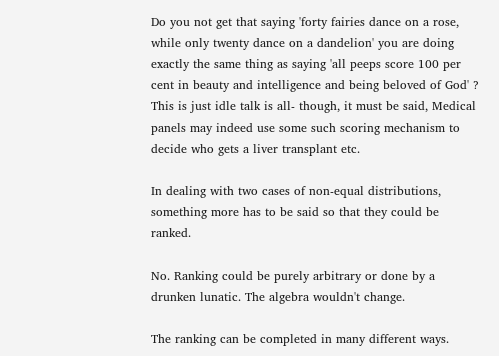Do you not get that saying 'forty fairies dance on a rose, while only twenty dance on a dandelion' you are doing exactly the same thing as saying 'all peeps score 100 per cent in beauty and intelligence and being beloved of God' ? This is just idle talk is all- though, it must be said, Medical panels may indeed use some such scoring mechanism to decide who gets a liver transplant etc.

In dealing with two cases of non-equal distributions, something more has to be said so that they could be ranked.

No. Ranking could be purely arbitrary or done by a drunken lunatic. The algebra wouldn't change.

The ranking can be completed in many different ways.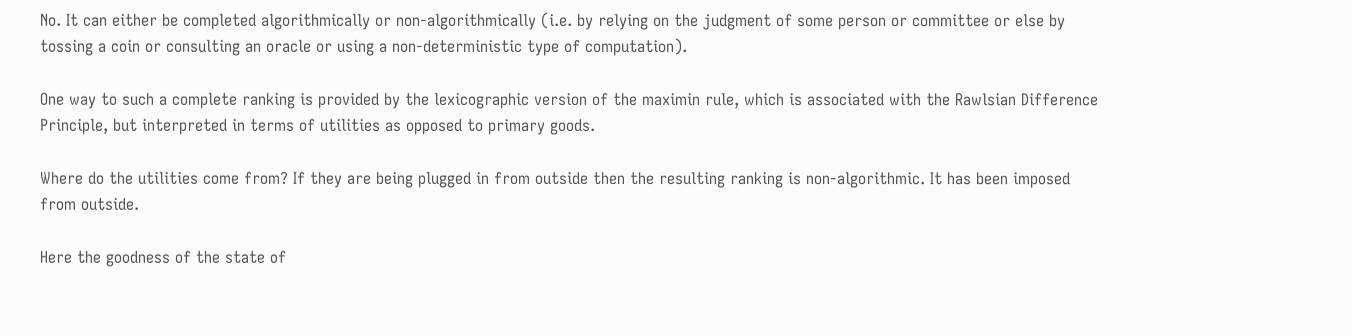No. It can either be completed algorithmically or non-algorithmically (i.e. by relying on the judgment of some person or committee or else by tossing a coin or consulting an oracle or using a non-deterministic type of computation).

One way to such a complete ranking is provided by the lexicographic version of the maximin rule, which is associated with the Rawlsian Difference Principle, but interpreted in terms of utilities as opposed to primary goods.

Where do the utilities come from? If they are being plugged in from outside then the resulting ranking is non-algorithmic. It has been imposed from outside.

Here the goodness of the state of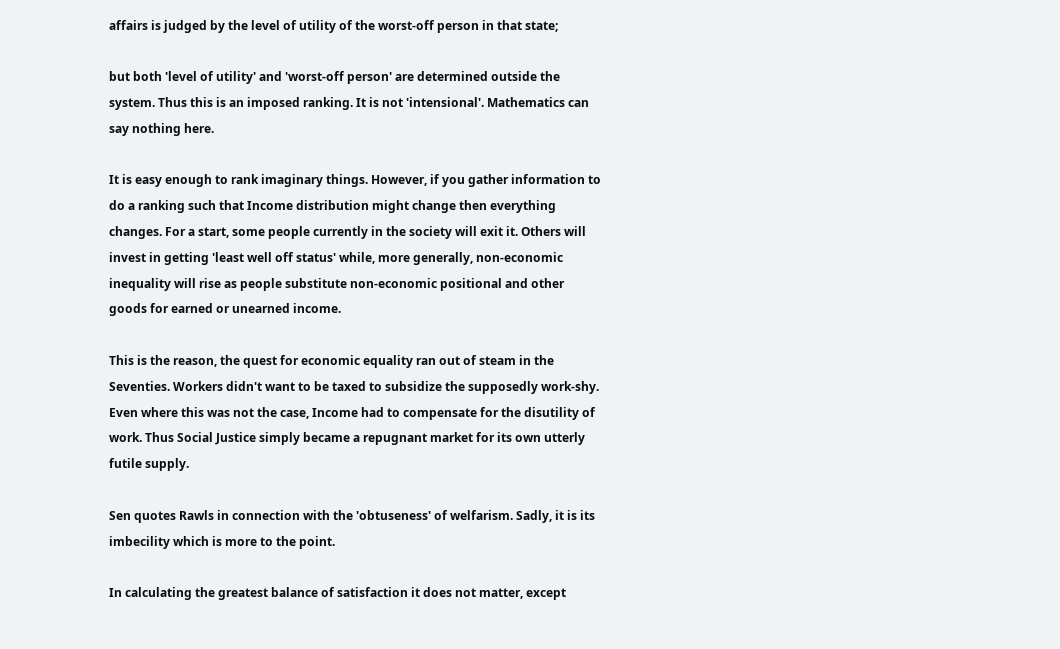affairs is judged by the level of utility of the worst-off person in that state;

but both 'level of utility' and 'worst-off person' are determined outside the system. Thus this is an imposed ranking. It is not 'intensional'. Mathematics can say nothing here.

It is easy enough to rank imaginary things. However, if you gather information to do a ranking such that Income distribution might change then everything changes. For a start, some people currently in the society will exit it. Others will invest in getting 'least well off status' while, more generally, non-economic inequality will rise as people substitute non-economic positional and other goods for earned or unearned income.

This is the reason, the quest for economic equality ran out of steam in the Seventies. Workers didn't want to be taxed to subsidize the supposedly work-shy. Even where this was not the case, Income had to compensate for the disutility of work. Thus Social Justice simply became a repugnant market for its own utterly futile supply.

Sen quotes Rawls in connection with the 'obtuseness' of welfarism. Sadly, it is its imbecility which is more to the point.

In calculating the greatest balance of satisfaction it does not matter, except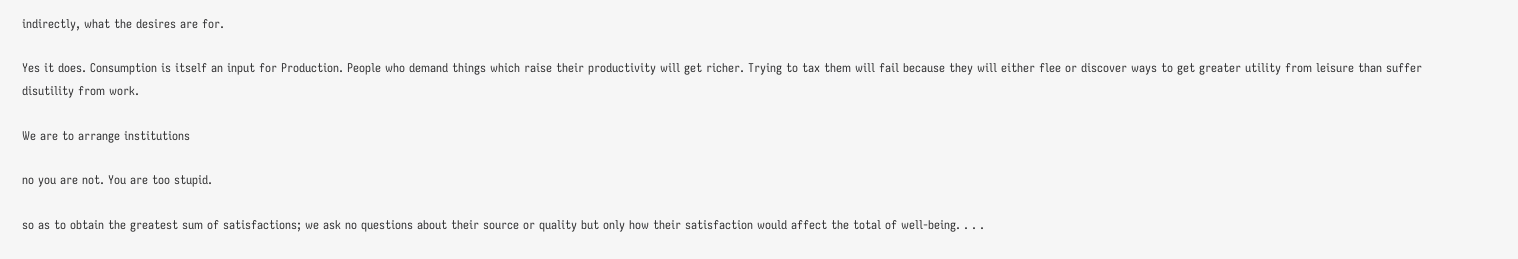indirectly, what the desires are for.

Yes it does. Consumption is itself an input for Production. People who demand things which raise their productivity will get richer. Trying to tax them will fail because they will either flee or discover ways to get greater utility from leisure than suffer disutility from work.

We are to arrange institutions

no you are not. You are too stupid.

so as to obtain the greatest sum of satisfactions; we ask no questions about their source or quality but only how their satisfaction would affect the total of well-being. . . .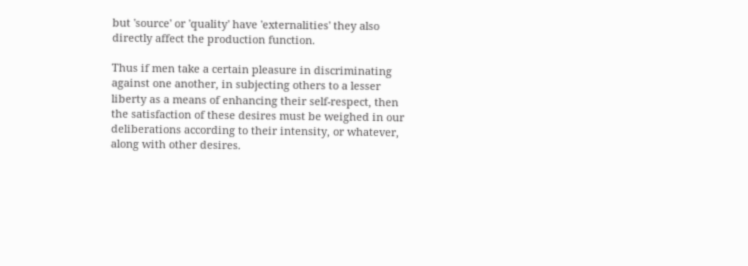but 'source' or 'quality' have 'externalities' they also directly affect the production function.

Thus if men take a certain pleasure in discriminating against one another, in subjecting others to a lesser liberty as a means of enhancing their self-respect, then the satisfaction of these desires must be weighed in our deliberations according to their intensity, or whatever, along with other desires.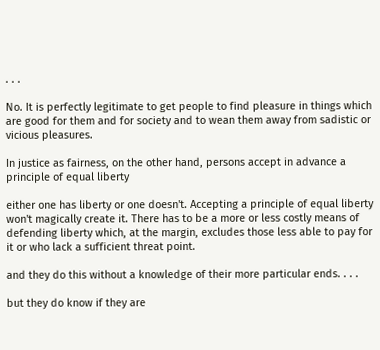. . .

No. It is perfectly legitimate to get people to find pleasure in things which are good for them and for society and to wean them away from sadistic or vicious pleasures.

In justice as fairness, on the other hand, persons accept in advance a principle of equal liberty

either one has liberty or one doesn't. Accepting a principle of equal liberty won't magically create it. There has to be a more or less costly means of defending liberty which, at the margin, excludes those less able to pay for it or who lack a sufficient threat point.

and they do this without a knowledge of their more particular ends. . . .

but they do know if they are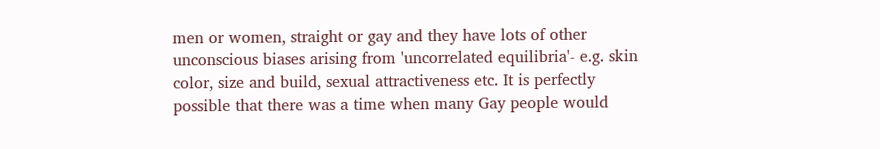men or women, straight or gay and they have lots of other unconscious biases arising from 'uncorrelated equilibria'- e.g. skin color, size and build, sexual attractiveness etc. It is perfectly possible that there was a time when many Gay people would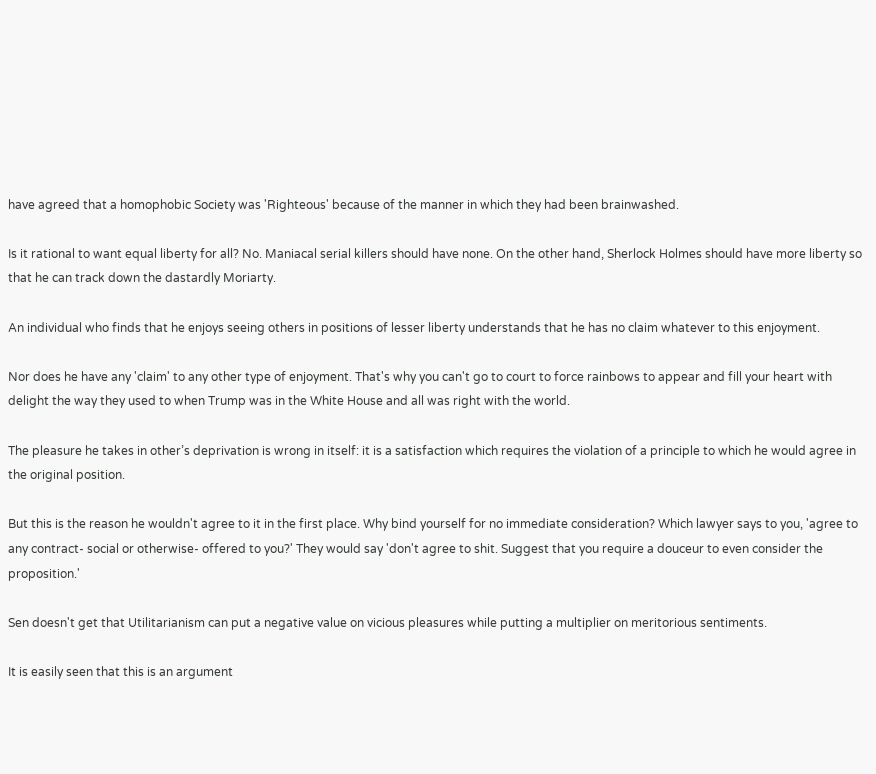have agreed that a homophobic Society was 'Righteous' because of the manner in which they had been brainwashed.

Is it rational to want equal liberty for all? No. Maniacal serial killers should have none. On the other hand, Sherlock Holmes should have more liberty so that he can track down the dastardly Moriarty.

An individual who finds that he enjoys seeing others in positions of lesser liberty understands that he has no claim whatever to this enjoyment.

Nor does he have any 'claim' to any other type of enjoyment. That's why you can't go to court to force rainbows to appear and fill your heart with delight the way they used to when Trump was in the White House and all was right with the world.

The pleasure he takes in other’s deprivation is wrong in itself: it is a satisfaction which requires the violation of a principle to which he would agree in the original position.

But this is the reason he wouldn't agree to it in the first place. Why bind yourself for no immediate consideration? Which lawyer says to you, 'agree to any contract- social or otherwise- offered to you?' They would say 'don't agree to shit. Suggest that you require a douceur to even consider the proposition.'

Sen doesn't get that Utilitarianism can put a negative value on vicious pleasures while putting a multiplier on meritorious sentiments.

It is easily seen that this is an argument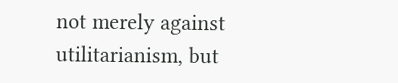not merely against utilitarianism, but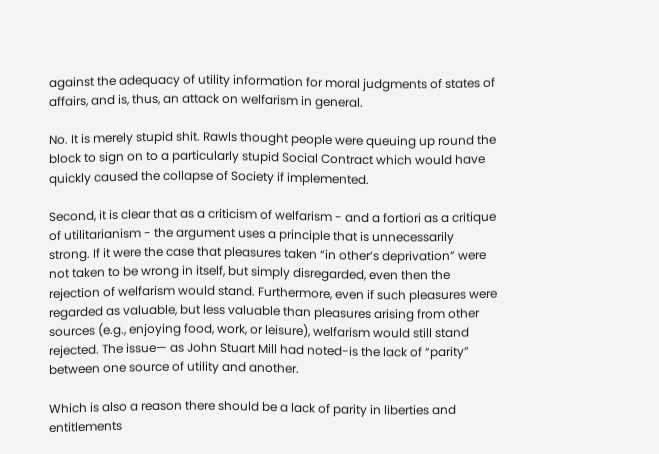against the adequacy of utility information for moral judgments of states of affairs, and is, thus, an attack on welfarism in general.

No. It is merely stupid shit. Rawls thought people were queuing up round the block to sign on to a particularly stupid Social Contract which would have quickly caused the collapse of Society if implemented.

Second, it is clear that as a criticism of welfarism - and a fortiori as a critique of utilitarianism - the argument uses a principle that is unnecessarily strong. If it were the case that pleasures taken “in other’s deprivation” were not taken to be wrong in itself, but simply disregarded, even then the rejection of welfarism would stand. Furthermore, even if such pleasures were regarded as valuable, but less valuable than pleasures arising from other sources (e.g., enjoying food, work, or leisure), welfarism would still stand rejected. The issue— as John Stuart Mill had noted-is the lack of “parity” between one source of utility and another.

Which is also a reason there should be a lack of parity in liberties and entitlements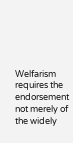Welfarism requires the endorsement not merely of the widely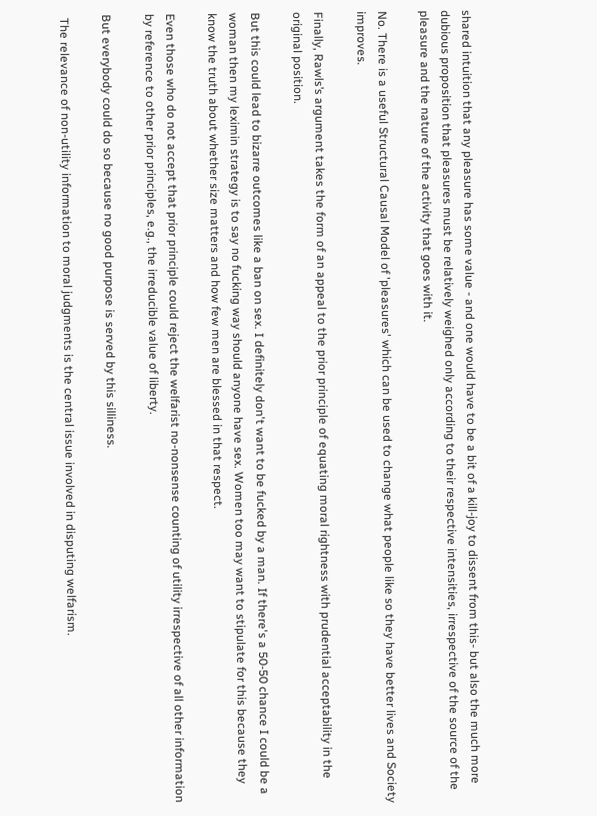shared intuition that any pleasure has some value - and one would have to be a bit of a kill-joy to dissent from this- but also the much more dubious proposition that pleasures must be relatively weighed only according to their respective intensities, irrespective of the source of the pleasure and the nature of the activity that goes with it.

No. There is a useful Structural Causal Model of 'pleasures' which can be used to change what people like so they have better lives and Society improves.

Finally, Rawls’s argument takes the form of an appeal to the prior principle of equating moral rightness with prudential acceptability in the original position.

But this could lead to bizarre outcomes like a ban on sex. I definitely don't want to be fucked by a man. If there's a 50-50 chance I could be a woman then my leximin strategy is to say no fucking way should anyone have sex. Women too may want to stipulate for this because they know the truth about whether size matters and how few men are blessed in that respect.

Even those who do not accept that prior principle could reject the welfarist no-nonsense counting of utility irrespective of all other information by reference to other prior principles, e.g., the irreducible value of liberty.

But everybody could do so because no good purpose is served by this silliness.

 The relevance of non-utility information to moral judgments is the central issue involved in disputing welfarism.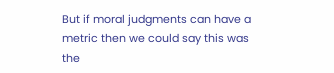But if moral judgments can have a metric then we could say this was the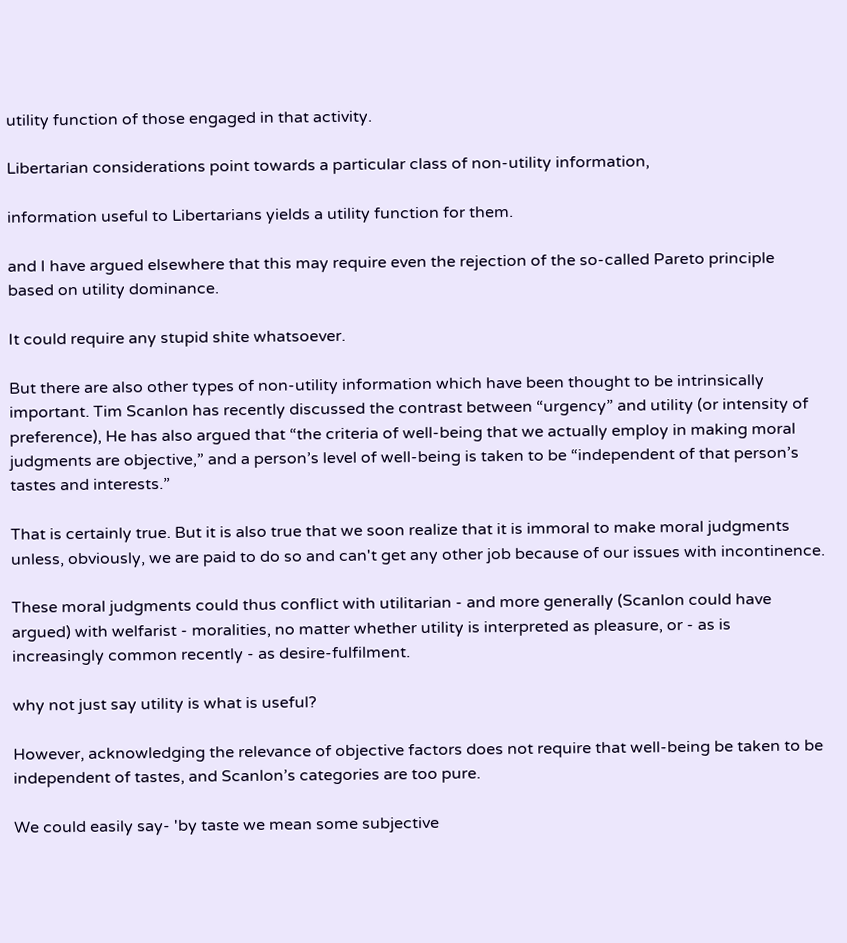utility function of those engaged in that activity.

Libertarian considerations point towards a particular class of non-utility information,

information useful to Libertarians yields a utility function for them.

and I have argued elsewhere that this may require even the rejection of the so-called Pareto principle based on utility dominance.

It could require any stupid shite whatsoever.

But there are also other types of non-utility information which have been thought to be intrinsically important. Tim Scanlon has recently discussed the contrast between “urgency” and utility (or intensity of preference), He has also argued that “the criteria of well-being that we actually employ in making moral judgments are objective,” and a person’s level of well-being is taken to be “independent of that person’s tastes and interests.”

That is certainly true. But it is also true that we soon realize that it is immoral to make moral judgments unless, obviously, we are paid to do so and can't get any other job because of our issues with incontinence.

These moral judgments could thus conflict with utilitarian - and more generally (Scanlon could have argued) with welfarist - moralities, no matter whether utility is interpreted as pleasure, or - as is increasingly common recently - as desire-fulfilment.

why not just say utility is what is useful?

However, acknowledging the relevance of objective factors does not require that well-being be taken to be independent of tastes, and Scanlon’s categories are too pure.

We could easily say- 'by taste we mean some subjective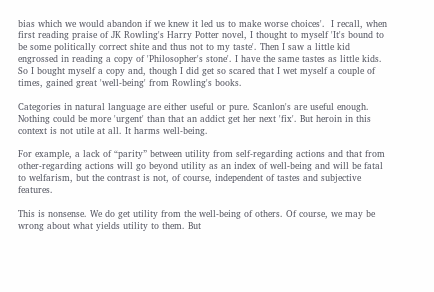bias which we would abandon if we knew it led us to make worse choices'.  I recall, when first reading praise of JK Rowling's Harry Potter novel, I thought to myself 'It's bound to be some politically correct shite and thus not to my taste'. Then I saw a little kid engrossed in reading a copy of 'Philosopher's stone'. I have the same tastes as little kids. So I bought myself a copy and, though I did get so scared that I wet myself a couple of times, gained great 'well-being' from Rowling's books.

Categories in natural language are either useful or pure. Scanlon's are useful enough. Nothing could be more 'urgent' than that an addict get her next 'fix'. But heroin in this context is not utile at all. It harms well-being.

For example, a lack of “parity” between utility from self-regarding actions and that from other-regarding actions will go beyond utility as an index of well-being and will be fatal to welfarism, but the contrast is not, of course, independent of tastes and subjective features.

This is nonsense. We do get utility from the well-being of others. Of course, we may be wrong about what yields utility to them. But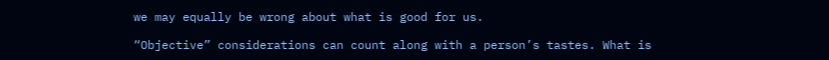we may equally be wrong about what is good for us.

“Objective” considerations can count along with a person’s tastes. What is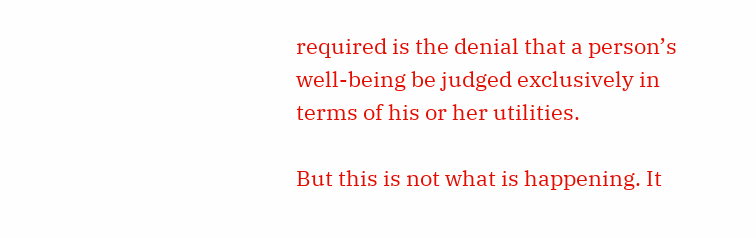required is the denial that a person’s well-being be judged exclusively in terms of his or her utilities.

But this is not what is happening. It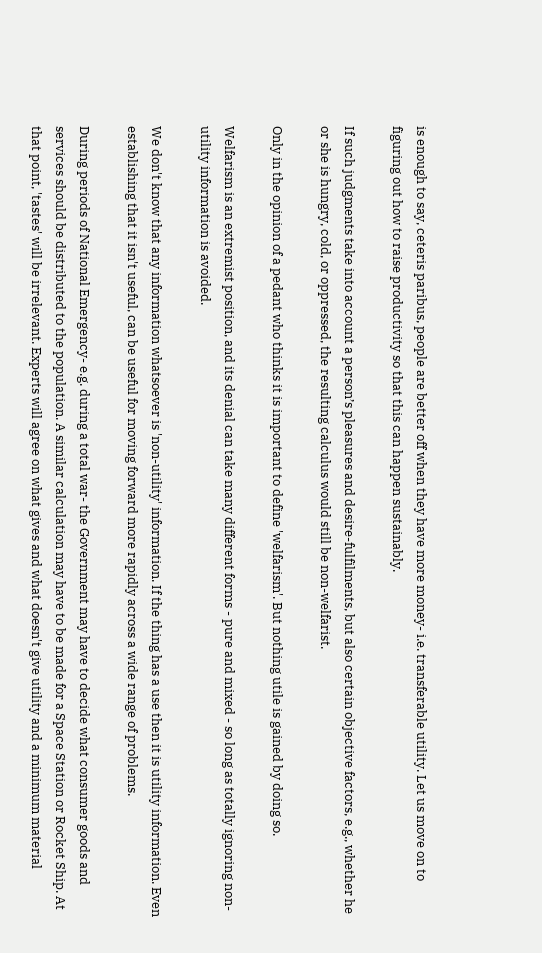is enough to say, ceteris paribus, people are better off when they have more money- i.e. transferable utility. Let us move on to figuring out how to raise productivity so that this can happen sustainably.

If such judgments take into account a person’s pleasures and desire-fulfilments, but also certain objective factors, e.g., whether he or she is hungry, cold, or oppressed, the resulting calculus would still be non-welfarist.

Only in the opinion of a pedant who thinks it is important to define 'welfarism'. But nothing utile is gained by doing so.

Welfarism is an extremist position, and its denial can take many different forms - pure and mixed - so long as totally ignoring non-utility information is avoided.

We don't know that any information whatsoever is 'non-utility' information. If the thing has a use then it is utility information. Even establishing that it isn't useful, can be useful for moving forward more rapidly across a wide range of problems.

During periods of National Emergency- e.g. during a total war- the Government may have to decide what consumer goods and services should be distributed to the population. A similar calculation may have to be made for a Space Station or Rocket Ship. At that point, 'tastes' will be irrelevant. Experts will agree on what gives and what doesn't give utility and a minimum material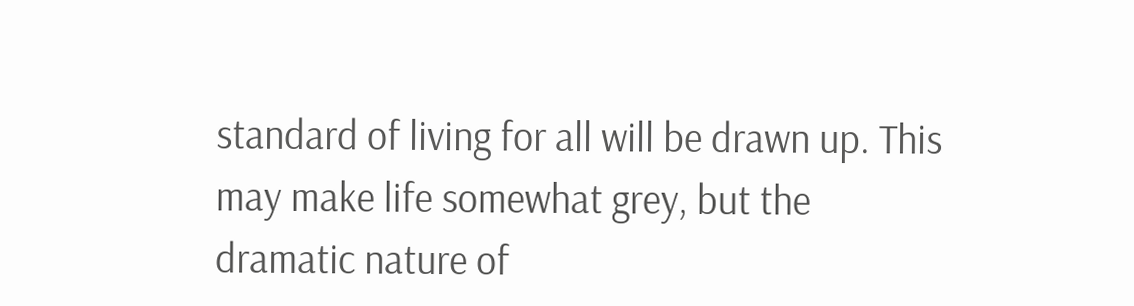standard of living for all will be drawn up. This may make life somewhat grey, but the dramatic nature of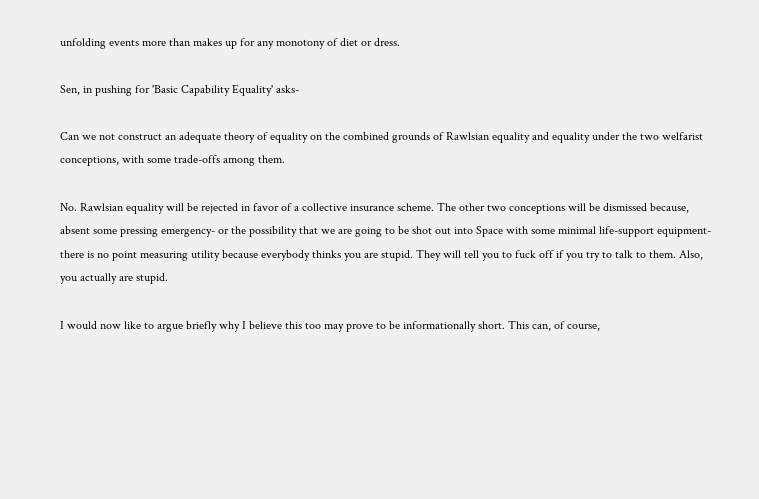unfolding events more than makes up for any monotony of diet or dress.

Sen, in pushing for 'Basic Capability Equality' asks-

Can we not construct an adequate theory of equality on the combined grounds of Rawlsian equality and equality under the two welfarist conceptions, with some trade-offs among them.

No. Rawlsian equality will be rejected in favor of a collective insurance scheme. The other two conceptions will be dismissed because, absent some pressing emergency- or the possibility that we are going to be shot out into Space with some minimal life-support equipment- there is no point measuring utility because everybody thinks you are stupid. They will tell you to fuck off if you try to talk to them. Also, you actually are stupid.

I would now like to argue briefly why I believe this too may prove to be informationally short. This can, of course,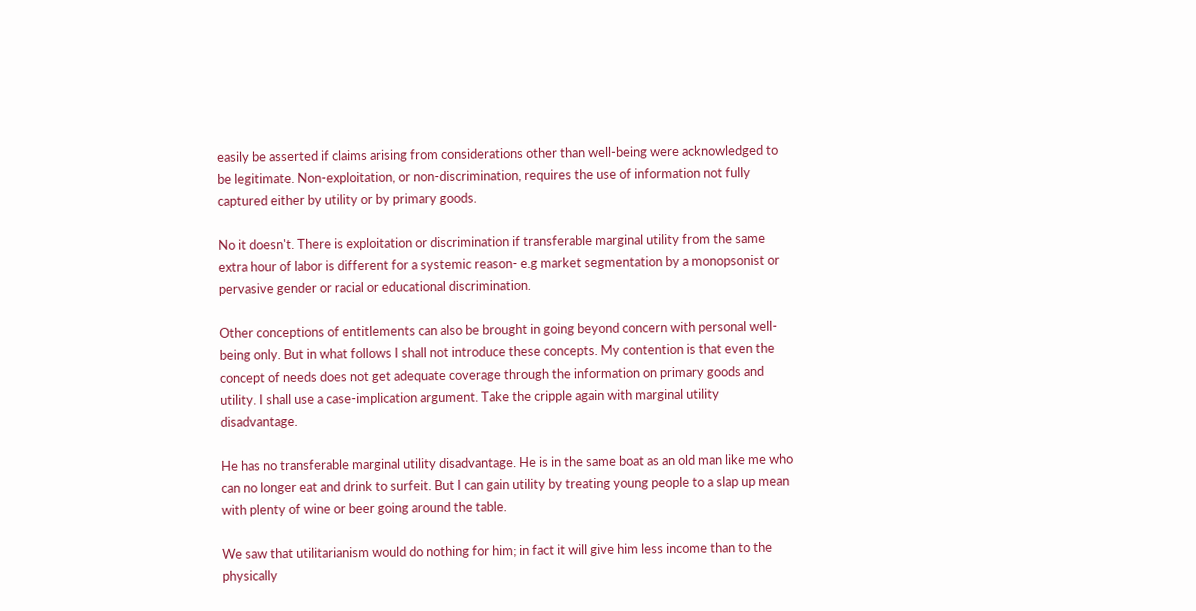easily be asserted if claims arising from considerations other than well-being were acknowledged to be legitimate. Non-exploitation, or non-discrimination, requires the use of information not fully captured either by utility or by primary goods.

No it doesn't. There is exploitation or discrimination if transferable marginal utility from the same extra hour of labor is different for a systemic reason- e.g market segmentation by a monopsonist or pervasive gender or racial or educational discrimination.

Other conceptions of entitlements can also be brought in going beyond concern with personal well-being only. But in what follows I shall not introduce these concepts. My contention is that even the concept of needs does not get adequate coverage through the information on primary goods and utility. I shall use a case-implication argument. Take the cripple again with marginal utility disadvantage.

He has no transferable marginal utility disadvantage. He is in the same boat as an old man like me who can no longer eat and drink to surfeit. But I can gain utility by treating young people to a slap up mean with plenty of wine or beer going around the table.

We saw that utilitarianism would do nothing for him; in fact it will give him less income than to the physically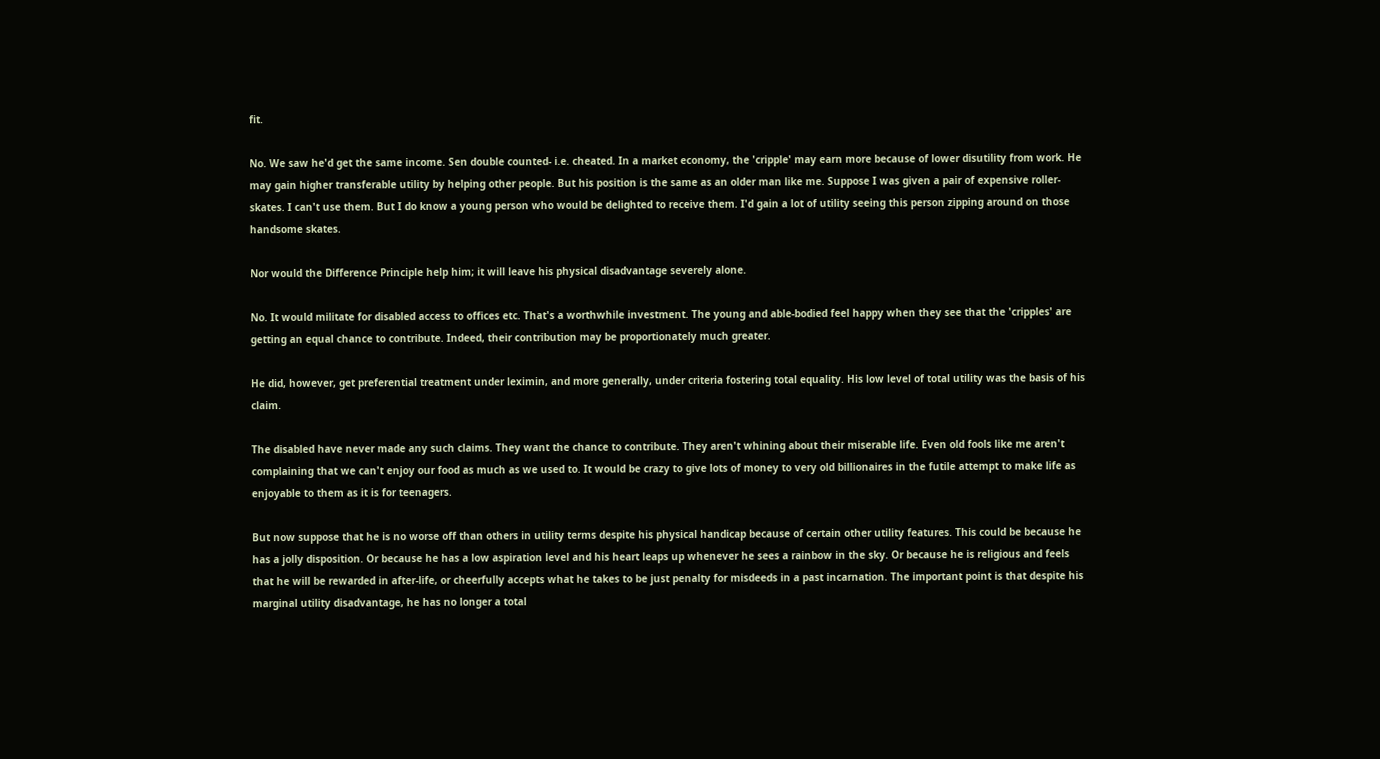fit.

No. We saw he'd get the same income. Sen double counted- i.e. cheated. In a market economy, the 'cripple' may earn more because of lower disutility from work. He may gain higher transferable utility by helping other people. But his position is the same as an older man like me. Suppose I was given a pair of expensive roller-skates. I can't use them. But I do know a young person who would be delighted to receive them. I'd gain a lot of utility seeing this person zipping around on those handsome skates.

Nor would the Difference Principle help him; it will leave his physical disadvantage severely alone.

No. It would militate for disabled access to offices etc. That's a worthwhile investment. The young and able-bodied feel happy when they see that the 'cripples' are getting an equal chance to contribute. Indeed, their contribution may be proportionately much greater.

He did, however, get preferential treatment under leximin, and more generally, under criteria fostering total equality. His low level of total utility was the basis of his claim.

The disabled have never made any such claims. They want the chance to contribute. They aren't whining about their miserable life. Even old fools like me aren't complaining that we can't enjoy our food as much as we used to. It would be crazy to give lots of money to very old billionaires in the futile attempt to make life as enjoyable to them as it is for teenagers.

But now suppose that he is no worse off than others in utility terms despite his physical handicap because of certain other utility features. This could be because he has a jolly disposition. Or because he has a low aspiration level and his heart leaps up whenever he sees a rainbow in the sky. Or because he is religious and feels that he will be rewarded in after-life, or cheerfully accepts what he takes to be just penalty for misdeeds in a past incarnation. The important point is that despite his marginal utility disadvantage, he has no longer a total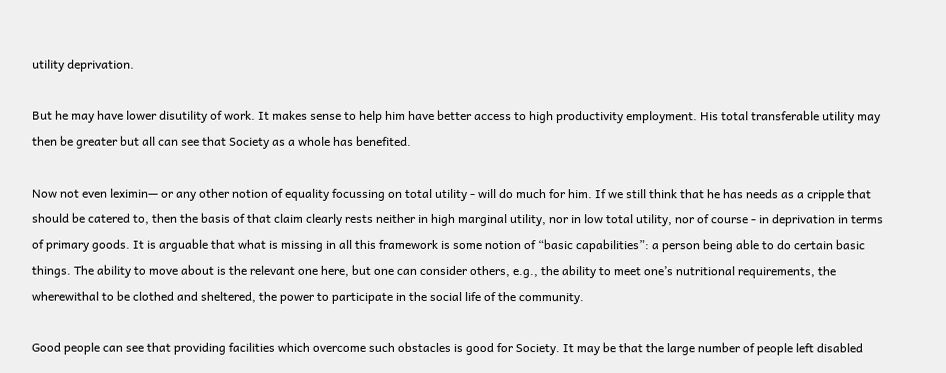utility deprivation.

But he may have lower disutility of work. It makes sense to help him have better access to high productivity employment. His total transferable utility may then be greater but all can see that Society as a whole has benefited.

Now not even leximin— or any other notion of equality focussing on total utility - will do much for him. If we still think that he has needs as a cripple that should be catered to, then the basis of that claim clearly rests neither in high marginal utility, nor in low total utility, nor of course - in deprivation in terms of primary goods. It is arguable that what is missing in all this framework is some notion of “basic capabilities”: a person being able to do certain basic things. The ability to move about is the relevant one here, but one can consider others, e.g., the ability to meet one’s nutritional requirements, the wherewithal to be clothed and sheltered, the power to participate in the social life of the community.

Good people can see that providing facilities which overcome such obstacles is good for Society. It may be that the large number of people left disabled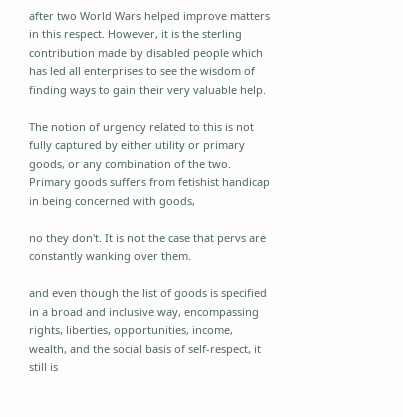after two World Wars helped improve matters in this respect. However, it is the sterling contribution made by disabled people which has led all enterprises to see the wisdom of finding ways to gain their very valuable help.

The notion of urgency related to this is not fully captured by either utility or primary goods, or any combination of the two. Primary goods suffers from fetishist handicap in being concerned with goods,

no they don't. It is not the case that pervs are constantly wanking over them.

and even though the list of goods is specified in a broad and inclusive way, encompassing rights, liberties, opportunities, income, wealth, and the social basis of self-respect, it still is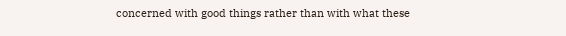concerned with good things rather than with what these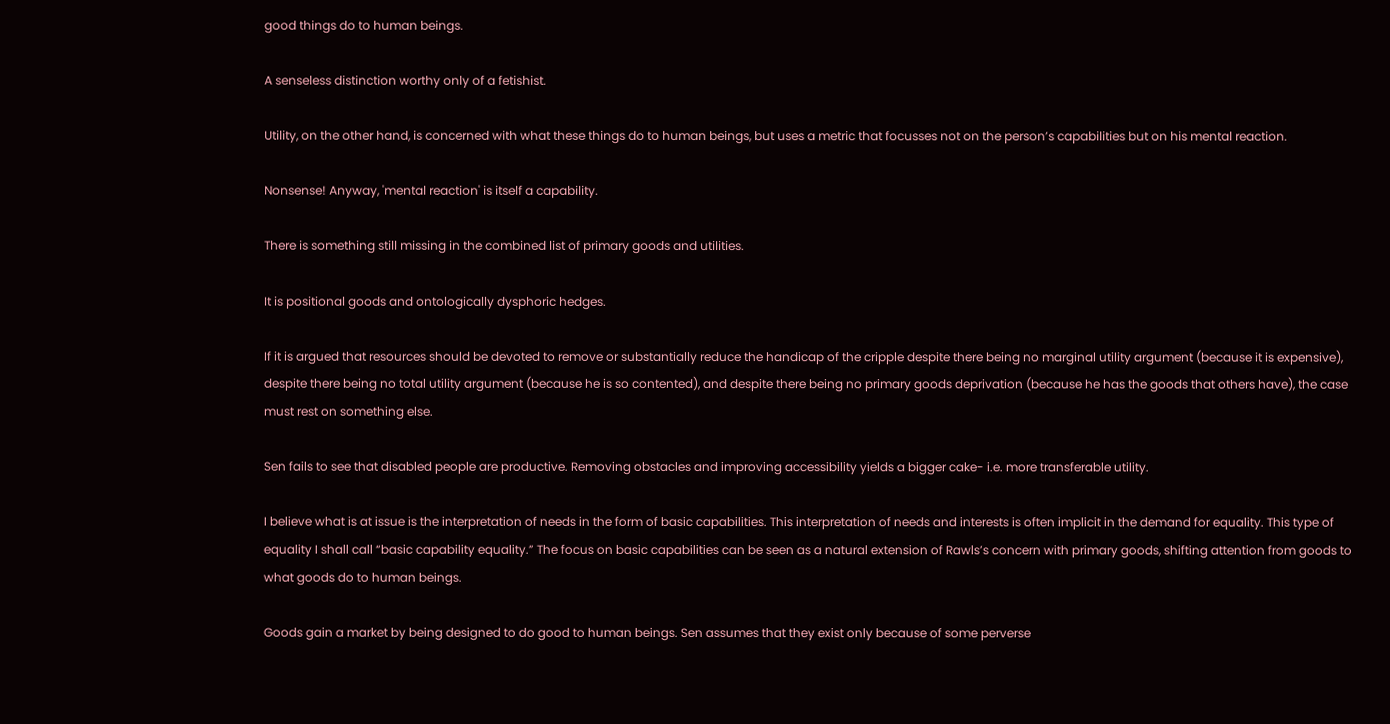good things do to human beings.

A senseless distinction worthy only of a fetishist.

Utility, on the other hand, is concerned with what these things do to human beings, but uses a metric that focusses not on the person’s capabilities but on his mental reaction.

Nonsense! Anyway, 'mental reaction' is itself a capability.

There is something still missing in the combined list of primary goods and utilities.

It is positional goods and ontologically dysphoric hedges.

If it is argued that resources should be devoted to remove or substantially reduce the handicap of the cripple despite there being no marginal utility argument (because it is expensive), despite there being no total utility argument (because he is so contented), and despite there being no primary goods deprivation (because he has the goods that others have), the case must rest on something else.

Sen fails to see that disabled people are productive. Removing obstacles and improving accessibility yields a bigger cake- i.e. more transferable utility.

I believe what is at issue is the interpretation of needs in the form of basic capabilities. This interpretation of needs and interests is often implicit in the demand for equality. This type of equality I shall call “basic capability equality.” The focus on basic capabilities can be seen as a natural extension of Rawls’s concern with primary goods, shifting attention from goods to what goods do to human beings.

Goods gain a market by being designed to do good to human beings. Sen assumes that they exist only because of some perverse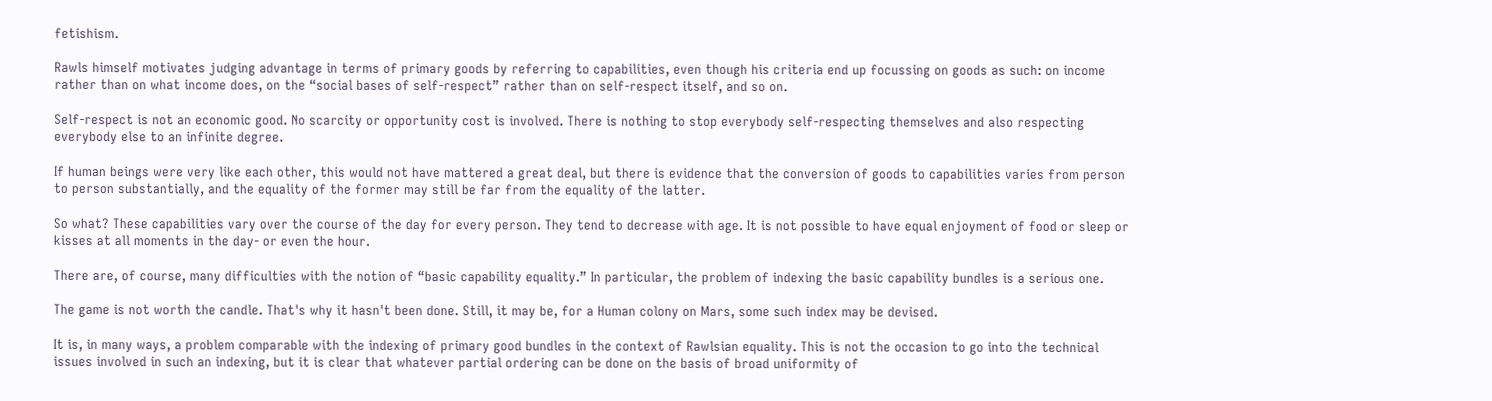fetishism.

Rawls himself motivates judging advantage in terms of primary goods by referring to capabilities, even though his criteria end up focussing on goods as such: on income rather than on what income does, on the “social bases of self-respect” rather than on self-respect itself, and so on.

Self-respect is not an economic good. No scarcity or opportunity cost is involved. There is nothing to stop everybody self-respecting themselves and also respecting everybody else to an infinite degree.

If human beings were very like each other, this would not have mattered a great deal, but there is evidence that the conversion of goods to capabilities varies from person to person substantially, and the equality of the former may still be far from the equality of the latter.

So what? These capabilities vary over the course of the day for every person. They tend to decrease with age. It is not possible to have equal enjoyment of food or sleep or kisses at all moments in the day- or even the hour.

There are, of course, many difficulties with the notion of “basic capability equality.” In particular, the problem of indexing the basic capability bundles is a serious one.

The game is not worth the candle. That's why it hasn't been done. Still, it may be, for a Human colony on Mars, some such index may be devised.

It is, in many ways, a problem comparable with the indexing of primary good bundles in the context of Rawlsian equality. This is not the occasion to go into the technical issues involved in such an indexing, but it is clear that whatever partial ordering can be done on the basis of broad uniformity of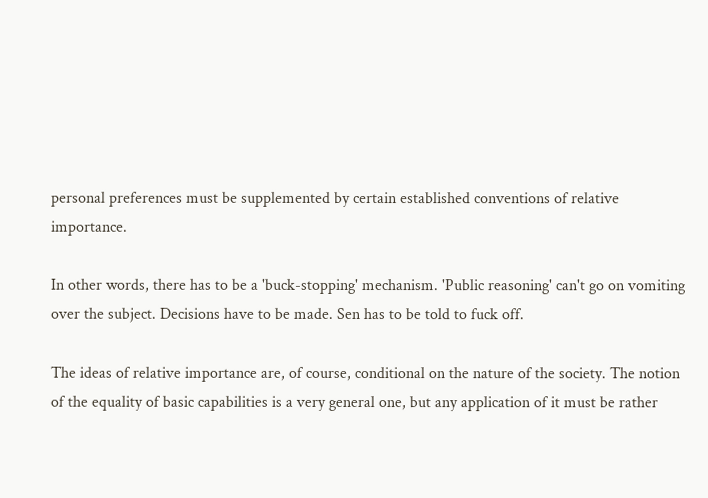personal preferences must be supplemented by certain established conventions of relative importance.

In other words, there has to be a 'buck-stopping' mechanism. 'Public reasoning' can't go on vomiting over the subject. Decisions have to be made. Sen has to be told to fuck off.

The ideas of relative importance are, of course, conditional on the nature of the society. The notion of the equality of basic capabilities is a very general one, but any application of it must be rather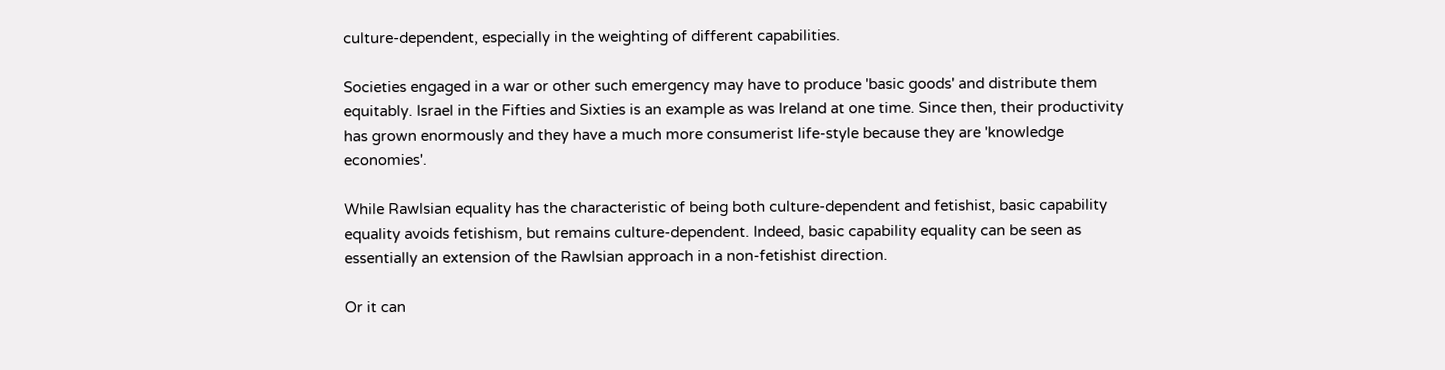culture-dependent, especially in the weighting of different capabilities.

Societies engaged in a war or other such emergency may have to produce 'basic goods' and distribute them equitably. Israel in the Fifties and Sixties is an example as was Ireland at one time. Since then, their productivity has grown enormously and they have a much more consumerist life-style because they are 'knowledge economies'.

While Rawlsian equality has the characteristic of being both culture-dependent and fetishist, basic capability equality avoids fetishism, but remains culture-dependent. Indeed, basic capability equality can be seen as essentially an extension of the Rawlsian approach in a non-fetishist direction.

Or it can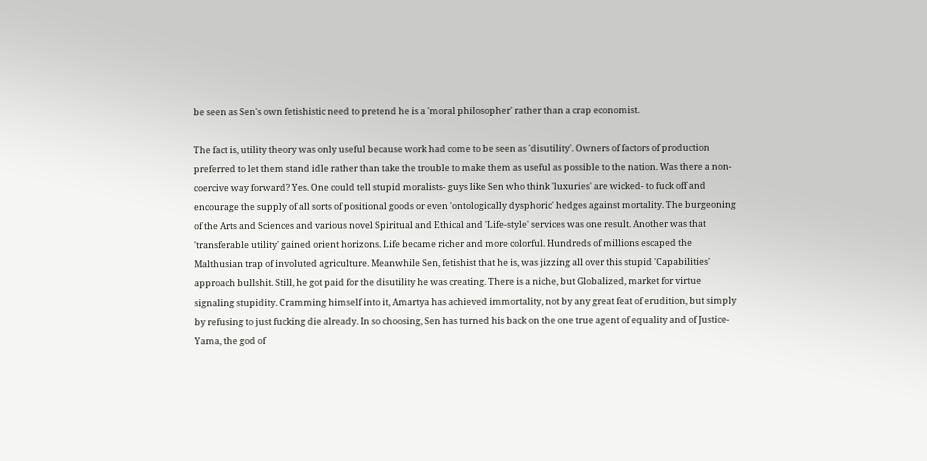be seen as Sen's own fetishistic need to pretend he is a 'moral philosopher' rather than a crap economist.

The fact is, utility theory was only useful because work had come to be seen as 'disutility'. Owners of factors of production preferred to let them stand idle rather than take the trouble to make them as useful as possible to the nation. Was there a non-coercive way forward? Yes. One could tell stupid moralists- guys like Sen who think 'luxuries' are wicked- to fuck off and encourage the supply of all sorts of positional goods or even 'ontologically dysphoric' hedges against mortality. The burgeoning of the Arts and Sciences and various novel Spiritual and Ethical and 'Life-style' services was one result. Another was that 'transferable utility' gained orient horizons. Life became richer and more colorful. Hundreds of millions escaped the Malthusian trap of involuted agriculture. Meanwhile Sen, fetishist that he is, was jizzing all over this stupid 'Capabilities' approach bullshit. Still, he got paid for the disutility he was creating. There is a niche, but Globalized, market for virtue signaling stupidity. Cramming himself into it, Amartya has achieved immortality, not by any great feat of erudition, but simply by refusing to just fucking die already. In so choosing, Sen has turned his back on the one true agent of equality and of Justice- Yama, the god of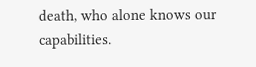death, who alone knows our capabilities.